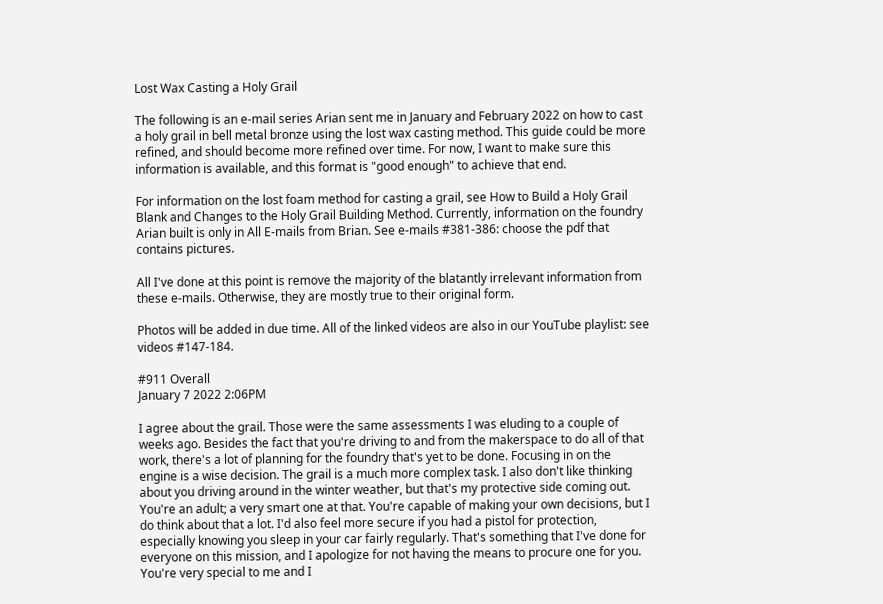Lost Wax Casting a Holy Grail

The following is an e-mail series Arian sent me in January and February 2022 on how to cast a holy grail in bell metal bronze using the lost wax casting method. This guide could be more refined, and should become more refined over time. For now, I want to make sure this information is available, and this format is "good enough" to achieve that end.

For information on the lost foam method for casting a grail, see How to Build a Holy Grail Blank and Changes to the Holy Grail Building Method. Currently, information on the foundry Arian built is only in All E-mails from Brian. See e-mails #381-386: choose the pdf that contains pictures.

All I've done at this point is remove the majority of the blatantly irrelevant information from these e-mails. Otherwise, they are mostly true to their original form.

Photos will be added in due time. All of the linked videos are also in our YouTube playlist: see videos #147-184.

#911 Overall
January 7 2022 2:06PM

I agree about the grail. Those were the same assessments I was eluding to a couple of weeks ago. Besides the fact that you're driving to and from the makerspace to do all of that work, there's a lot of planning for the foundry that's yet to be done. Focusing in on the engine is a wise decision. The grail is a much more complex task. I also don't like thinking about you driving around in the winter weather, but that's my protective side coming out. You're an adult; a very smart one at that. You're capable of making your own decisions, but I do think about that a lot. I'd also feel more secure if you had a pistol for protection, especially knowing you sleep in your car fairly regularly. That's something that I've done for everyone on this mission, and I apologize for not having the means to procure one for you. You're very special to me and I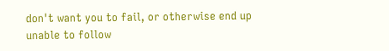don't want you to fail, or otherwise end up unable to follow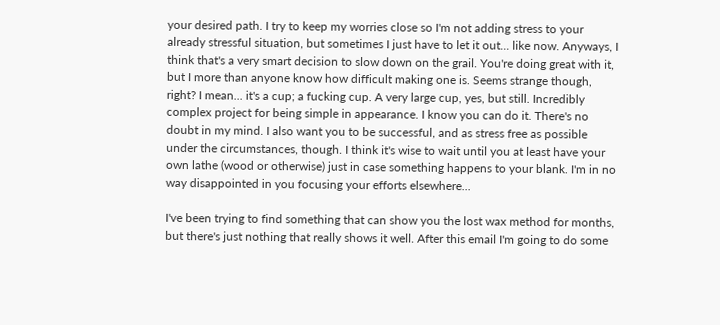your desired path. I try to keep my worries close so I'm not adding stress to your already stressful situation, but sometimes I just have to let it out... like now. Anyways, I think that's a very smart decision to slow down on the grail. You're doing great with it, but I more than anyone know how difficult making one is. Seems strange though, right? I mean... it's a cup; a fucking cup. A very large cup, yes, but still. Incredibly complex project for being simple in appearance. I know you can do it. There's no doubt in my mind. I also want you to be successful, and as stress free as possible under the circumstances, though. I think it's wise to wait until you at least have your own lathe (wood or otherwise) just in case something happens to your blank. I'm in no way disappointed in you focusing your efforts elsewhere...

I've been trying to find something that can show you the lost wax method for months, but there's just nothing that really shows it well. After this email I'm going to do some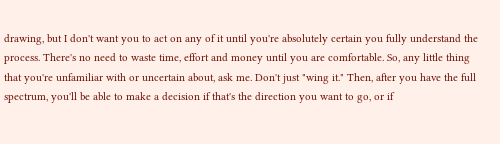drawing, but I don't want you to act on any of it until you're absolutely certain you fully understand the process. There's no need to waste time, effort and money until you are comfortable. So, any little thing that you're unfamiliar with or uncertain about, ask me. Don't just "wing it." Then, after you have the full spectrum, you'll be able to make a decision if that's the direction you want to go, or if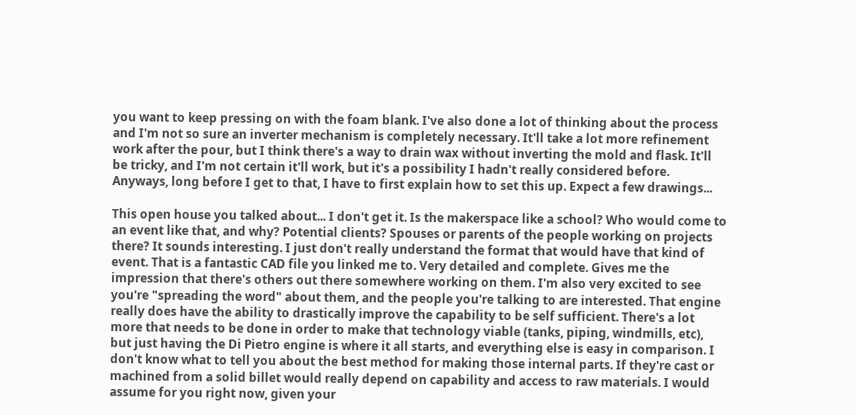you want to keep pressing on with the foam blank. I've also done a lot of thinking about the process and I'm not so sure an inverter mechanism is completely necessary. It'll take a lot more refinement work after the pour, but I think there's a way to drain wax without inverting the mold and flask. It'll be tricky, and I'm not certain it'll work, but it's a possibility I hadn't really considered before. Anyways, long before I get to that, I have to first explain how to set this up. Expect a few drawings...

This open house you talked about... I don't get it. Is the makerspace like a school? Who would come to an event like that, and why? Potential clients? Spouses or parents of the people working on projects there? It sounds interesting. I just don't really understand the format that would have that kind of event. That is a fantastic CAD file you linked me to. Very detailed and complete. Gives me the impression that there's others out there somewhere working on them. I'm also very excited to see you're "spreading the word" about them, and the people you're talking to are interested. That engine really does have the ability to drastically improve the capability to be self sufficient. There's a lot more that needs to be done in order to make that technology viable (tanks, piping, windmills, etc), but just having the Di Pietro engine is where it all starts, and everything else is easy in comparison. I don't know what to tell you about the best method for making those internal parts. If they're cast or machined from a solid billet would really depend on capability and access to raw materials. I would assume for you right now, given your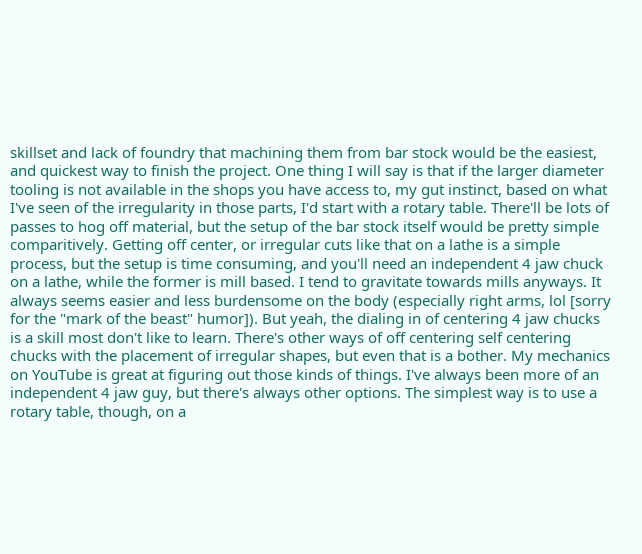skillset and lack of foundry that machining them from bar stock would be the easiest, and quickest way to finish the project. One thing I will say is that if the larger diameter tooling is not available in the shops you have access to, my gut instinct, based on what I've seen of the irregularity in those parts, I'd start with a rotary table. There'll be lots of passes to hog off material, but the setup of the bar stock itself would be pretty simple comparitively. Getting off center, or irregular cuts like that on a lathe is a simple process, but the setup is time consuming, and you'll need an independent 4 jaw chuck on a lathe, while the former is mill based. I tend to gravitate towards mills anyways. It always seems easier and less burdensome on the body (especially right arms, lol [sorry for the "mark of the beast" humor]). But yeah, the dialing in of centering 4 jaw chucks is a skill most don't like to learn. There's other ways of off centering self centering chucks with the placement of irregular shapes, but even that is a bother. My mechanics on YouTube is great at figuring out those kinds of things. I've always been more of an independent 4 jaw guy, but there's always other options. The simplest way is to use a rotary table, though, on a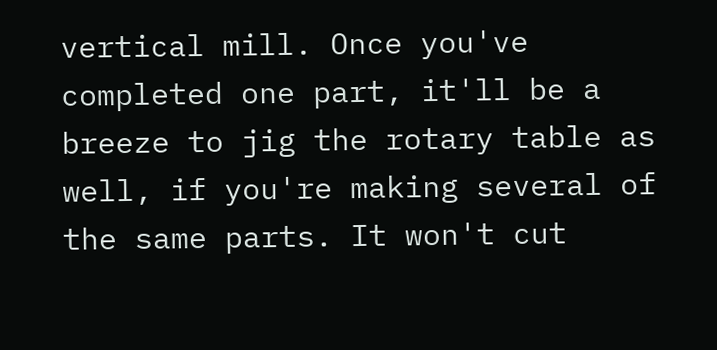vertical mill. Once you've completed one part, it'll be a breeze to jig the rotary table as well, if you're making several of the same parts. It won't cut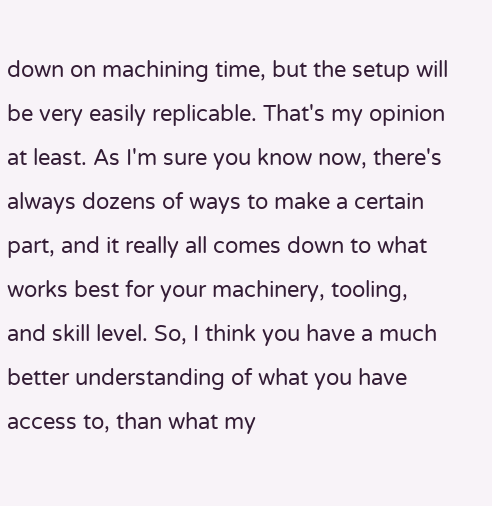down on machining time, but the setup will be very easily replicable. That's my opinion at least. As I'm sure you know now, there's always dozens of ways to make a certain part, and it really all comes down to what works best for your machinery, tooling, and skill level. So, I think you have a much better understanding of what you have access to, than what my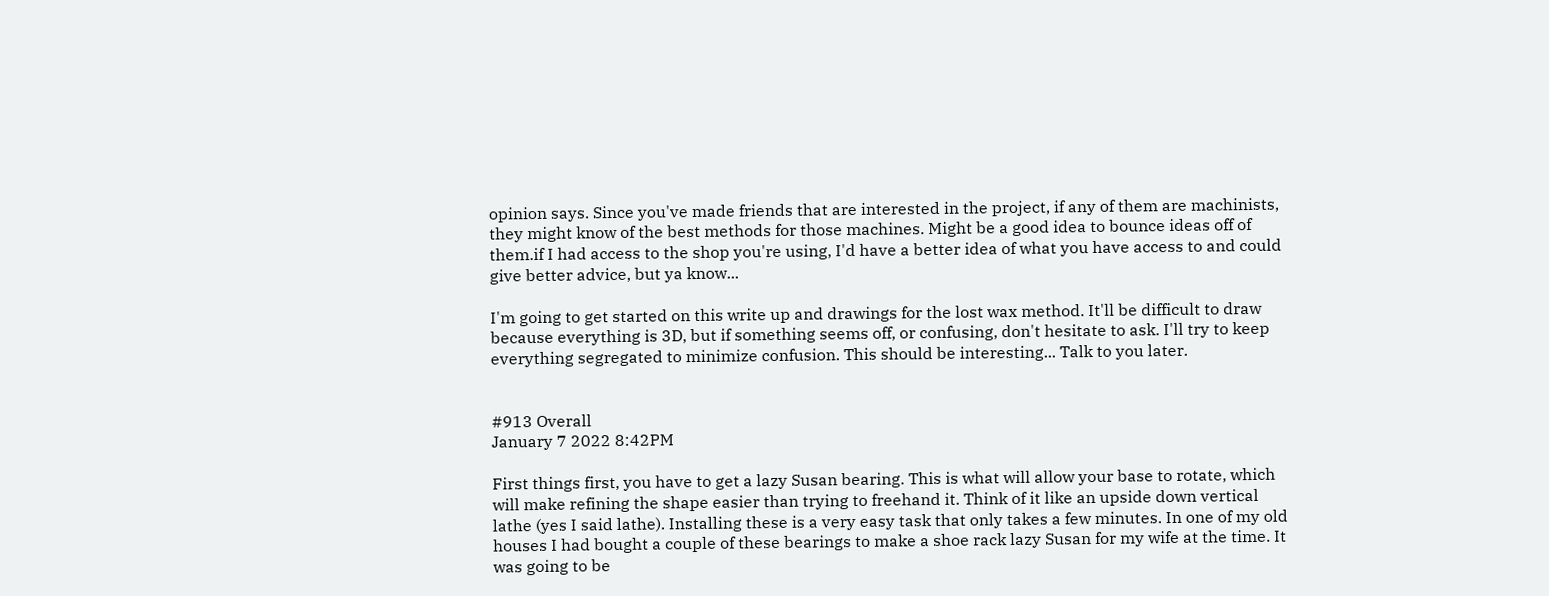opinion says. Since you've made friends that are interested in the project, if any of them are machinists, they might know of the best methods for those machines. Might be a good idea to bounce ideas off of them.if I had access to the shop you're using, I'd have a better idea of what you have access to and could give better advice, but ya know...

I'm going to get started on this write up and drawings for the lost wax method. It'll be difficult to draw because everything is 3D, but if something seems off, or confusing, don't hesitate to ask. I'll try to keep everything segregated to minimize confusion. This should be interesting... Talk to you later.


#913 Overall
January 7 2022 8:42PM

First things first, you have to get a lazy Susan bearing. This is what will allow your base to rotate, which will make refining the shape easier than trying to freehand it. Think of it like an upside down vertical lathe (yes I said lathe). Installing these is a very easy task that only takes a few minutes. In one of my old houses I had bought a couple of these bearings to make a shoe rack lazy Susan for my wife at the time. It was going to be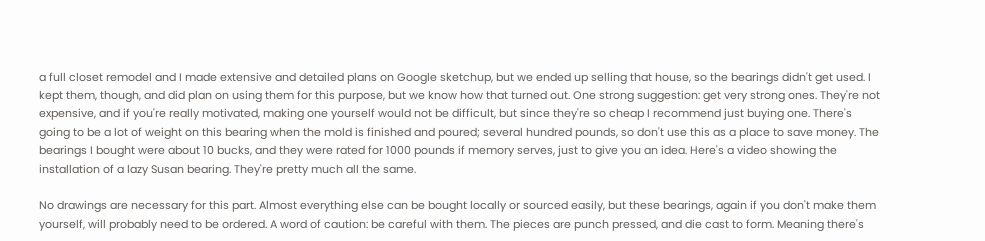a full closet remodel and I made extensive and detailed plans on Google sketchup, but we ended up selling that house, so the bearings didn't get used. I kept them, though, and did plan on using them for this purpose, but we know how that turned out. One strong suggestion: get very strong ones. They're not expensive, and if you're really motivated, making one yourself would not be difficult, but since they're so cheap I recommend just buying one. There's going to be a lot of weight on this bearing when the mold is finished and poured; several hundred pounds, so don't use this as a place to save money. The bearings I bought were about 10 bucks, and they were rated for 1000 pounds if memory serves, just to give you an idea. Here's a video showing the installation of a lazy Susan bearing. They're pretty much all the same.

No drawings are necessary for this part. Almost everything else can be bought locally or sourced easily, but these bearings, again if you don't make them yourself, will probably need to be ordered. A word of caution: be careful with them. The pieces are punch pressed, and die cast to form. Meaning there's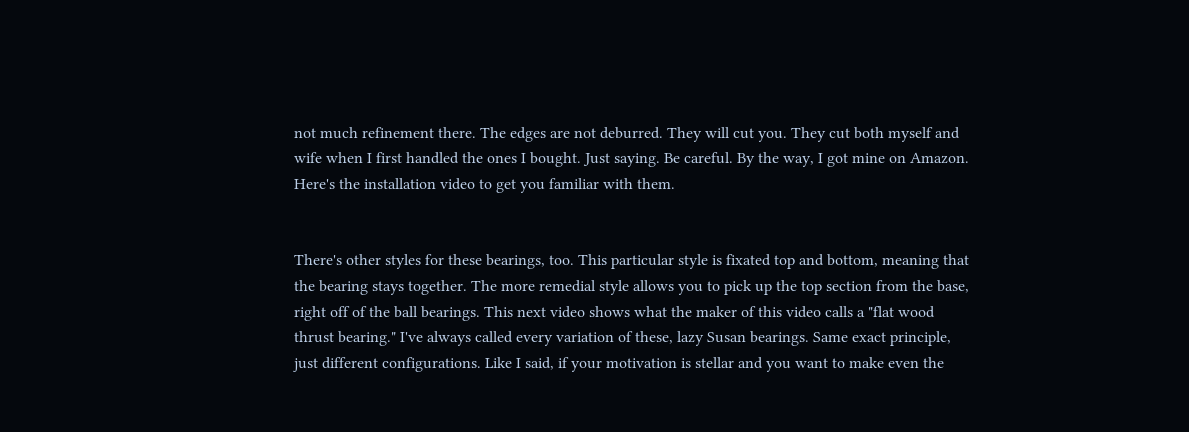not much refinement there. The edges are not deburred. They will cut you. They cut both myself and wife when I first handled the ones I bought. Just saying. Be careful. By the way, I got mine on Amazon. Here's the installation video to get you familiar with them.


There's other styles for these bearings, too. This particular style is fixated top and bottom, meaning that the bearing stays together. The more remedial style allows you to pick up the top section from the base, right off of the ball bearings. This next video shows what the maker of this video calls a "flat wood thrust bearing." I've always called every variation of these, lazy Susan bearings. Same exact principle, just different configurations. Like I said, if your motivation is stellar and you want to make even the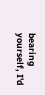bearing yourself, I'd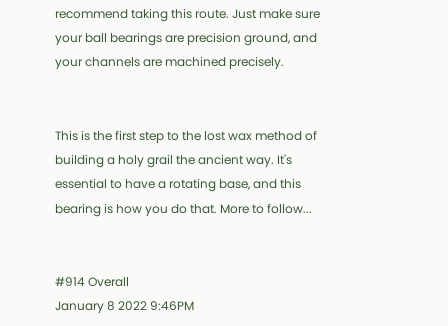recommend taking this route. Just make sure your ball bearings are precision ground, and your channels are machined precisely.


This is the first step to the lost wax method of building a holy grail the ancient way. It's essential to have a rotating base, and this bearing is how you do that. More to follow...


#914 Overall
January 8 2022 9:46PM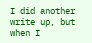I did another write up, but when I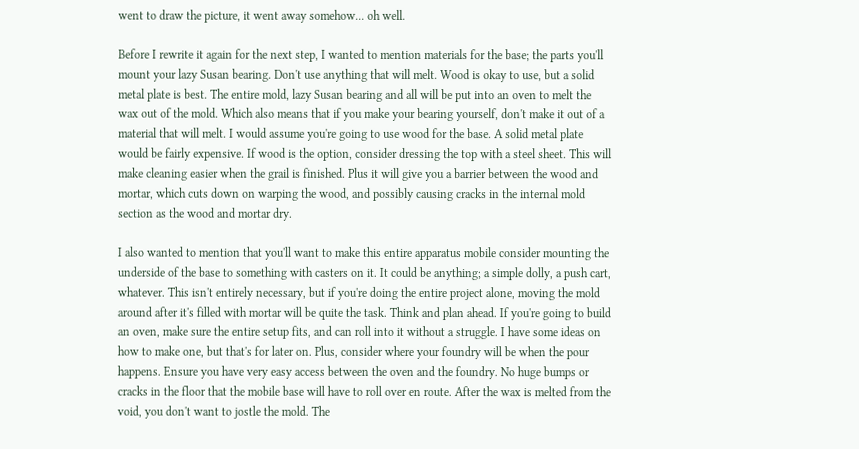went to draw the picture, it went away somehow... oh well.

Before I rewrite it again for the next step, I wanted to mention materials for the base; the parts you'll mount your lazy Susan bearing. Don't use anything that will melt. Wood is okay to use, but a solid metal plate is best. The entire mold, lazy Susan bearing and all will be put into an oven to melt the wax out of the mold. Which also means that if you make your bearing yourself, don't make it out of a material that will melt. I would assume you're going to use wood for the base. A solid metal plate would be fairly expensive. If wood is the option, consider dressing the top with a steel sheet. This will make cleaning easier when the grail is finished. Plus it will give you a barrier between the wood and mortar, which cuts down on warping the wood, and possibly causing cracks in the internal mold section as the wood and mortar dry.

I also wanted to mention that you'll want to make this entire apparatus mobile consider mounting the underside of the base to something with casters on it. It could be anything; a simple dolly, a push cart, whatever. This isn't entirely necessary, but if you're doing the entire project alone, moving the mold around after it's filled with mortar will be quite the task. Think and plan ahead. If you're going to build an oven, make sure the entire setup fits, and can roll into it without a struggle. I have some ideas on how to make one, but that's for later on. Plus, consider where your foundry will be when the pour happens. Ensure you have very easy access between the oven and the foundry. No huge bumps or cracks in the floor that the mobile base will have to roll over en route. After the wax is melted from the void, you don't want to jostle the mold. The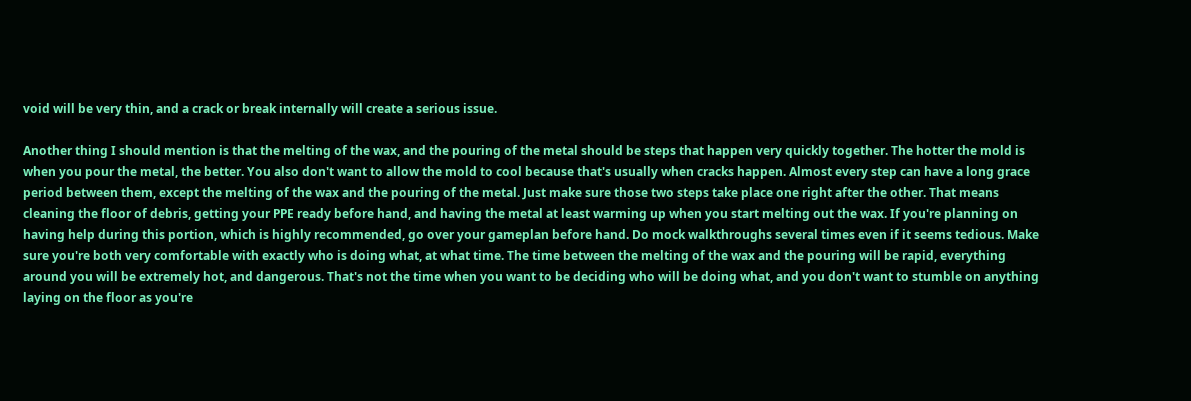void will be very thin, and a crack or break internally will create a serious issue.

Another thing I should mention is that the melting of the wax, and the pouring of the metal should be steps that happen very quickly together. The hotter the mold is when you pour the metal, the better. You also don't want to allow the mold to cool because that's usually when cracks happen. Almost every step can have a long grace period between them, except the melting of the wax and the pouring of the metal. Just make sure those two steps take place one right after the other. That means cleaning the floor of debris, getting your PPE ready before hand, and having the metal at least warming up when you start melting out the wax. If you're planning on having help during this portion, which is highly recommended, go over your gameplan before hand. Do mock walkthroughs several times even if it seems tedious. Make sure you're both very comfortable with exactly who is doing what, at what time. The time between the melting of the wax and the pouring will be rapid, everything around you will be extremely hot, and dangerous. That's not the time when you want to be deciding who will be doing what, and you don't want to stumble on anything laying on the floor as you're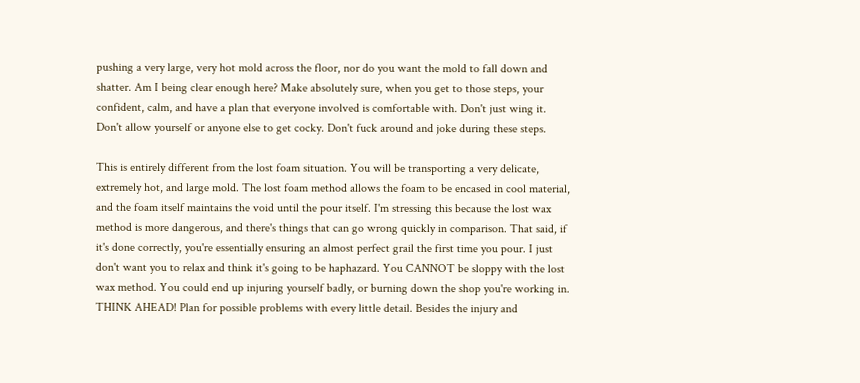pushing a very large, very hot mold across the floor, nor do you want the mold to fall down and shatter. Am I being clear enough here? Make absolutely sure, when you get to those steps, your confident, calm, and have a plan that everyone involved is comfortable with. Don't just wing it. Don't allow yourself or anyone else to get cocky. Don't fuck around and joke during these steps.

This is entirely different from the lost foam situation. You will be transporting a very delicate, extremely hot, and large mold. The lost foam method allows the foam to be encased in cool material, and the foam itself maintains the void until the pour itself. I'm stressing this because the lost wax method is more dangerous, and there's things that can go wrong quickly in comparison. That said, if it's done correctly, you're essentially ensuring an almost perfect grail the first time you pour. I just don't want you to relax and think it's going to be haphazard. You CANNOT be sloppy with the lost wax method. You could end up injuring yourself badly, or burning down the shop you're working in. THINK AHEAD! Plan for possible problems with every little detail. Besides the injury and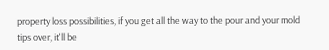property loss possibilities, if you get all the way to the pour and your mold tips over, it'll be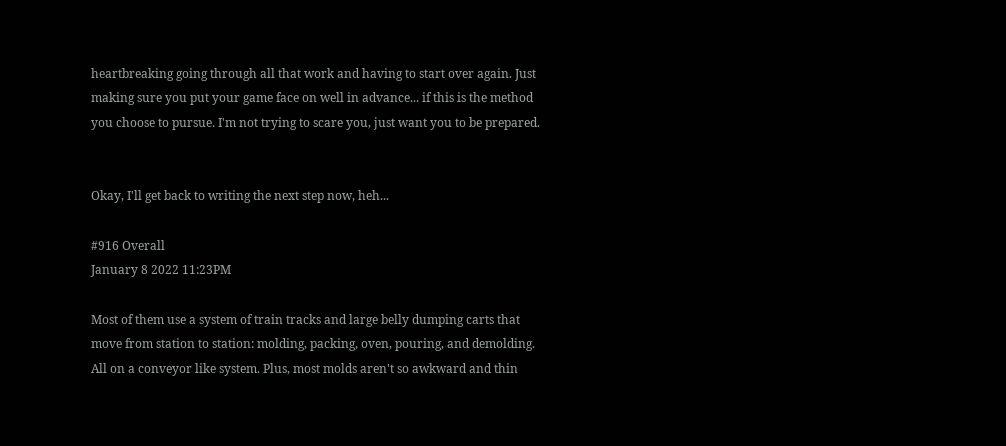heartbreaking going through all that work and having to start over again. Just making sure you put your game face on well in advance... if this is the method you choose to pursue. I'm not trying to scare you, just want you to be prepared.


Okay, I'll get back to writing the next step now, heh...

#916 Overall
January 8 2022 11:23PM

Most of them use a system of train tracks and large belly dumping carts that move from station to station: molding, packing, oven, pouring, and demolding. All on a conveyor like system. Plus, most molds aren't so awkward and thin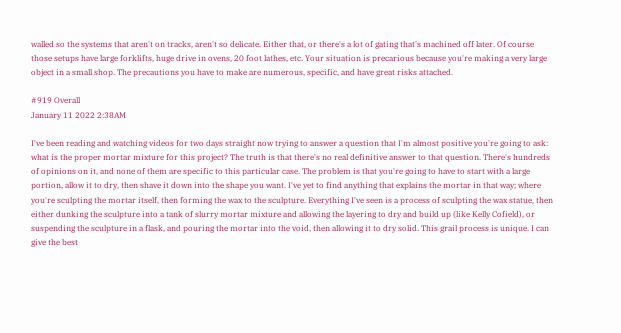walled so the systems that aren't on tracks, aren't so delicate. Either that, or there's a lot of gating that's machined off later. Of course those setups have large forklifts, huge drive in ovens, 20 foot lathes, etc. Your situation is precarious because you're making a very large object in a small shop. The precautions you have to make are numerous, specific, and have great risks attached.

#919 Overall
January 11 2022 2:38AM

I've been reading and watching videos for two days straight now trying to answer a question that I'm almost positive you're going to ask: what is the proper mortar mixture for this project? The truth is that there's no real definitive answer to that question. There's hundreds of opinions on it, and none of them are specific to this particular case. The problem is that you're going to have to start with a large portion, allow it to dry, then shave it down into the shape you want. I've yet to find anything that explains the mortar in that way; where you're sculpting the mortar itself, then forming the wax to the sculpture. Everything I've seen is a process of sculpting the wax statue, then either dunking the sculpture into a tank of slurry mortar mixture and allowing the layering to dry and build up (like Kelly Cofield), or suspending the sculpture in a flask, and pouring the mortar into the void, then allowing it to dry solid. This grail process is unique. I can give the best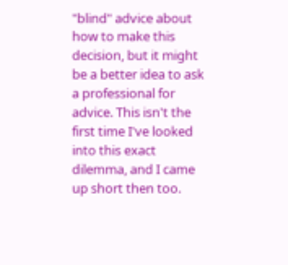"blind" advice about how to make this decision, but it might be a better idea to ask a professional for advice. This isn't the first time I've looked into this exact dilemma, and I came up short then too.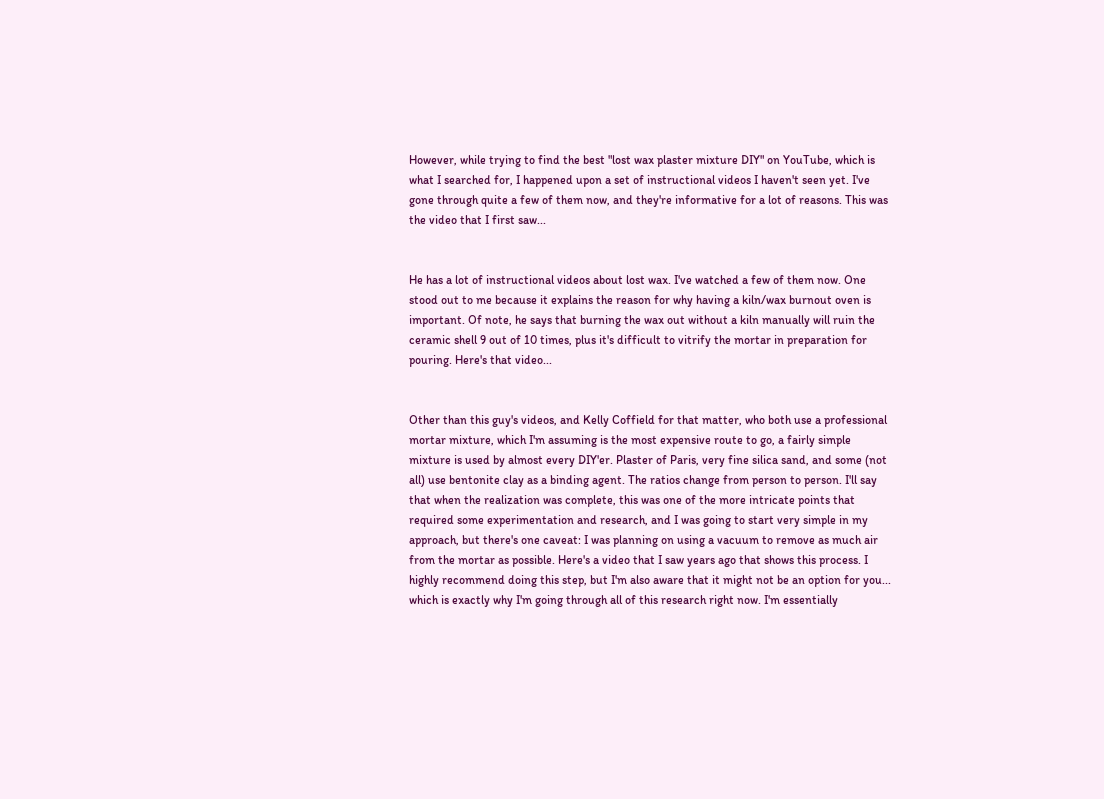However, while trying to find the best "lost wax plaster mixture DIY" on YouTube, which is what I searched for, I happened upon a set of instructional videos I haven't seen yet. I've gone through quite a few of them now, and they're informative for a lot of reasons. This was the video that I first saw...


He has a lot of instructional videos about lost wax. I've watched a few of them now. One stood out to me because it explains the reason for why having a kiln/wax burnout oven is important. Of note, he says that burning the wax out without a kiln manually will ruin the ceramic shell 9 out of 10 times, plus it's difficult to vitrify the mortar in preparation for pouring. Here's that video...


Other than this guy's videos, and Kelly Coffield for that matter, who both use a professional mortar mixture, which I'm assuming is the most expensive route to go, a fairly simple mixture is used by almost every DIY'er. Plaster of Paris, very fine silica sand, and some (not all) use bentonite clay as a binding agent. The ratios change from person to person. I'll say that when the realization was complete, this was one of the more intricate points that required some experimentation and research, and I was going to start very simple in my approach, but there's one caveat: I was planning on using a vacuum to remove as much air from the mortar as possible. Here's a video that I saw years ago that shows this process. I highly recommend doing this step, but I'm also aware that it might not be an option for you... which is exactly why I'm going through all of this research right now. I'm essentially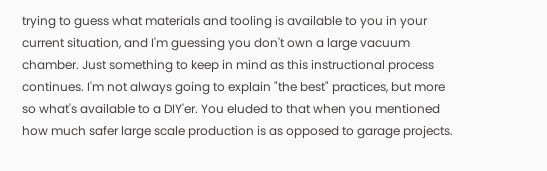trying to guess what materials and tooling is available to you in your current situation, and I'm guessing you don't own a large vacuum chamber. Just something to keep in mind as this instructional process continues. I'm not always going to explain "the best" practices, but more so what's available to a DIY'er. You eluded to that when you mentioned how much safer large scale production is as opposed to garage projects.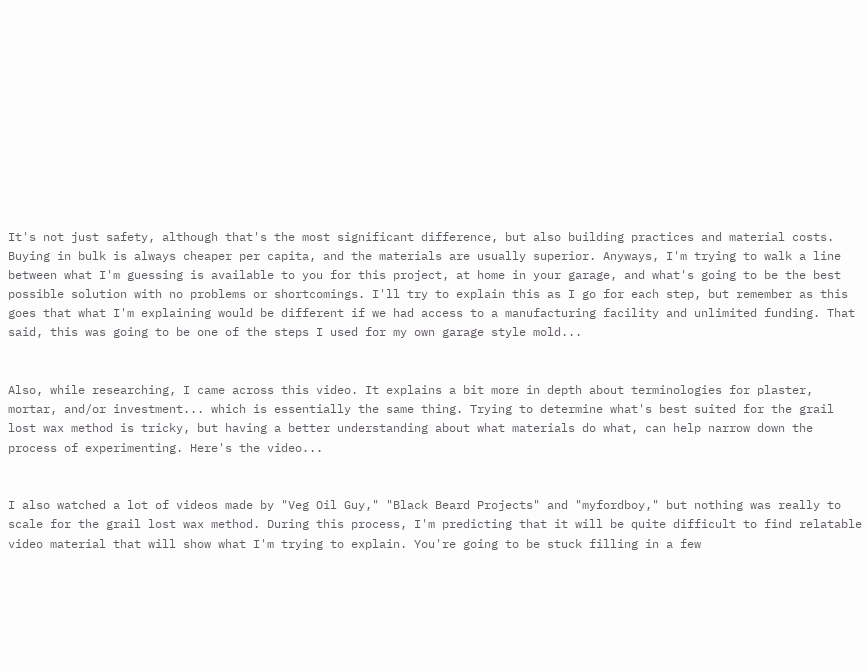It's not just safety, although that's the most significant difference, but also building practices and material costs. Buying in bulk is always cheaper per capita, and the materials are usually superior. Anyways, I'm trying to walk a line between what I'm guessing is available to you for this project, at home in your garage, and what's going to be the best possible solution with no problems or shortcomings. I'll try to explain this as I go for each step, but remember as this goes that what I'm explaining would be different if we had access to a manufacturing facility and unlimited funding. That said, this was going to be one of the steps I used for my own garage style mold...


Also, while researching, I came across this video. It explains a bit more in depth about terminologies for plaster, mortar, and/or investment... which is essentially the same thing. Trying to determine what's best suited for the grail lost wax method is tricky, but having a better understanding about what materials do what, can help narrow down the process of experimenting. Here's the video...


I also watched a lot of videos made by "Veg Oil Guy," "Black Beard Projects" and "myfordboy," but nothing was really to scale for the grail lost wax method. During this process, I'm predicting that it will be quite difficult to find relatable video material that will show what I'm trying to explain. You're going to be stuck filling in a few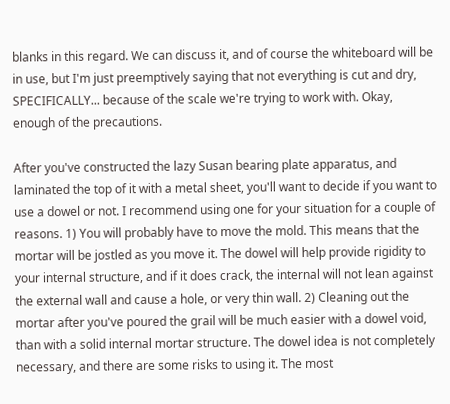blanks in this regard. We can discuss it, and of course the whiteboard will be in use, but I'm just preemptively saying that not everything is cut and dry, SPECIFICALLY... because of the scale we're trying to work with. Okay, enough of the precautions.

After you've constructed the lazy Susan bearing plate apparatus, and laminated the top of it with a metal sheet, you'll want to decide if you want to use a dowel or not. I recommend using one for your situation for a couple of reasons. 1) You will probably have to move the mold. This means that the mortar will be jostled as you move it. The dowel will help provide rigidity to your internal structure, and if it does crack, the internal will not lean against the external wall and cause a hole, or very thin wall. 2) Cleaning out the mortar after you've poured the grail will be much easier with a dowel void, than with a solid internal mortar structure. The dowel idea is not completely necessary, and there are some risks to using it. The most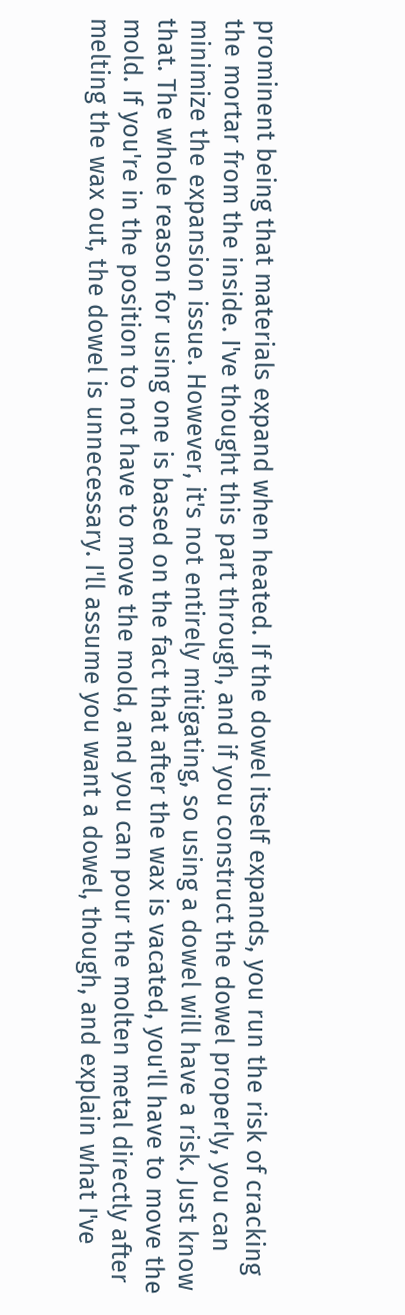prominent being that materials expand when heated. If the dowel itself expands, you run the risk of cracking the mortar from the inside. I've thought this part through, and if you construct the dowel properly, you can minimize the expansion issue. However, it's not entirely mitigating, so using a dowel will have a risk. Just know that. The whole reason for using one is based on the fact that after the wax is vacated, you'll have to move the mold. If you're in the position to not have to move the mold, and you can pour the molten metal directly after melting the wax out, the dowel is unnecessary. I'll assume you want a dowel, though, and explain what I've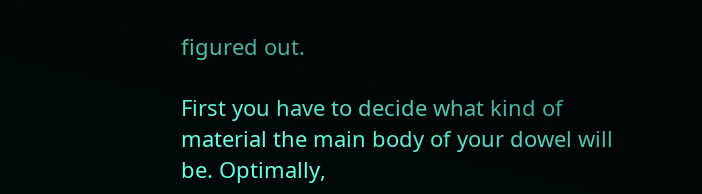figured out.

First you have to decide what kind of material the main body of your dowel will be. Optimally,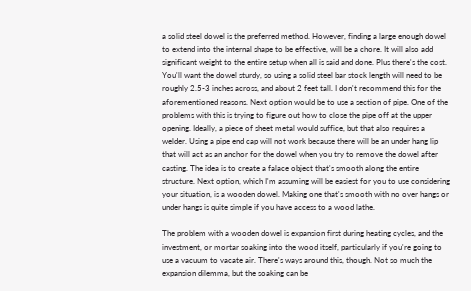a solid steel dowel is the preferred method. However, finding a large enough dowel to extend into the internal shape to be effective, will be a chore. It will also add significant weight to the entire setup when all is said and done. Plus there's the cost. You'll want the dowel sturdy, so using a solid steel bar stock length will need to be roughly 2.5-3 inches across, and about 2 feet tall. I don't recommend this for the aforementioned reasons. Next option would be to use a section of pipe. One of the problems with this is trying to figure out how to close the pipe off at the upper opening. Ideally, a piece of sheet metal would suffice, but that also requires a welder. Using a pipe end cap will not work because there will be an under hang lip that will act as an anchor for the dowel when you try to remove the dowel after casting. The idea is to create a falace object that's smooth along the entire structure. Next option, which I'm assuming will be easiest for you to use considering your situation, is a wooden dowel. Making one that's smooth with no over hangs or under hangs is quite simple if you have access to a wood lathe.

The problem with a wooden dowel is expansion first during heating cycles, and the investment, or mortar soaking into the wood itself, particularly if you're going to use a vacuum to vacate air. There's ways around this, though. Not so much the expansion dilemma, but the soaking can be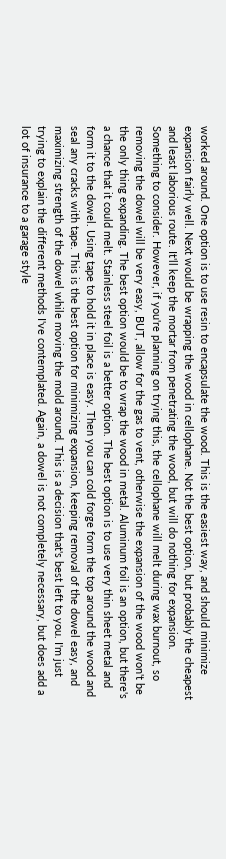worked around. One option is to use resin to encapsulate the wood. This is the easiest way, and should minimize expansion fairly well. Next would be wrapping the wood in cellophane. Not the best option, but probably the cheapest and least laborious route. It'll keep the mortar from penetrating the wood, but will do nothing for expansion. Something to consider. However, if you're planning on trying this, the cellophane will melt during wax burnout, so removing the dowel will be very easy, BUT, allow for the gas to vent, otherwise the expansion of the wood won't be the only thing expanding. The best option would be to wrap the wood in metal. Aluminum foil is an option, but there's a chance that it could melt. Stainless steel foil is a better option. The best option is to use very thin sheet metal and form it to the dowel. Using tape to hold it in place is easy. Then you can cold forge form the top around the wood and seal any cracks with tape. This is the best option for minimizing expansion, keeping removal of the dowel easy, and maximizing strength of the dowel while moving the mold around. This is a decision that's best left to you. I'm just trying to explain the different methods I've contemplated. Again, a dowel is not completely necessary, but does add a lot of insurance to a garage style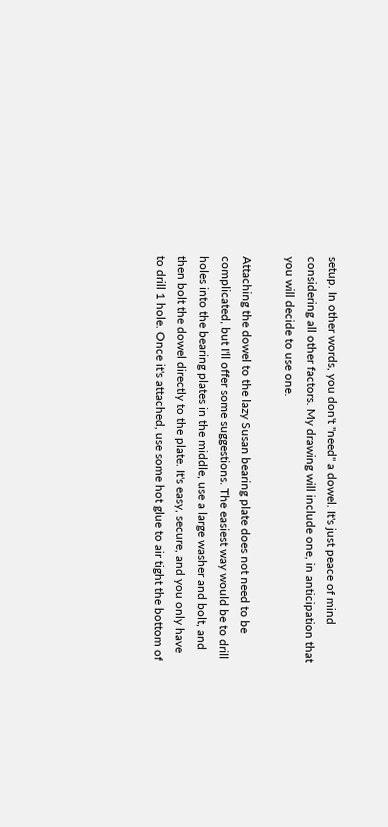setup. In other words, you don't "need" a dowel. It's just peace of mind considering all other factors. My drawing will include one, in anticipation that you will decide to use one.

Attaching the dowel to the lazy Susan bearing plate does not need to be complicated, but I'll offer some suggestions. The easiest way would be to drill holes into the bearing plates in the middle, use a large washer and bolt, and then bolt the dowel directly to the plate. It's easy, secure, and you only have to drill 1 hole. Once it's attached, use some hot glue to air tight the bottom of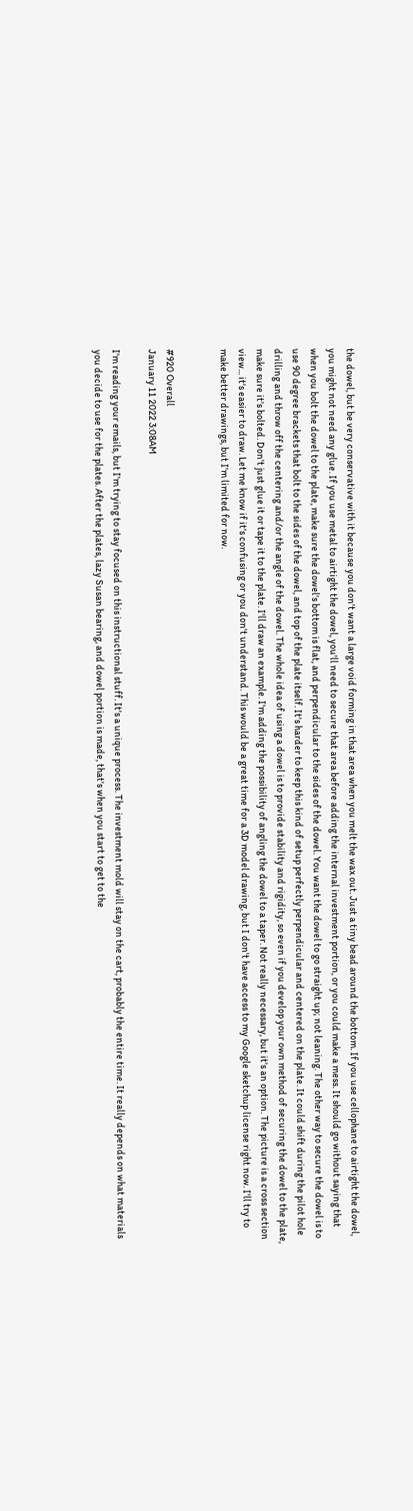the dowel, but be very conservative with it because you don't want a large void forming in that area when you melt the wax out. Just a tiny bead around the bottom. If you use cellophane to airtight the dowel, you might not need any glue. If you use metal to airtight the dowel, you'll need to secure that area before adding the internal investment portion, or you could make a mess. It should go without saying that when you bolt the dowel to the plate, make sure the dowel's bottom is flat, and perpendicular to the sides of the dowel. You want the dowel to go straight up; not leaning. The other way to secure the dowel is to use 90 degree brackets that bolt to the sides of the dowel, and top of the plate itself. It's harder to keep this kind of setup perfectly perpendicular and centered on the plate. It could shift during the pilot hole drilling and throw off the centering and/or the angle of the dowel. The whole idea of using a dowel is to provide stability and rigidity, so even if you develop your own method of securing the dowel to the plate, make sure it's bolted. Don't just glue it or tape it to the plate. I'll draw an example. I'm adding the possibility of angling the dowel to a taper. Not really necessary, but it's an option. The picture is a cross section view... it's easier to draw. Let me know if it's confusing or you don't understand. This would be a great time for a 3D model drawing, but I don't have access to my Google sketchup license right now. I'll try to make better drawings, but I'm limited for now.


#920 Overall
January 11 2022 3:08AM

I'm reading your emails, but I'm trying to stay focused on this instructional stuff. It's a unique process. The investment mold will stay on the cart, probably the entire time. It really depends on what materials you decide to use for the plates. After the plates, lazy Susan bearing, and dowel portion is made, that's when you start to get to the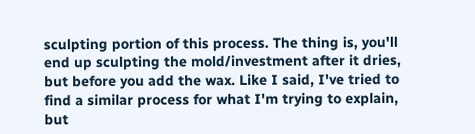sculpting portion of this process. The thing is, you'll end up sculpting the mold/investment after it dries, but before you add the wax. Like I said, I've tried to find a similar process for what I'm trying to explain, but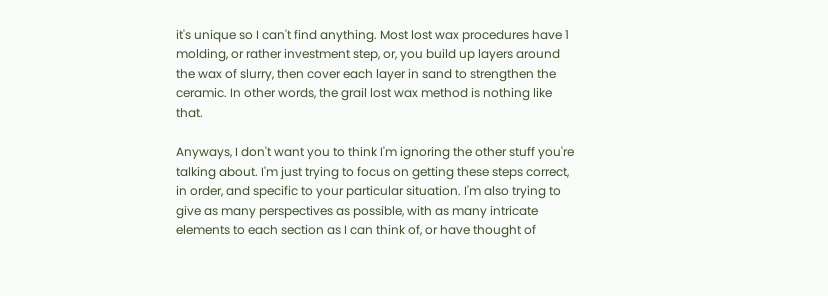it's unique so I can't find anything. Most lost wax procedures have 1 molding, or rather investment step, or, you build up layers around the wax of slurry, then cover each layer in sand to strengthen the ceramic. In other words, the grail lost wax method is nothing like that.

Anyways, I don't want you to think I'm ignoring the other stuff you're talking about. I'm just trying to focus on getting these steps correct, in order, and specific to your particular situation. I'm also trying to give as many perspectives as possible, with as many intricate elements to each section as I can think of, or have thought of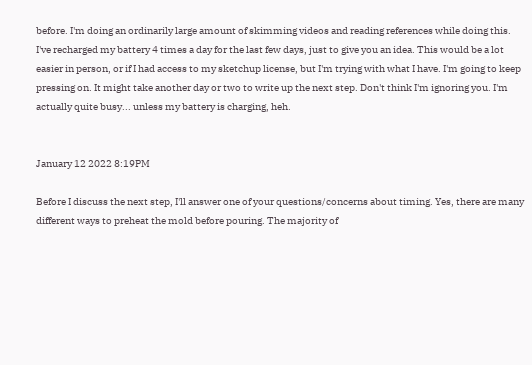before. I'm doing an ordinarily large amount of skimming videos and reading references while doing this. I've recharged my battery 4 times a day for the last few days, just to give you an idea. This would be a lot easier in person, or if I had access to my sketchup license, but I'm trying with what I have. I'm going to keep pressing on. It might take another day or two to write up the next step. Don't think I'm ignoring you. I'm actually quite busy... unless my battery is charging, heh.


January 12 2022 8:19PM

Before I discuss the next step, I'll answer one of your questions/concerns about timing. Yes, there are many different ways to preheat the mold before pouring. The majority of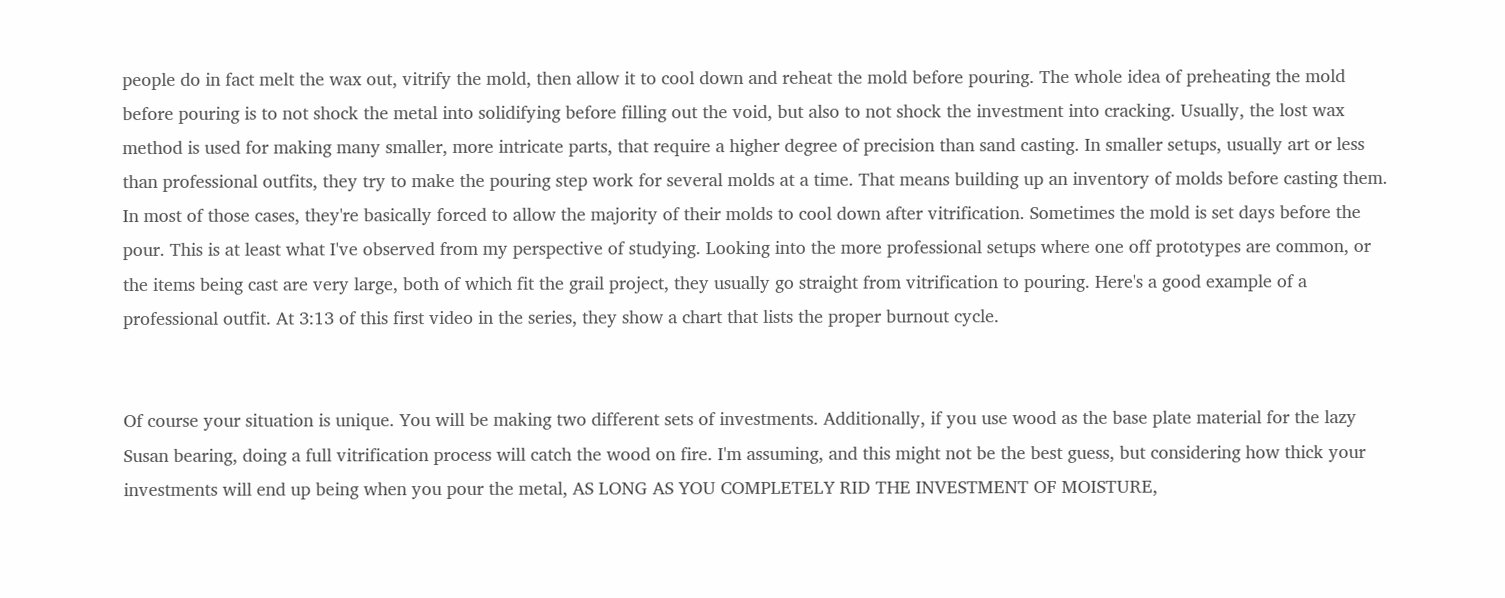people do in fact melt the wax out, vitrify the mold, then allow it to cool down and reheat the mold before pouring. The whole idea of preheating the mold before pouring is to not shock the metal into solidifying before filling out the void, but also to not shock the investment into cracking. Usually, the lost wax method is used for making many smaller, more intricate parts, that require a higher degree of precision than sand casting. In smaller setups, usually art or less than professional outfits, they try to make the pouring step work for several molds at a time. That means building up an inventory of molds before casting them. In most of those cases, they're basically forced to allow the majority of their molds to cool down after vitrification. Sometimes the mold is set days before the pour. This is at least what I've observed from my perspective of studying. Looking into the more professional setups where one off prototypes are common, or the items being cast are very large, both of which fit the grail project, they usually go straight from vitrification to pouring. Here's a good example of a professional outfit. At 3:13 of this first video in the series, they show a chart that lists the proper burnout cycle.


Of course your situation is unique. You will be making two different sets of investments. Additionally, if you use wood as the base plate material for the lazy Susan bearing, doing a full vitrification process will catch the wood on fire. I'm assuming, and this might not be the best guess, but considering how thick your investments will end up being when you pour the metal, AS LONG AS YOU COMPLETELY RID THE INVESTMENT OF MOISTURE,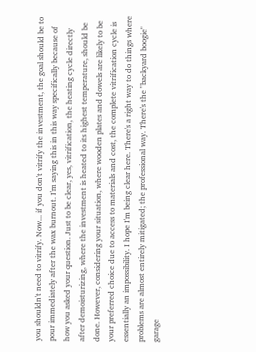you shouldn't need to vitrify. Now... if you don't vitrify the investment, the goal should be to pour immediately after the wax burnout. I'm saying this in this way specifically because of how you asked your question. Just to be clear, yes, vitrification, the heating cycle directly after demoisturizing, where the investment is heated to its highest temperature, should be done. However, considering your situation, where wooden plates and dowels are likely to be your preferred choice due to access to materials and cost, the complete vitrification cycle is essentially an impossibility. I hope I'm being clear here. There's a right way to do things where problems are almost entirely mitigated; the professional way. There's the "backyard boogie" garage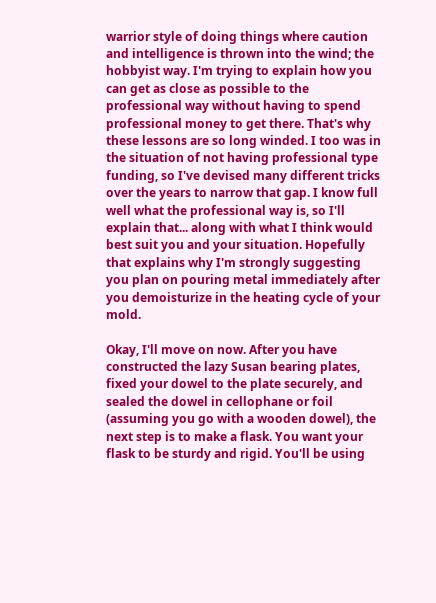warrior style of doing things where caution and intelligence is thrown into the wind; the hobbyist way. I'm trying to explain how you can get as close as possible to the professional way without having to spend professional money to get there. That's why these lessons are so long winded. I too was in the situation of not having professional type funding, so I've devised many different tricks over the years to narrow that gap. I know full well what the professional way is, so I'll explain that... along with what I think would best suit you and your situation. Hopefully that explains why I'm strongly suggesting you plan on pouring metal immediately after you demoisturize in the heating cycle of your mold.

Okay, I'll move on now. After you have constructed the lazy Susan bearing plates, fixed your dowel to the plate securely, and sealed the dowel in cellophane or foil (assuming you go with a wooden dowel), the next step is to make a flask. You want your flask to be sturdy and rigid. You'll be using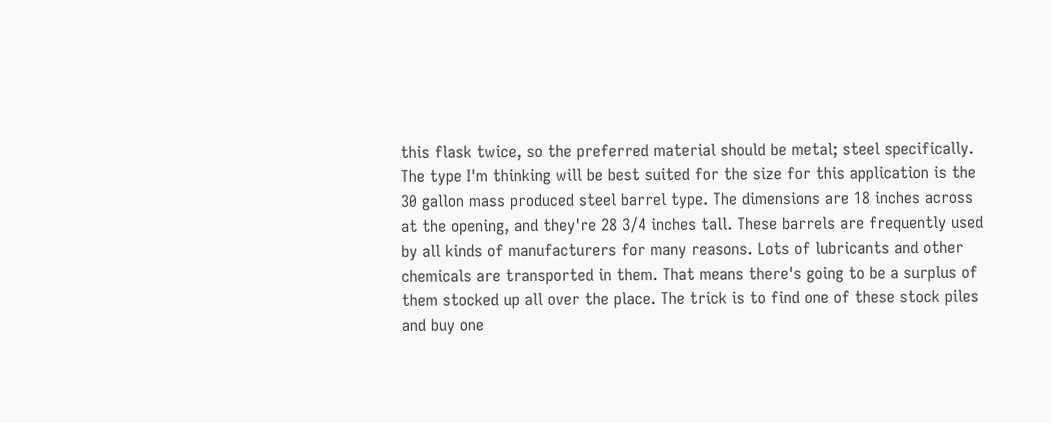this flask twice, so the preferred material should be metal; steel specifically. The type I'm thinking will be best suited for the size for this application is the 30 gallon mass produced steel barrel type. The dimensions are 18 inches across at the opening, and they're 28 3/4 inches tall. These barrels are frequently used by all kinds of manufacturers for many reasons. Lots of lubricants and other chemicals are transported in them. That means there's going to be a surplus of them stocked up all over the place. The trick is to find one of these stock piles and buy one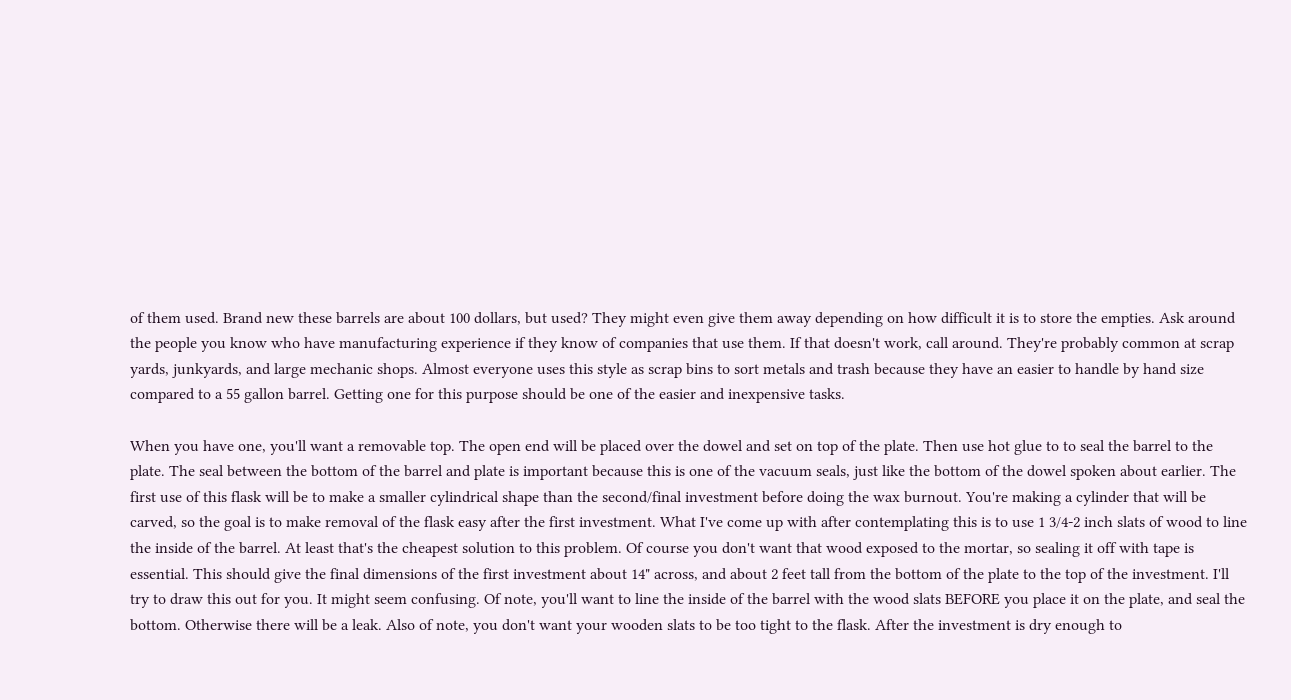of them used. Brand new these barrels are about 100 dollars, but used? They might even give them away depending on how difficult it is to store the empties. Ask around the people you know who have manufacturing experience if they know of companies that use them. If that doesn't work, call around. They're probably common at scrap yards, junkyards, and large mechanic shops. Almost everyone uses this style as scrap bins to sort metals and trash because they have an easier to handle by hand size compared to a 55 gallon barrel. Getting one for this purpose should be one of the easier and inexpensive tasks.

When you have one, you'll want a removable top. The open end will be placed over the dowel and set on top of the plate. Then use hot glue to to seal the barrel to the plate. The seal between the bottom of the barrel and plate is important because this is one of the vacuum seals, just like the bottom of the dowel spoken about earlier. The first use of this flask will be to make a smaller cylindrical shape than the second/final investment before doing the wax burnout. You're making a cylinder that will be carved, so the goal is to make removal of the flask easy after the first investment. What I've come up with after contemplating this is to use 1 3/4-2 inch slats of wood to line the inside of the barrel. At least that's the cheapest solution to this problem. Of course you don't want that wood exposed to the mortar, so sealing it off with tape is essential. This should give the final dimensions of the first investment about 14" across, and about 2 feet tall from the bottom of the plate to the top of the investment. I'll try to draw this out for you. It might seem confusing. Of note, you'll want to line the inside of the barrel with the wood slats BEFORE you place it on the plate, and seal the bottom. Otherwise there will be a leak. Also of note, you don't want your wooden slats to be too tight to the flask. After the investment is dry enough to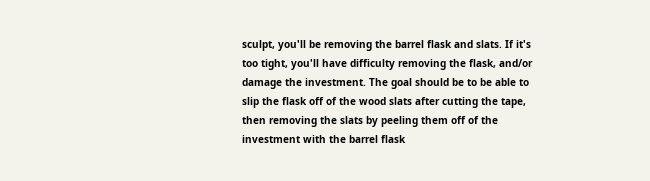sculpt, you'll be removing the barrel flask and slats. If it's too tight, you'll have difficulty removing the flask, and/or damage the investment. The goal should be to be able to slip the flask off of the wood slats after cutting the tape, then removing the slats by peeling them off of the investment with the barrel flask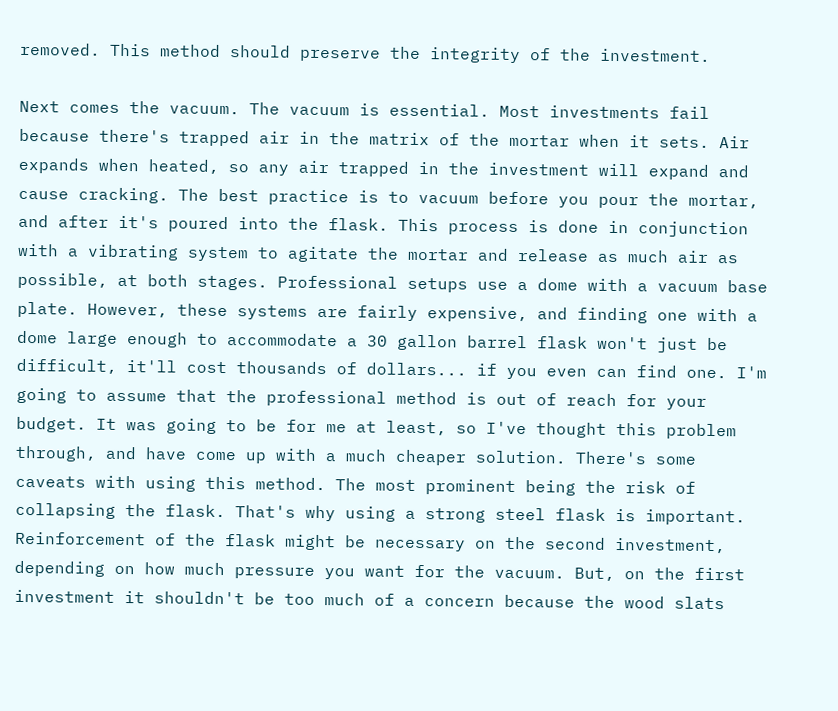removed. This method should preserve the integrity of the investment.

Next comes the vacuum. The vacuum is essential. Most investments fail because there's trapped air in the matrix of the mortar when it sets. Air expands when heated, so any air trapped in the investment will expand and cause cracking. The best practice is to vacuum before you pour the mortar, and after it's poured into the flask. This process is done in conjunction with a vibrating system to agitate the mortar and release as much air as possible, at both stages. Professional setups use a dome with a vacuum base plate. However, these systems are fairly expensive, and finding one with a dome large enough to accommodate a 30 gallon barrel flask won't just be difficult, it'll cost thousands of dollars... if you even can find one. I'm going to assume that the professional method is out of reach for your budget. It was going to be for me at least, so I've thought this problem through, and have come up with a much cheaper solution. There's some caveats with using this method. The most prominent being the risk of collapsing the flask. That's why using a strong steel flask is important. Reinforcement of the flask might be necessary on the second investment, depending on how much pressure you want for the vacuum. But, on the first investment it shouldn't be too much of a concern because the wood slats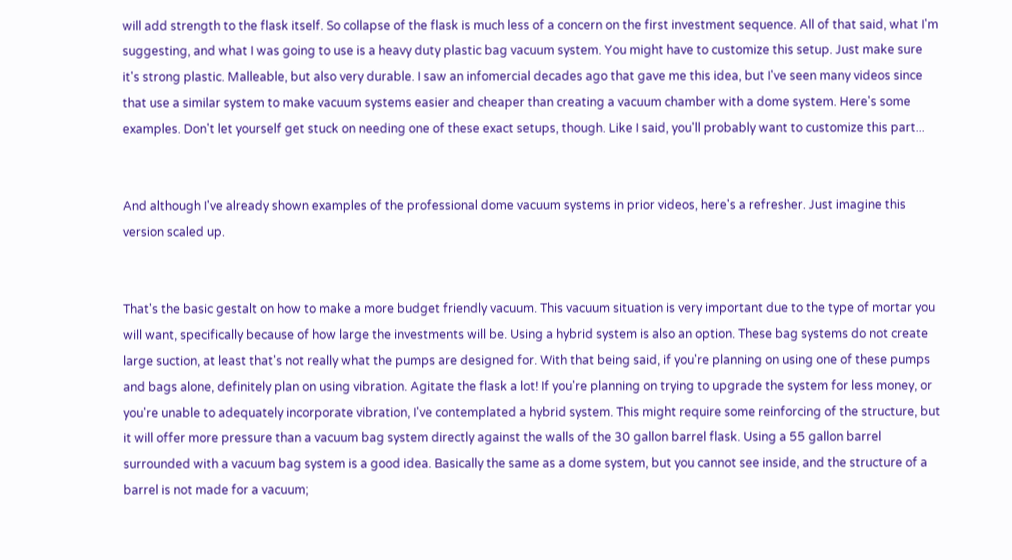will add strength to the flask itself. So collapse of the flask is much less of a concern on the first investment sequence. All of that said, what I'm suggesting, and what I was going to use is a heavy duty plastic bag vacuum system. You might have to customize this setup. Just make sure it's strong plastic. Malleable, but also very durable. I saw an infomercial decades ago that gave me this idea, but I've seen many videos since that use a similar system to make vacuum systems easier and cheaper than creating a vacuum chamber with a dome system. Here's some examples. Don't let yourself get stuck on needing one of these exact setups, though. Like I said, you'll probably want to customize this part...


And although I've already shown examples of the professional dome vacuum systems in prior videos, here's a refresher. Just imagine this version scaled up.


That's the basic gestalt on how to make a more budget friendly vacuum. This vacuum situation is very important due to the type of mortar you will want, specifically because of how large the investments will be. Using a hybrid system is also an option. These bag systems do not create large suction, at least that's not really what the pumps are designed for. With that being said, if you're planning on using one of these pumps and bags alone, definitely plan on using vibration. Agitate the flask a lot! If you're planning on trying to upgrade the system for less money, or you're unable to adequately incorporate vibration, I've contemplated a hybrid system. This might require some reinforcing of the structure, but it will offer more pressure than a vacuum bag system directly against the walls of the 30 gallon barrel flask. Using a 55 gallon barrel surrounded with a vacuum bag system is a good idea. Basically the same as a dome system, but you cannot see inside, and the structure of a barrel is not made for a vacuum;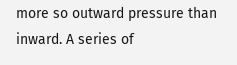more so outward pressure than inward. A series of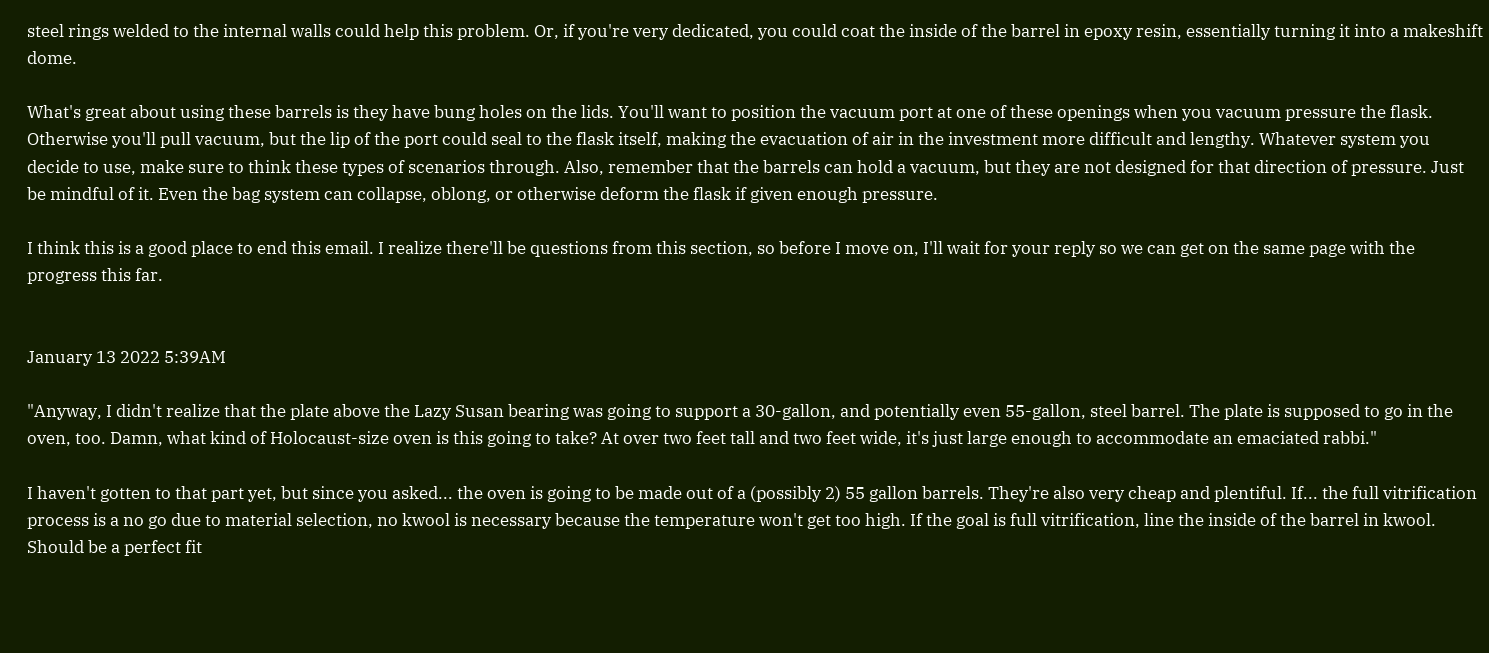steel rings welded to the internal walls could help this problem. Or, if you're very dedicated, you could coat the inside of the barrel in epoxy resin, essentially turning it into a makeshift dome.

What's great about using these barrels is they have bung holes on the lids. You'll want to position the vacuum port at one of these openings when you vacuum pressure the flask. Otherwise you'll pull vacuum, but the lip of the port could seal to the flask itself, making the evacuation of air in the investment more difficult and lengthy. Whatever system you decide to use, make sure to think these types of scenarios through. Also, remember that the barrels can hold a vacuum, but they are not designed for that direction of pressure. Just be mindful of it. Even the bag system can collapse, oblong, or otherwise deform the flask if given enough pressure.

I think this is a good place to end this email. I realize there'll be questions from this section, so before I move on, I'll wait for your reply so we can get on the same page with the progress this far.


January 13 2022 5:39AM

"Anyway, I didn't realize that the plate above the Lazy Susan bearing was going to support a 30-gallon, and potentially even 55-gallon, steel barrel. The plate is supposed to go in the oven, too. Damn, what kind of Holocaust-size oven is this going to take? At over two feet tall and two feet wide, it's just large enough to accommodate an emaciated rabbi."

I haven't gotten to that part yet, but since you asked... the oven is going to be made out of a (possibly 2) 55 gallon barrels. They're also very cheap and plentiful. If... the full vitrification process is a no go due to material selection, no kwool is necessary because the temperature won't get too high. If the goal is full vitrification, line the inside of the barrel in kwool. Should be a perfect fit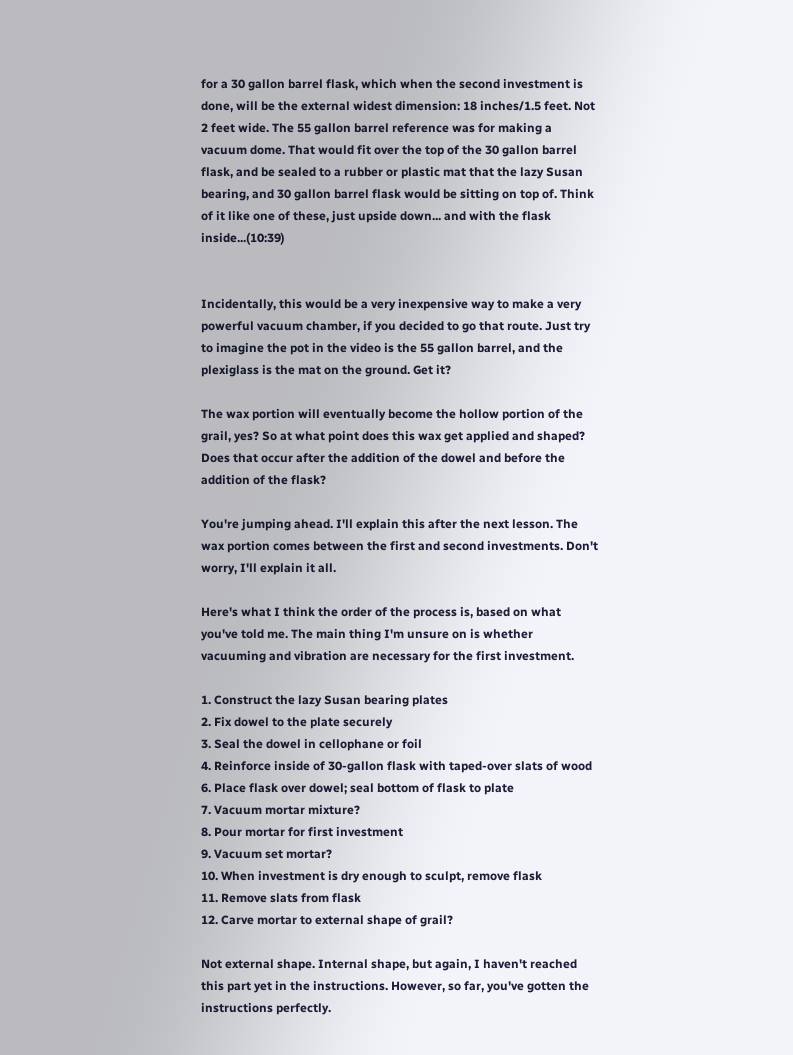for a 30 gallon barrel flask, which when the second investment is done, will be the external widest dimension: 18 inches/1.5 feet. Not 2 feet wide. The 55 gallon barrel reference was for making a vacuum dome. That would fit over the top of the 30 gallon barrel flask, and be sealed to a rubber or plastic mat that the lazy Susan bearing, and 30 gallon barrel flask would be sitting on top of. Think of it like one of these, just upside down... and with the flask inside...(10:39)


Incidentally, this would be a very inexpensive way to make a very powerful vacuum chamber, if you decided to go that route. Just try to imagine the pot in the video is the 55 gallon barrel, and the plexiglass is the mat on the ground. Get it?

The wax portion will eventually become the hollow portion of the grail, yes? So at what point does this wax get applied and shaped? Does that occur after the addition of the dowel and before the addition of the flask?

You're jumping ahead. I'll explain this after the next lesson. The wax portion comes between the first and second investments. Don't worry, I'll explain it all.

Here's what I think the order of the process is, based on what you've told me. The main thing I'm unsure on is whether vacuuming and vibration are necessary for the first investment.

1. Construct the lazy Susan bearing plates
2. Fix dowel to the plate securely
3. Seal the dowel in cellophane or foil
4. Reinforce inside of 30-gallon flask with taped-over slats of wood
6. Place flask over dowel; seal bottom of flask to plate
7. Vacuum mortar mixture?
8. Pour mortar for first investment
9. Vacuum set mortar?
10. When investment is dry enough to sculpt, remove flask
11. Remove slats from flask
12. Carve mortar to external shape of grail?

Not external shape. Internal shape, but again, I haven't reached this part yet in the instructions. However, so far, you've gotten the instructions perfectly.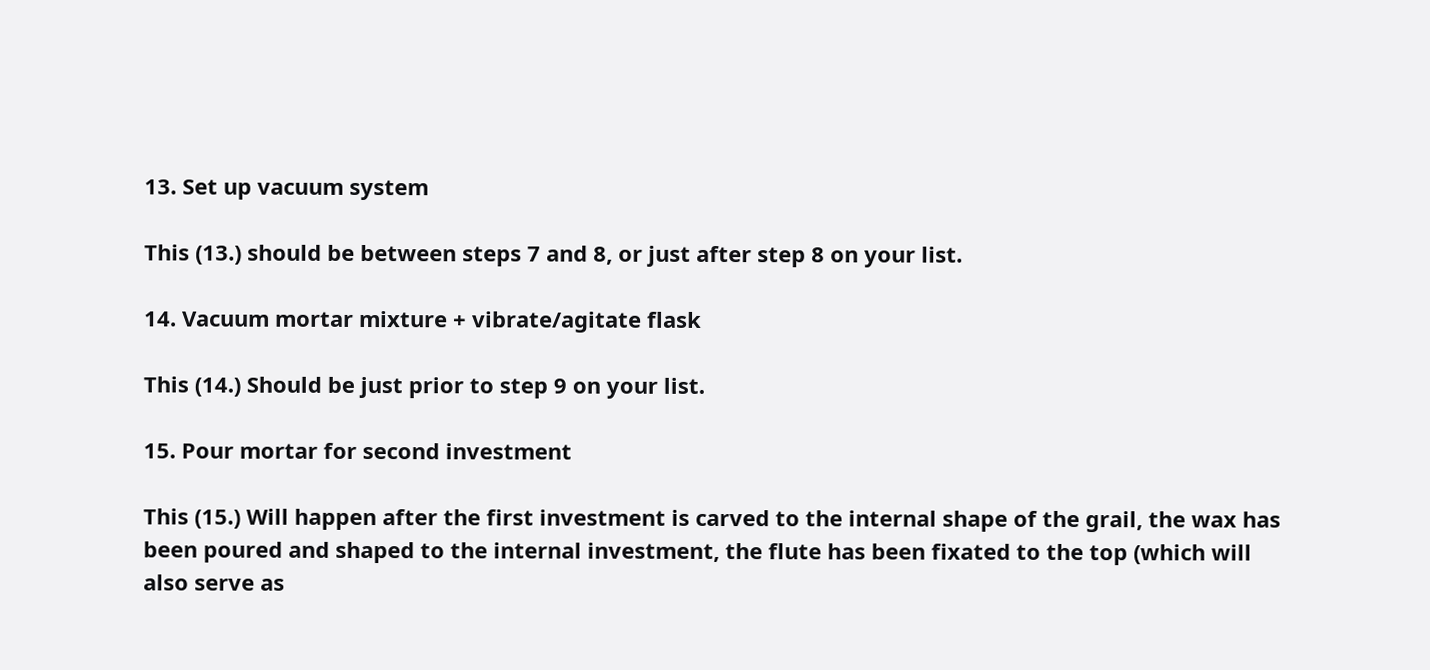13. Set up vacuum system

This (13.) should be between steps 7 and 8, or just after step 8 on your list.

14. Vacuum mortar mixture + vibrate/agitate flask

This (14.) Should be just prior to step 9 on your list.

15. Pour mortar for second investment

This (15.) Will happen after the first investment is carved to the internal shape of the grail, the wax has been poured and shaped to the internal investment, the flute has been fixated to the top (which will also serve as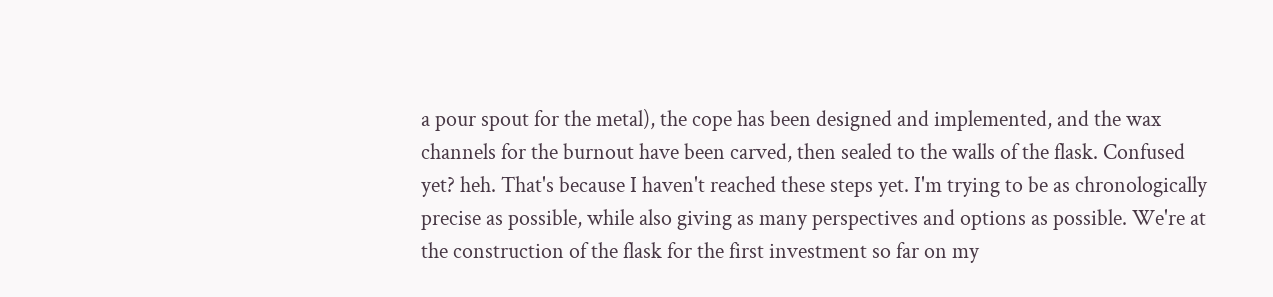a pour spout for the metal), the cope has been designed and implemented, and the wax channels for the burnout have been carved, then sealed to the walls of the flask. Confused yet? heh. That's because I haven't reached these steps yet. I'm trying to be as chronologically precise as possible, while also giving as many perspectives and options as possible. We're at the construction of the flask for the first investment so far on my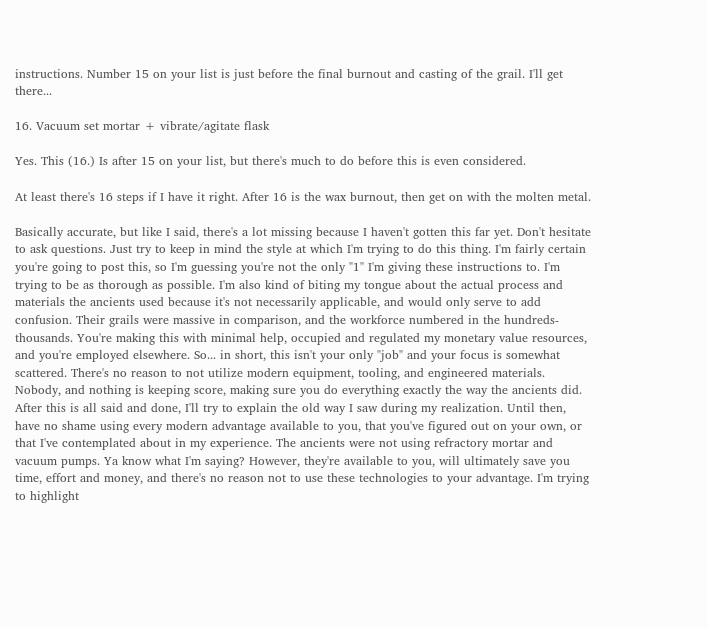instructions. Number 15 on your list is just before the final burnout and casting of the grail. I'll get there...

16. Vacuum set mortar + vibrate/agitate flask

Yes. This (16.) Is after 15 on your list, but there's much to do before this is even considered.

At least there's 16 steps if I have it right. After 16 is the wax burnout, then get on with the molten metal.

Basically accurate, but like I said, there's a lot missing because I haven't gotten this far yet. Don't hesitate to ask questions. Just try to keep in mind the style at which I'm trying to do this thing. I'm fairly certain you're going to post this, so I'm guessing you're not the only "1" I'm giving these instructions to. I'm trying to be as thorough as possible. I'm also kind of biting my tongue about the actual process and materials the ancients used because it's not necessarily applicable, and would only serve to add confusion. Their grails were massive in comparison, and the workforce numbered in the hundreds-thousands. You're making this with minimal help, occupied and regulated my monetary value resources, and you're employed elsewhere. So... in short, this isn't your only "job" and your focus is somewhat scattered. There's no reason to not utilize modern equipment, tooling, and engineered materials. Nobody, and nothing is keeping score, making sure you do everything exactly the way the ancients did. After this is all said and done, I'll try to explain the old way I saw during my realization. Until then, have no shame using every modern advantage available to you, that you've figured out on your own, or that I've contemplated about in my experience. The ancients were not using refractory mortar and vacuum pumps. Ya know what I'm saying? However, they're available to you, will ultimately save you time, effort and money, and there's no reason not to use these technologies to your advantage. I'm trying to highlight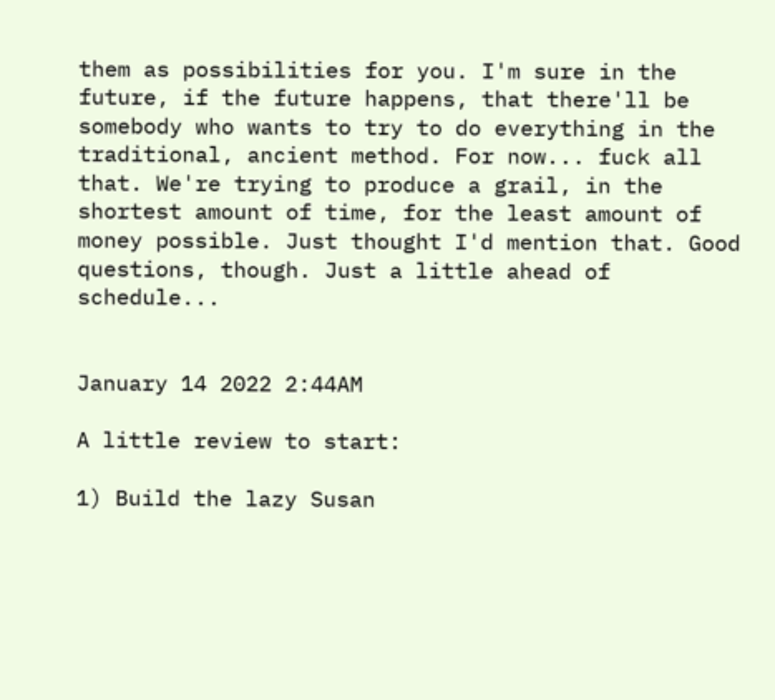them as possibilities for you. I'm sure in the future, if the future happens, that there'll be somebody who wants to try to do everything in the traditional, ancient method. For now... fuck all that. We're trying to produce a grail, in the shortest amount of time, for the least amount of money possible. Just thought I'd mention that. Good questions, though. Just a little ahead of schedule...


January 14 2022 2:44AM

A little review to start:

1) Build the lazy Susan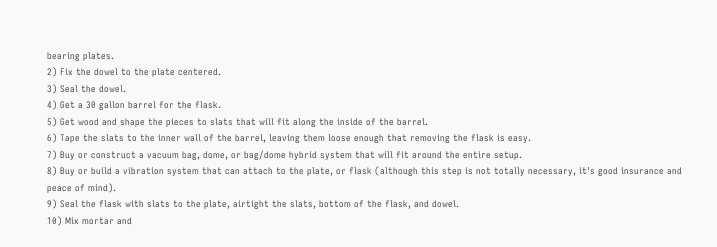bearing plates.
2) Fix the dowel to the plate centered.
3) Seal the dowel.
4) Get a 30 gallon barrel for the flask.
5) Get wood and shape the pieces to slats that will fit along the inside of the barrel.
6) Tape the slats to the inner wall of the barrel, leaving them loose enough that removing the flask is easy.
7) Buy or construct a vacuum bag, dome, or bag/dome hybrid system that will fit around the entire setup.
8) Buy or build a vibration system that can attach to the plate, or flask (although this step is not totally necessary, it's good insurance and peace of mind).
9) Seal the flask with slats to the plate, airtight the slats, bottom of the flask, and dowel.
10) Mix mortar and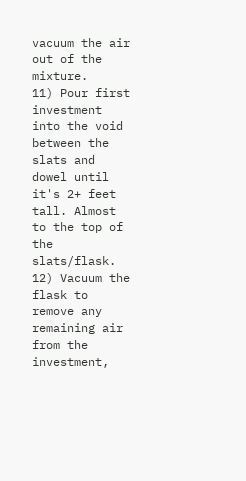vacuum the air out of the mixture.
11) Pour first investment into the void between the slats and dowel until it's 2+ feet tall. Almost to the top of the slats/flask.
12) Vacuum the flask to remove any remaining air from the investment,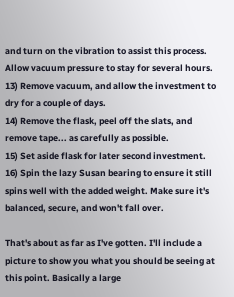and turn on the vibration to assist this process. Allow vacuum pressure to stay for several hours.
13) Remove vacuum, and allow the investment to dry for a couple of days.
14) Remove the flask, peel off the slats, and remove tape... as carefully as possible.
15) Set aside flask for later second investment.
16) Spin the lazy Susan bearing to ensure it still spins well with the added weight. Make sure it's balanced, secure, and won't fall over.

That's about as far as I've gotten. I'll include a picture to show you what you should be seeing at this point. Basically a large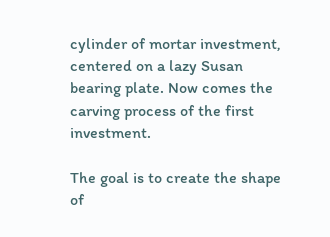cylinder of mortar investment, centered on a lazy Susan bearing plate. Now comes the carving process of the first investment.

The goal is to create the shape of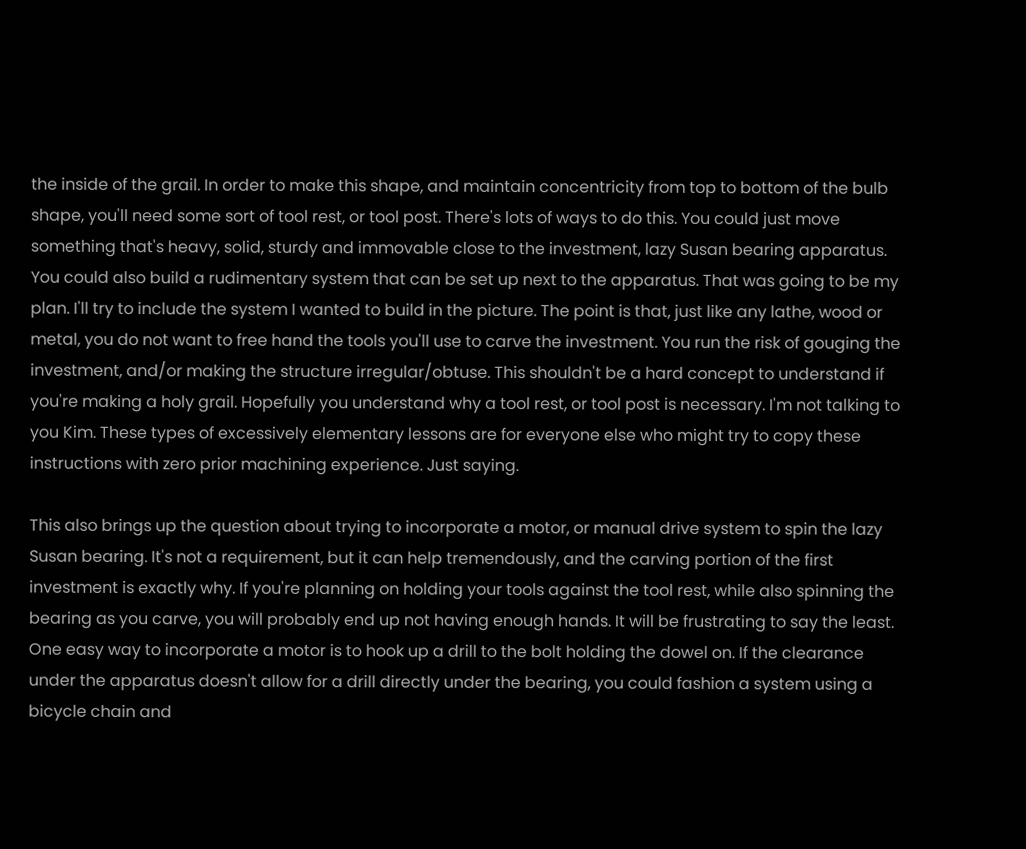the inside of the grail. In order to make this shape, and maintain concentricity from top to bottom of the bulb shape, you'll need some sort of tool rest, or tool post. There's lots of ways to do this. You could just move something that's heavy, solid, sturdy and immovable close to the investment, lazy Susan bearing apparatus. You could also build a rudimentary system that can be set up next to the apparatus. That was going to be my plan. I'll try to include the system I wanted to build in the picture. The point is that, just like any lathe, wood or metal, you do not want to free hand the tools you'll use to carve the investment. You run the risk of gouging the investment, and/or making the structure irregular/obtuse. This shouldn't be a hard concept to understand if you're making a holy grail. Hopefully you understand why a tool rest, or tool post is necessary. I'm not talking to you Kim. These types of excessively elementary lessons are for everyone else who might try to copy these instructions with zero prior machining experience. Just saying.

This also brings up the question about trying to incorporate a motor, or manual drive system to spin the lazy Susan bearing. It's not a requirement, but it can help tremendously, and the carving portion of the first investment is exactly why. If you're planning on holding your tools against the tool rest, while also spinning the bearing as you carve, you will probably end up not having enough hands. It will be frustrating to say the least. One easy way to incorporate a motor is to hook up a drill to the bolt holding the dowel on. If the clearance under the apparatus doesn't allow for a drill directly under the bearing, you could fashion a system using a bicycle chain and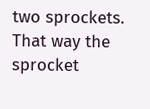two sprockets. That way the sprocket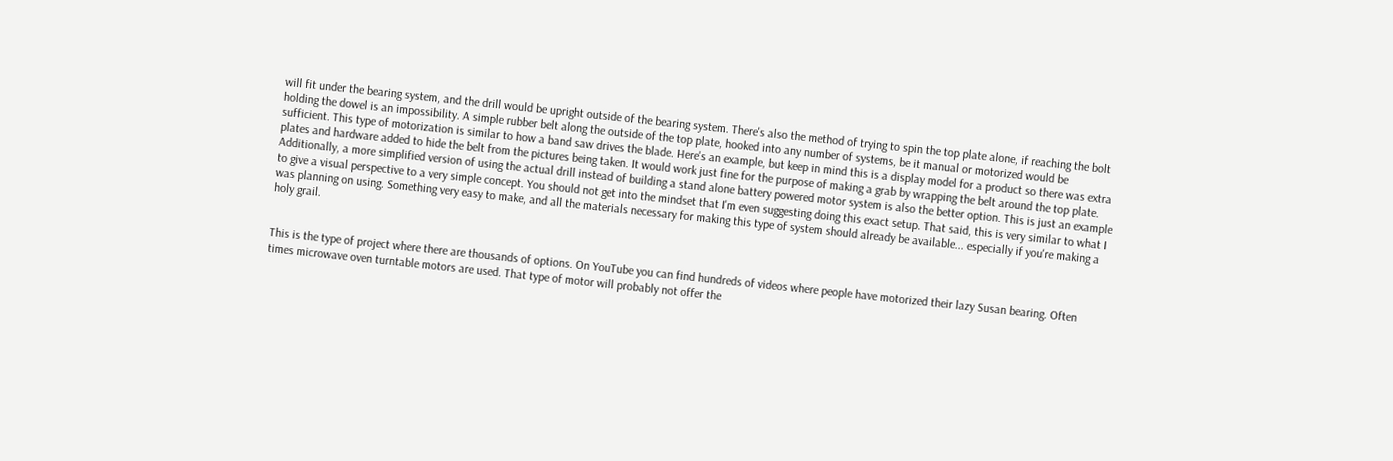will fit under the bearing system, and the drill would be upright outside of the bearing system. There's also the method of trying to spin the top plate alone, if reaching the bolt holding the dowel is an impossibility. A simple rubber belt along the outside of the top plate, hooked into any number of systems, be it manual or motorized would be sufficient. This type of motorization is similar to how a band saw drives the blade. Here's an example, but keep in mind this is a display model for a product so there was extra plates and hardware added to hide the belt from the pictures being taken. It would work just fine for the purpose of making a grab by wrapping the belt around the top plate. Additionally, a more simplified version of using the actual drill instead of building a stand alone battery powered motor system is also the better option. This is just an example to give a visual perspective to a very simple concept. You should not get into the mindset that I'm even suggesting doing this exact setup. That said, this is very similar to what I was planning on using. Something very easy to make, and all the materials necessary for making this type of system should already be available... especially if you're making a holy grail.


This is the type of project where there are thousands of options. On YouTube you can find hundreds of videos where people have motorized their lazy Susan bearing. Often times microwave oven turntable motors are used. That type of motor will probably not offer the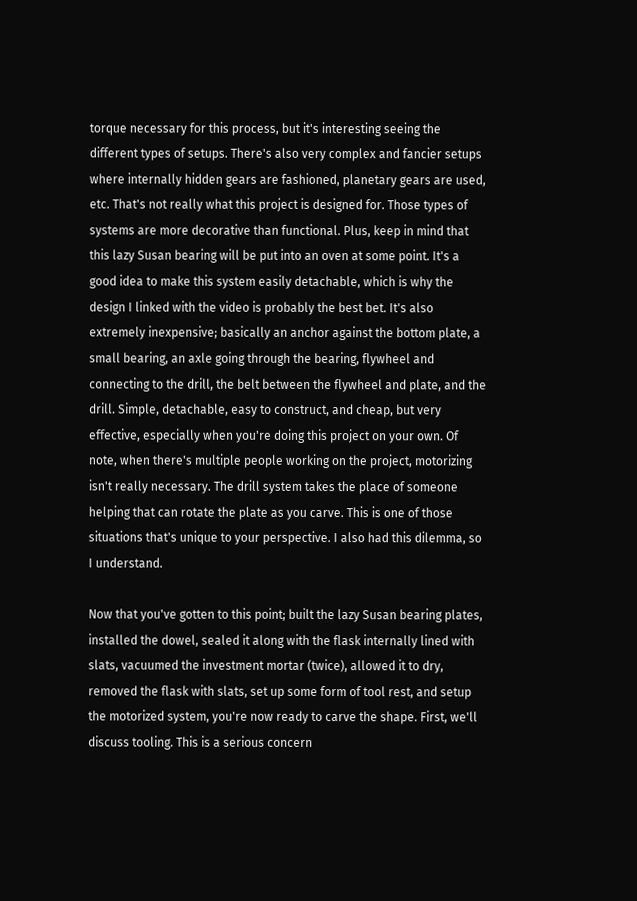torque necessary for this process, but it's interesting seeing the different types of setups. There's also very complex and fancier setups where internally hidden gears are fashioned, planetary gears are used, etc. That's not really what this project is designed for. Those types of systems are more decorative than functional. Plus, keep in mind that this lazy Susan bearing will be put into an oven at some point. It's a good idea to make this system easily detachable, which is why the design I linked with the video is probably the best bet. It's also extremely inexpensive; basically an anchor against the bottom plate, a small bearing, an axle going through the bearing, flywheel and connecting to the drill, the belt between the flywheel and plate, and the drill. Simple, detachable, easy to construct, and cheap, but very effective, especially when you're doing this project on your own. Of note, when there's multiple people working on the project, motorizing isn't really necessary. The drill system takes the place of someone helping that can rotate the plate as you carve. This is one of those situations that's unique to your perspective. I also had this dilemma, so I understand.

Now that you've gotten to this point; built the lazy Susan bearing plates, installed the dowel, sealed it along with the flask internally lined with slats, vacuumed the investment mortar (twice), allowed it to dry, removed the flask with slats, set up some form of tool rest, and setup the motorized system, you're now ready to carve the shape. First, we'll discuss tooling. This is a serious concern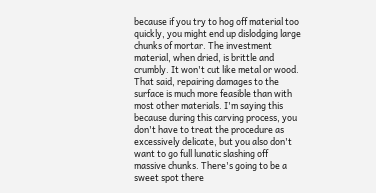because if you try to hog off material too quickly, you might end up dislodging large chunks of mortar. The investment material, when dried, is brittle and crumbly. It won't cut like metal or wood. That said, repairing damages to the surface is much more feasible than with most other materials. I'm saying this because during this carving process, you don't have to treat the procedure as excessively delicate, but you also don't want to go full lunatic slashing off massive chunks. There's going to be a sweet spot there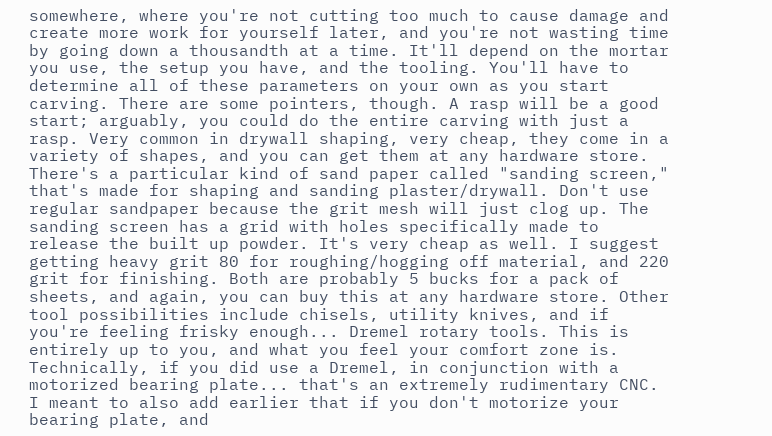somewhere, where you're not cutting too much to cause damage and create more work for yourself later, and you're not wasting time by going down a thousandth at a time. It'll depend on the mortar you use, the setup you have, and the tooling. You'll have to determine all of these parameters on your own as you start carving. There are some pointers, though. A rasp will be a good start; arguably, you could do the entire carving with just a rasp. Very common in drywall shaping, very cheap, they come in a variety of shapes, and you can get them at any hardware store. There's a particular kind of sand paper called "sanding screen," that's made for shaping and sanding plaster/drywall. Don't use regular sandpaper because the grit mesh will just clog up. The sanding screen has a grid with holes specifically made to release the built up powder. It's very cheap as well. I suggest getting heavy grit 80 for roughing/hogging off material, and 220 grit for finishing. Both are probably 5 bucks for a pack of sheets, and again, you can buy this at any hardware store. Other tool possibilities include chisels, utility knives, and if you're feeling frisky enough... Dremel rotary tools. This is entirely up to you, and what you feel your comfort zone is. Technically, if you did use a Dremel, in conjunction with a motorized bearing plate... that's an extremely rudimentary CNC. I meant to also add earlier that if you don't motorize your bearing plate, and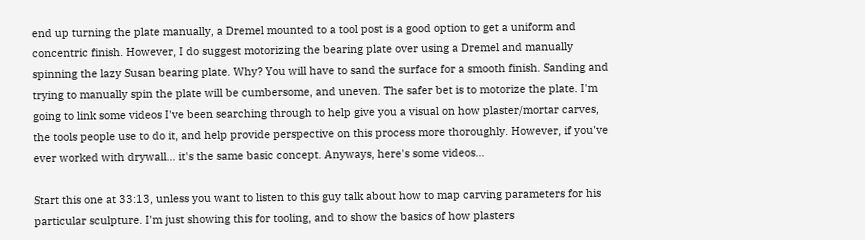end up turning the plate manually, a Dremel mounted to a tool post is a good option to get a uniform and concentric finish. However, I do suggest motorizing the bearing plate over using a Dremel and manually spinning the lazy Susan bearing plate. Why? You will have to sand the surface for a smooth finish. Sanding and trying to manually spin the plate will be cumbersome, and uneven. The safer bet is to motorize the plate. I'm going to link some videos I've been searching through to help give you a visual on how plaster/mortar carves, the tools people use to do it, and help provide perspective on this process more thoroughly. However, if you've ever worked with drywall... it's the same basic concept. Anyways, here's some videos...

Start this one at 33:13, unless you want to listen to this guy talk about how to map carving parameters for his particular sculpture. I'm just showing this for tooling, and to show the basics of how plasters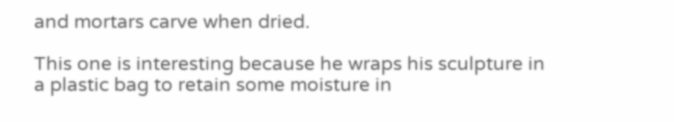and mortars carve when dried.

This one is interesting because he wraps his sculpture in a plastic bag to retain some moisture in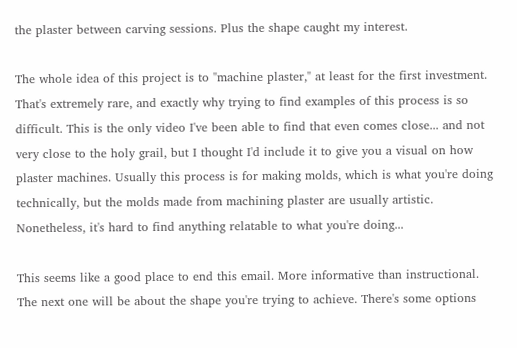the plaster between carving sessions. Plus the shape caught my interest.

The whole idea of this project is to "machine plaster," at least for the first investment. That's extremely rare, and exactly why trying to find examples of this process is so difficult. This is the only video I've been able to find that even comes close... and not very close to the holy grail, but I thought I'd include it to give you a visual on how plaster machines. Usually this process is for making molds, which is what you're doing technically, but the molds made from machining plaster are usually artistic. Nonetheless, it's hard to find anything relatable to what you're doing...

This seems like a good place to end this email. More informative than instructional. The next one will be about the shape you're trying to achieve. There's some options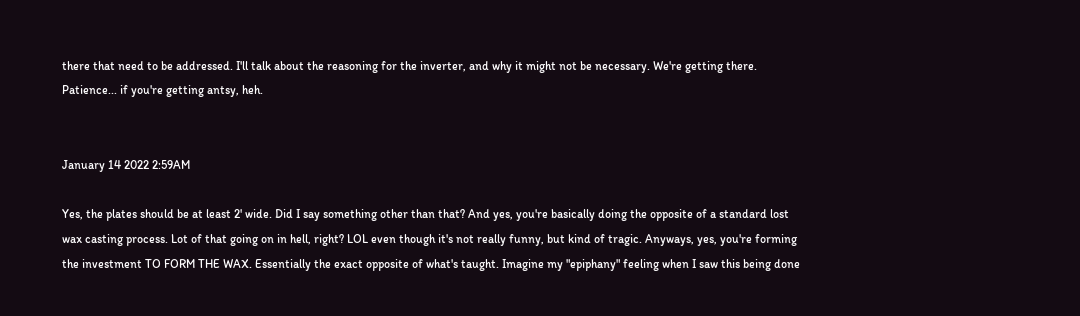there that need to be addressed. I'll talk about the reasoning for the inverter, and why it might not be necessary. We're getting there. Patience... if you're getting antsy, heh.


January 14 2022 2:59AM

Yes, the plates should be at least 2' wide. Did I say something other than that? And yes, you're basically doing the opposite of a standard lost wax casting process. Lot of that going on in hell, right? LOL even though it's not really funny, but kind of tragic. Anyways, yes, you're forming the investment TO FORM THE WAX. Essentially the exact opposite of what's taught. Imagine my "epiphany" feeling when I saw this being done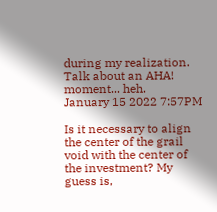during my realization. Talk about an AHA! moment... heh.
January 15 2022 7:57PM

Is it necessary to align the center of the grail void with the center of the investment? My guess is,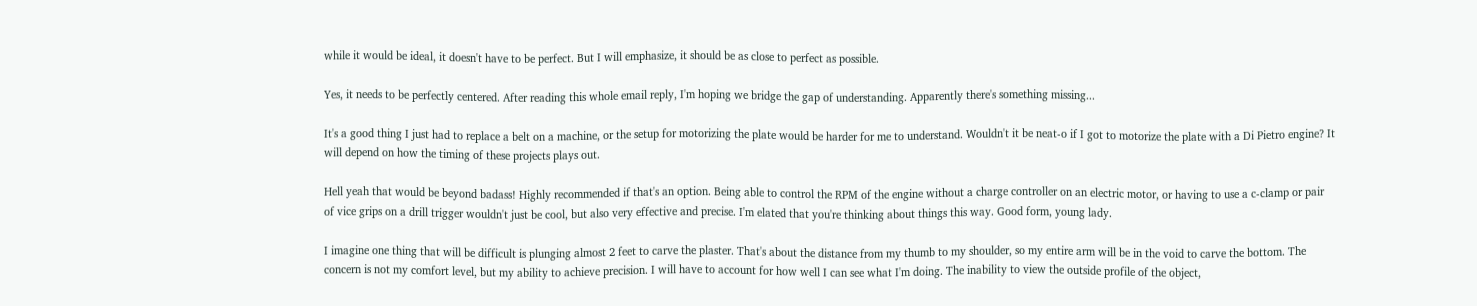while it would be ideal, it doesn't have to be perfect. But I will emphasize, it should be as close to perfect as possible.

Yes, it needs to be perfectly centered. After reading this whole email reply, I'm hoping we bridge the gap of understanding. Apparently there's something missing...

It's a good thing I just had to replace a belt on a machine, or the setup for motorizing the plate would be harder for me to understand. Wouldn't it be neat-o if I got to motorize the plate with a Di Pietro engine? It will depend on how the timing of these projects plays out.

Hell yeah that would be beyond badass! Highly recommended if that's an option. Being able to control the RPM of the engine without a charge controller on an electric motor, or having to use a c-clamp or pair of vice grips on a drill trigger wouldn't just be cool, but also very effective and precise. I'm elated that you're thinking about things this way. Good form, young lady.

I imagine one thing that will be difficult is plunging almost 2 feet to carve the plaster. That's about the distance from my thumb to my shoulder, so my entire arm will be in the void to carve the bottom. The concern is not my comfort level, but my ability to achieve precision. I will have to account for how well I can see what I'm doing. The inability to view the outside profile of the object,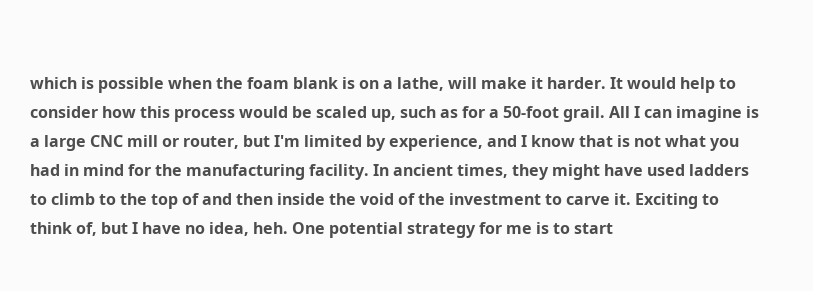which is possible when the foam blank is on a lathe, will make it harder. It would help to consider how this process would be scaled up, such as for a 50-foot grail. All I can imagine is a large CNC mill or router, but I'm limited by experience, and I know that is not what you had in mind for the manufacturing facility. In ancient times, they might have used ladders to climb to the top of and then inside the void of the investment to carve it. Exciting to think of, but I have no idea, heh. One potential strategy for me is to start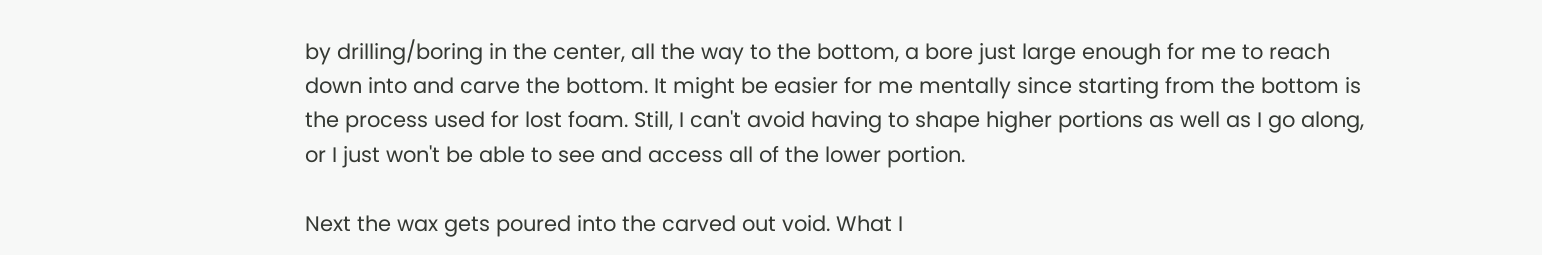by drilling/boring in the center, all the way to the bottom, a bore just large enough for me to reach down into and carve the bottom. It might be easier for me mentally since starting from the bottom is the process used for lost foam. Still, I can't avoid having to shape higher portions as well as I go along, or I just won't be able to see and access all of the lower portion.

Next the wax gets poured into the carved out void. What I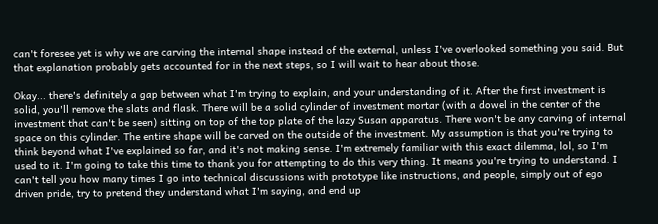can't foresee yet is why we are carving the internal shape instead of the external, unless I've overlooked something you said. But that explanation probably gets accounted for in the next steps, so I will wait to hear about those.

Okay... there's definitely a gap between what I'm trying to explain, and your understanding of it. After the first investment is solid, you'll remove the slats and flask. There will be a solid cylinder of investment mortar (with a dowel in the center of the investment that can't be seen) sitting on top of the top plate of the lazy Susan apparatus. There won't be any carving of internal space on this cylinder. The entire shape will be carved on the outside of the investment. My assumption is that you're trying to think beyond what I've explained so far, and it's not making sense. I'm extremely familiar with this exact dilemma, lol, so I'm used to it. I'm going to take this time to thank you for attempting to do this very thing. It means you're trying to understand. I can't tell you how many times I go into technical discussions with prototype like instructions, and people, simply out of ego driven pride, try to pretend they understand what I'm saying, and end up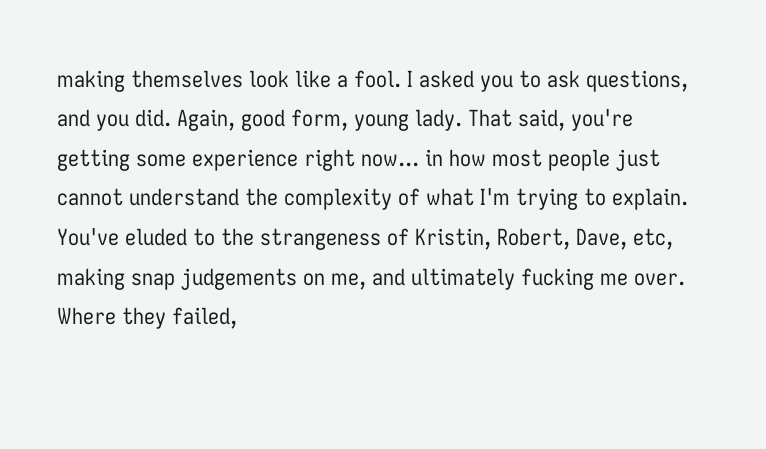making themselves look like a fool. I asked you to ask questions, and you did. Again, good form, young lady. That said, you're getting some experience right now... in how most people just cannot understand the complexity of what I'm trying to explain. You've eluded to the strangeness of Kristin, Robert, Dave, etc, making snap judgements on me, and ultimately fucking me over. Where they failed,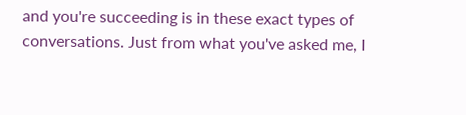and you're succeeding is in these exact types of conversations. Just from what you've asked me, I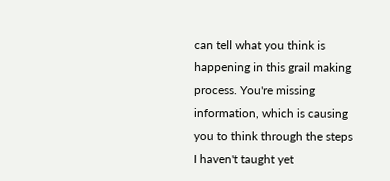can tell what you think is happening in this grail making process. You're missing information, which is causing you to think through the steps I haven't taught yet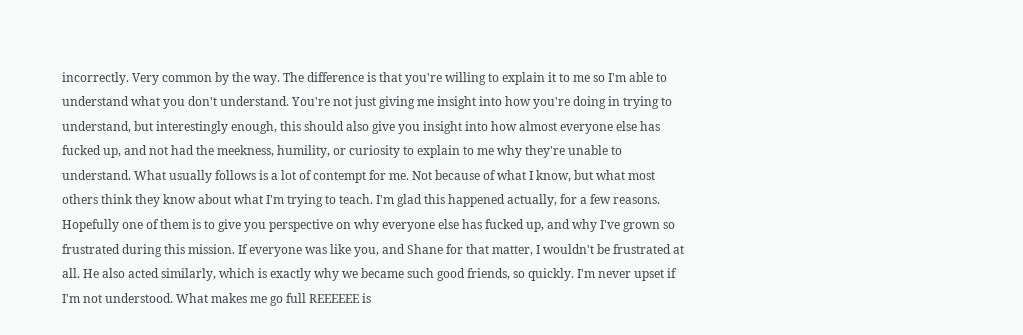incorrectly. Very common by the way. The difference is that you're willing to explain it to me so I'm able to understand what you don't understand. You're not just giving me insight into how you're doing in trying to understand, but interestingly enough, this should also give you insight into how almost everyone else has fucked up, and not had the meekness, humility, or curiosity to explain to me why they're unable to understand. What usually follows is a lot of contempt for me. Not because of what I know, but what most others think they know about what I'm trying to teach. I'm glad this happened actually, for a few reasons. Hopefully one of them is to give you perspective on why everyone else has fucked up, and why I've grown so frustrated during this mission. If everyone was like you, and Shane for that matter, I wouldn't be frustrated at all. He also acted similarly, which is exactly why we became such good friends, so quickly. I'm never upset if I'm not understood. What makes me go full REEEEEE is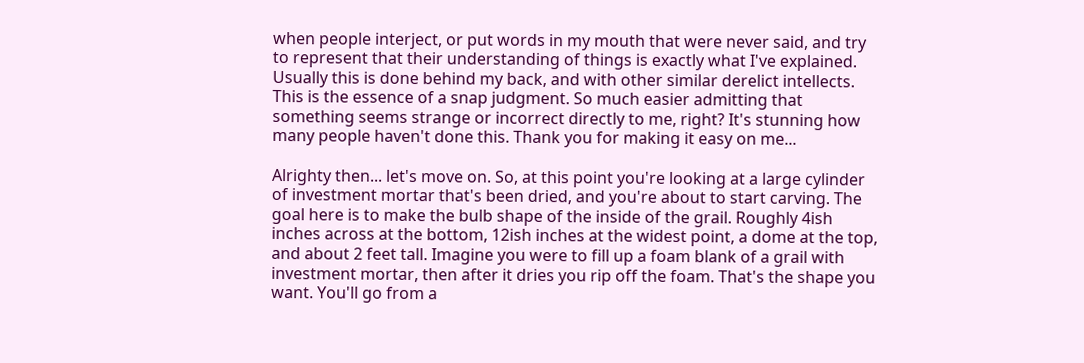when people interject, or put words in my mouth that were never said, and try to represent that their understanding of things is exactly what I've explained. Usually this is done behind my back, and with other similar derelict intellects. This is the essence of a snap judgment. So much easier admitting that something seems strange or incorrect directly to me, right? It's stunning how many people haven't done this. Thank you for making it easy on me...

Alrighty then... let's move on. So, at this point you're looking at a large cylinder of investment mortar that's been dried, and you're about to start carving. The goal here is to make the bulb shape of the inside of the grail. Roughly 4ish inches across at the bottom, 12ish inches at the widest point, a dome at the top, and about 2 feet tall. Imagine you were to fill up a foam blank of a grail with investment mortar, then after it dries you rip off the foam. That's the shape you want. You'll go from a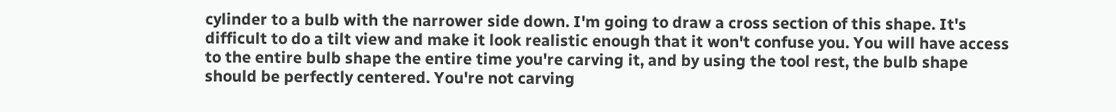cylinder to a bulb with the narrower side down. I'm going to draw a cross section of this shape. It's difficult to do a tilt view and make it look realistic enough that it won't confuse you. You will have access to the entire bulb shape the entire time you're carving it, and by using the tool rest, the bulb shape should be perfectly centered. You're not carving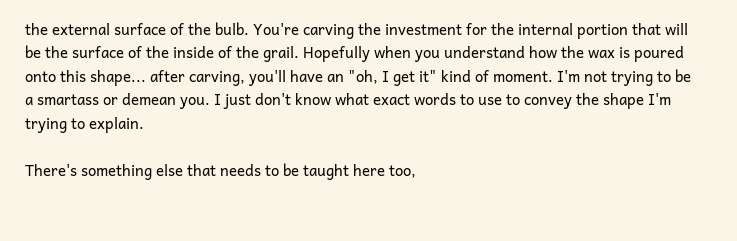the external surface of the bulb. You're carving the investment for the internal portion that will be the surface of the inside of the grail. Hopefully when you understand how the wax is poured onto this shape... after carving, you'll have an "oh, I get it" kind of moment. I'm not trying to be a smartass or demean you. I just don't know what exact words to use to convey the shape I'm trying to explain.

There's something else that needs to be taught here too,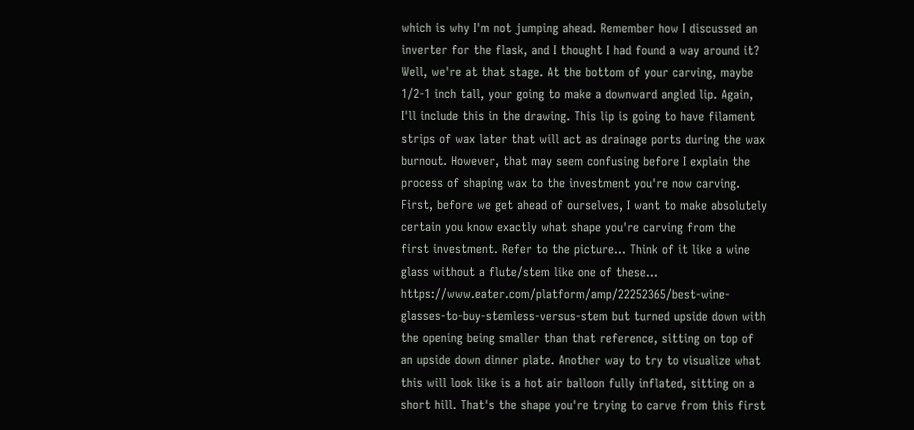which is why I'm not jumping ahead. Remember how I discussed an inverter for the flask, and I thought I had found a way around it? Well, we're at that stage. At the bottom of your carving, maybe 1/2-1 inch tall, your going to make a downward angled lip. Again, I'll include this in the drawing. This lip is going to have filament strips of wax later that will act as drainage ports during the wax burnout. However, that may seem confusing before I explain the process of shaping wax to the investment you're now carving. First, before we get ahead of ourselves, I want to make absolutely certain you know exactly what shape you're carving from the first investment. Refer to the picture... Think of it like a wine glass without a flute/stem like one of these... https://www.eater.com/platform/amp/22252365/best-wine-glasses-to-buy-stemless-versus-stem but turned upside down with the opening being smaller than that reference, sitting on top of an upside down dinner plate. Another way to try to visualize what this will look like is a hot air balloon fully inflated, sitting on a short hill. That's the shape you're trying to carve from this first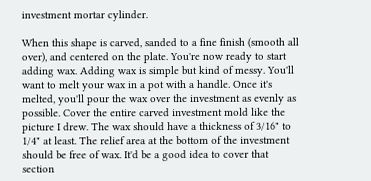investment mortar cylinder.

When this shape is carved, sanded to a fine finish (smooth all over), and centered on the plate. You're now ready to start adding wax. Adding wax is simple but kind of messy. You'll want to melt your wax in a pot with a handle. Once it's melted, you'll pour the wax over the investment as evenly as possible. Cover the entire carved investment mold like the picture I drew. The wax should have a thickness of 3/16" to 1/4" at least. The relief area at the bottom of the investment should be free of wax. It'd be a good idea to cover that section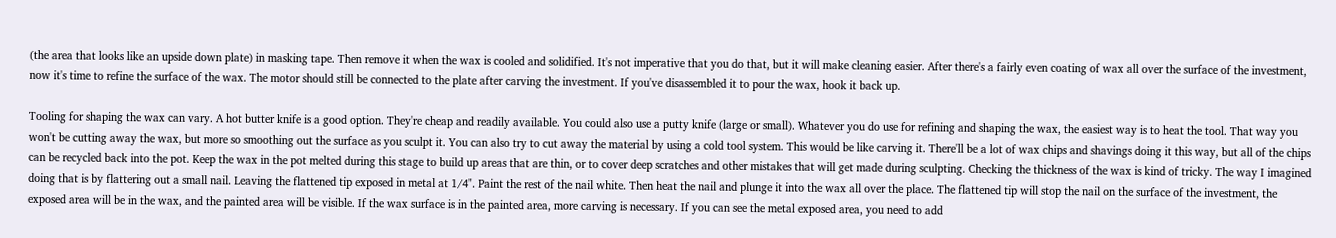(the area that looks like an upside down plate) in masking tape. Then remove it when the wax is cooled and solidified. It's not imperative that you do that, but it will make cleaning easier. After there's a fairly even coating of wax all over the surface of the investment, now it's time to refine the surface of the wax. The motor should still be connected to the plate after carving the investment. If you've disassembled it to pour the wax, hook it back up.

Tooling for shaping the wax can vary. A hot butter knife is a good option. They're cheap and readily available. You could also use a putty knife (large or small). Whatever you do use for refining and shaping the wax, the easiest way is to heat the tool. That way you won't be cutting away the wax, but more so smoothing out the surface as you sculpt it. You can also try to cut away the material by using a cold tool system. This would be like carving it. There'll be a lot of wax chips and shavings doing it this way, but all of the chips can be recycled back into the pot. Keep the wax in the pot melted during this stage to build up areas that are thin, or to cover deep scratches and other mistakes that will get made during sculpting. Checking the thickness of the wax is kind of tricky. The way I imagined doing that is by flattering out a small nail. Leaving the flattened tip exposed in metal at 1/4". Paint the rest of the nail white. Then heat the nail and plunge it into the wax all over the place. The flattened tip will stop the nail on the surface of the investment, the exposed area will be in the wax, and the painted area will be visible. If the wax surface is in the painted area, more carving is necessary. If you can see the metal exposed area, you need to add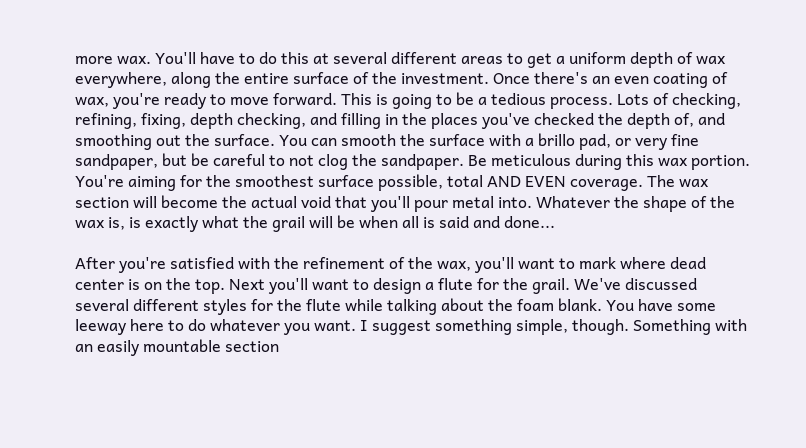more wax. You'll have to do this at several different areas to get a uniform depth of wax everywhere, along the entire surface of the investment. Once there's an even coating of wax, you're ready to move forward. This is going to be a tedious process. Lots of checking, refining, fixing, depth checking, and filling in the places you've checked the depth of, and smoothing out the surface. You can smooth the surface with a brillo pad, or very fine sandpaper, but be careful to not clog the sandpaper. Be meticulous during this wax portion. You're aiming for the smoothest surface possible, total AND EVEN coverage. The wax section will become the actual void that you'll pour metal into. Whatever the shape of the wax is, is exactly what the grail will be when all is said and done...

After you're satisfied with the refinement of the wax, you'll want to mark where dead center is on the top. Next you'll want to design a flute for the grail. We've discussed several different styles for the flute while talking about the foam blank. You have some leeway here to do whatever you want. I suggest something simple, though. Something with an easily mountable section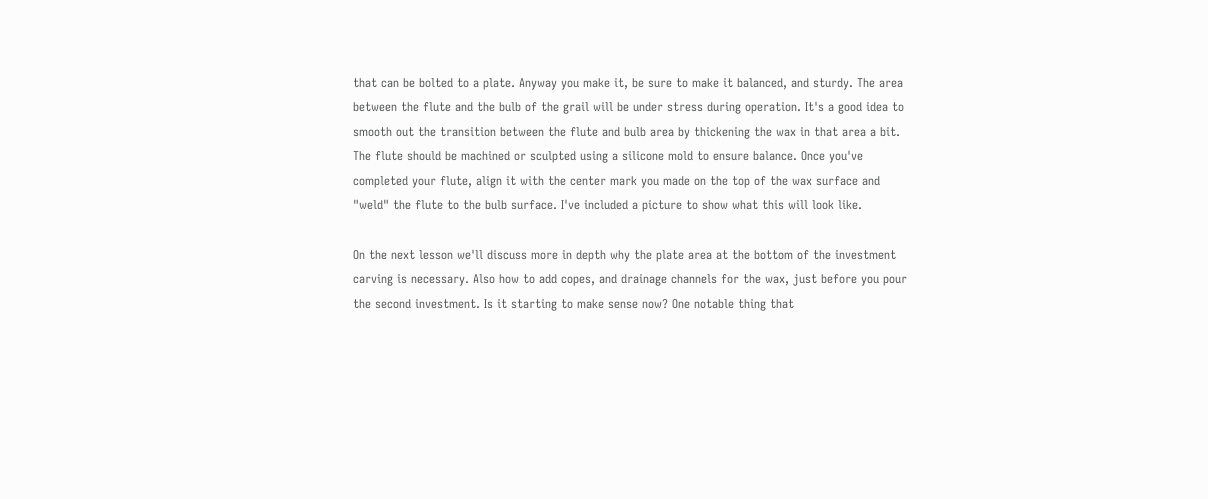that can be bolted to a plate. Anyway you make it, be sure to make it balanced, and sturdy. The area between the flute and the bulb of the grail will be under stress during operation. It's a good idea to smooth out the transition between the flute and bulb area by thickening the wax in that area a bit. The flute should be machined or sculpted using a silicone mold to ensure balance. Once you've completed your flute, align it with the center mark you made on the top of the wax surface and "weld" the flute to the bulb surface. I've included a picture to show what this will look like.

On the next lesson we'll discuss more in depth why the plate area at the bottom of the investment carving is necessary. Also how to add copes, and drainage channels for the wax, just before you pour the second investment. Is it starting to make sense now? One notable thing that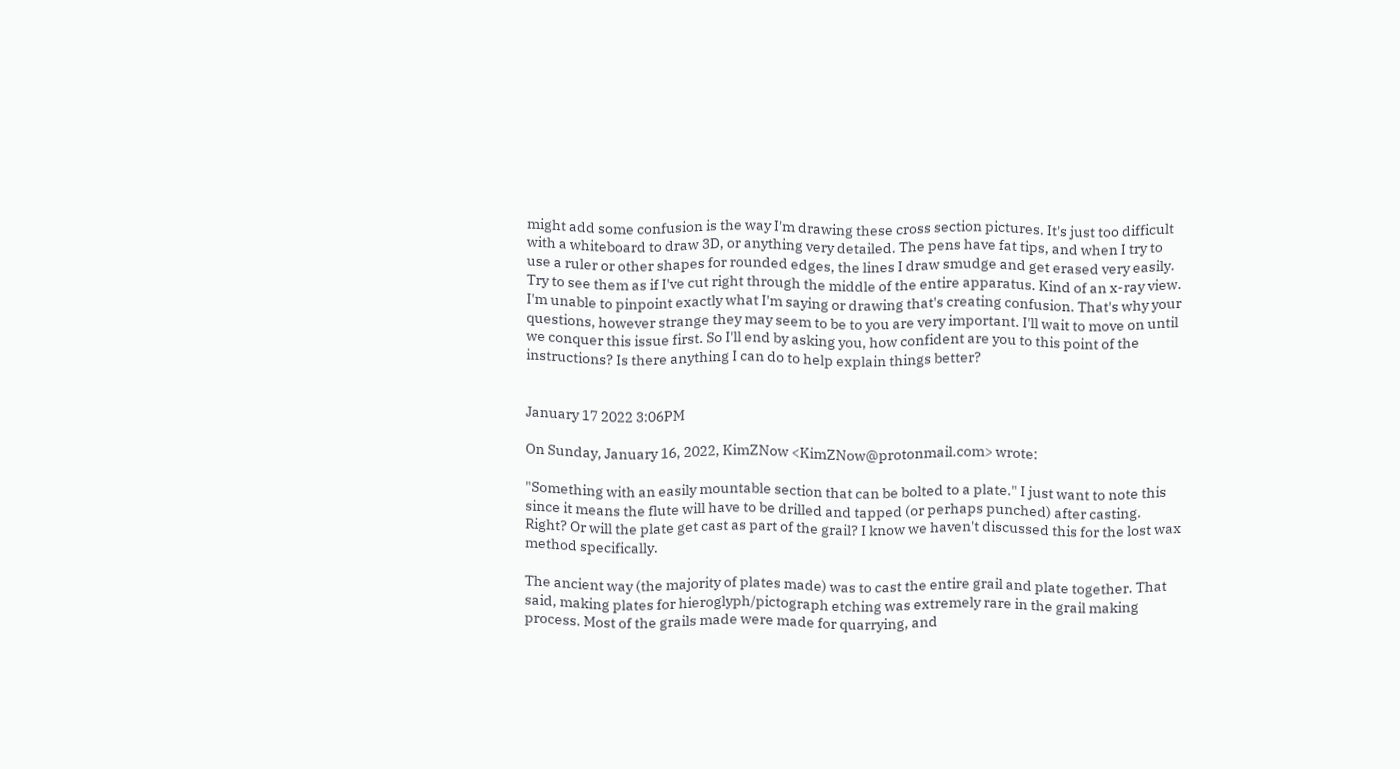might add some confusion is the way I'm drawing these cross section pictures. It's just too difficult with a whiteboard to draw 3D, or anything very detailed. The pens have fat tips, and when I try to use a ruler or other shapes for rounded edges, the lines I draw smudge and get erased very easily. Try to see them as if I've cut right through the middle of the entire apparatus. Kind of an x-ray view. I'm unable to pinpoint exactly what I'm saying or drawing that's creating confusion. That's why your questions, however strange they may seem to be to you are very important. I'll wait to move on until we conquer this issue first. So I'll end by asking you, how confident are you to this point of the instructions? Is there anything I can do to help explain things better?


January 17 2022 3:06PM

On Sunday, January 16, 2022, KimZNow <KimZNow@protonmail.com> wrote:

"Something with an easily mountable section that can be bolted to a plate." I just want to note this since it means the flute will have to be drilled and tapped (or perhaps punched) after casting. Right? Or will the plate get cast as part of the grail? I know we haven't discussed this for the lost wax method specifically.

The ancient way (the majority of plates made) was to cast the entire grail and plate together. That said, making plates for hieroglyph/pictograph etching was extremely rare in the grail making process. Most of the grails made were made for quarrying, and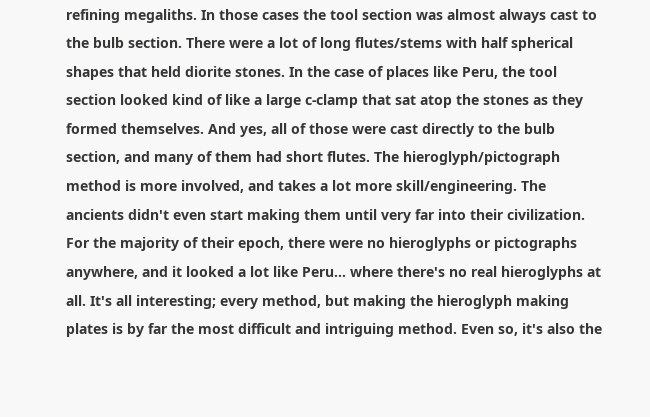refining megaliths. In those cases the tool section was almost always cast to the bulb section. There were a lot of long flutes/stems with half spherical shapes that held diorite stones. In the case of places like Peru, the tool section looked kind of like a large c-clamp that sat atop the stones as they formed themselves. And yes, all of those were cast directly to the bulb section, and many of them had short flutes. The hieroglyph/pictograph method is more involved, and takes a lot more skill/engineering. The ancients didn't even start making them until very far into their civilization. For the majority of their epoch, there were no hieroglyphs or pictographs anywhere, and it looked a lot like Peru... where there's no real hieroglyphs at all. It's all interesting; every method, but making the hieroglyph making plates is by far the most difficult and intriguing method. Even so, it's also the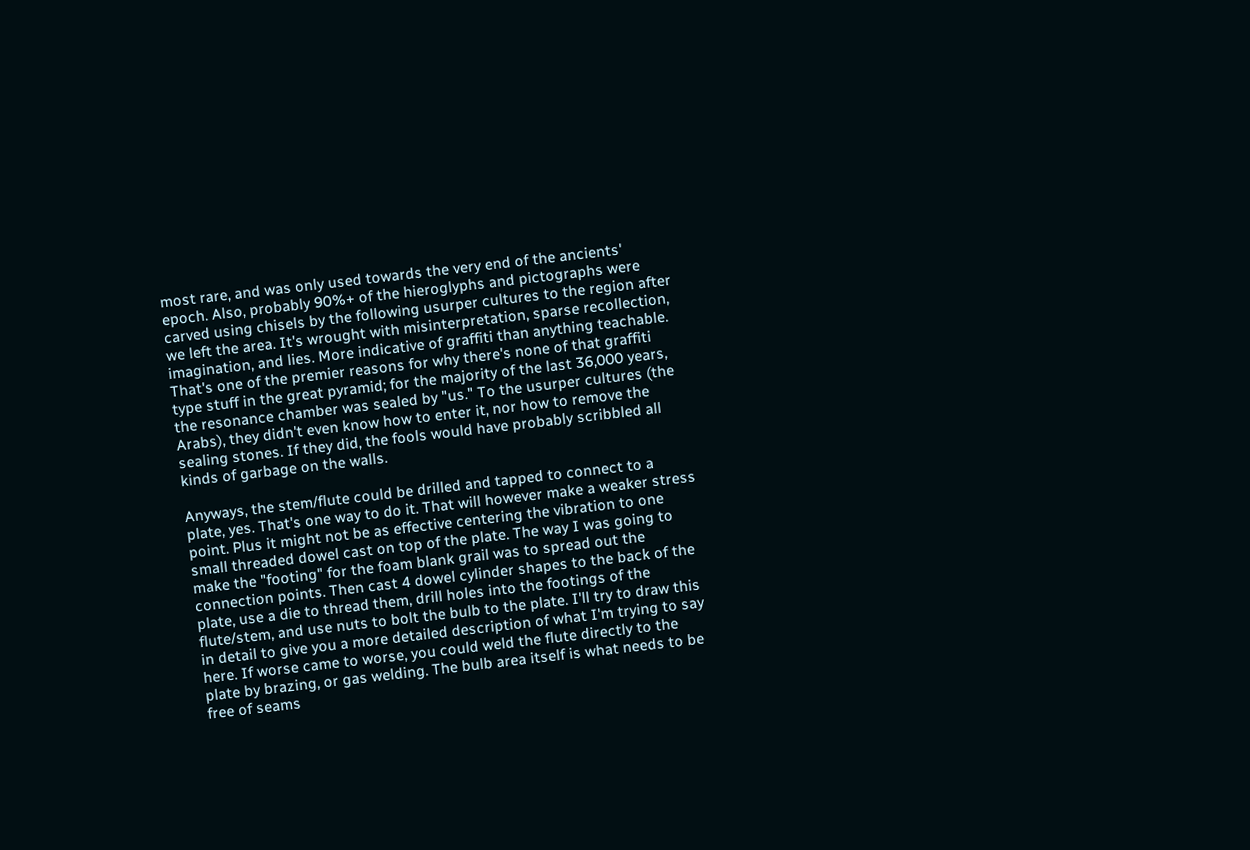most rare, and was only used towards the very end of the ancients' epoch. Also, probably 90%+ of the hieroglyphs and pictographs were carved using chisels by the following usurper cultures to the region after we left the area. It's wrought with misinterpretation, sparse recollection, imagination, and lies. More indicative of graffiti than anything teachable. That's one of the premier reasons for why there's none of that graffiti type stuff in the great pyramid; for the majority of the last 36,000 years, the resonance chamber was sealed by "us." To the usurper cultures (the Arabs), they didn't even know how to enter it, nor how to remove the sealing stones. If they did, the fools would have probably scribbled all kinds of garbage on the walls.

Anyways, the stem/flute could be drilled and tapped to connect to a plate, yes. That's one way to do it. That will however make a weaker stress point. Plus it might not be as effective centering the vibration to one small threaded dowel cast on top of the plate. The way I was going to make the "footing" for the foam blank grail was to spread out the connection points. Then cast 4 dowel cylinder shapes to the back of the plate, use a die to thread them, drill holes into the footings of the flute/stem, and use nuts to bolt the bulb to the plate. I'll try to draw this in detail to give you a more detailed description of what I'm trying to say here. If worse came to worse, you could weld the flute directly to the plate by brazing, or gas welding. The bulb area itself is what needs to be free of seams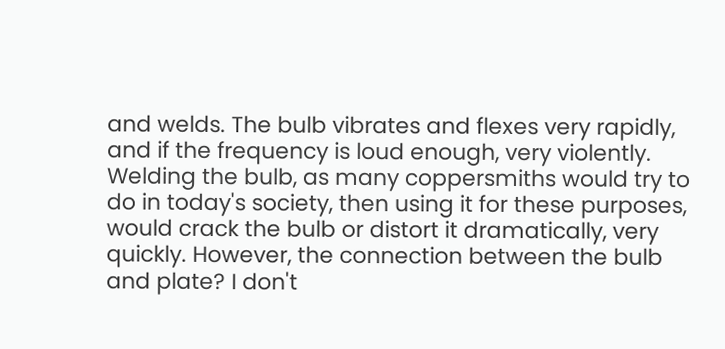and welds. The bulb vibrates and flexes very rapidly, and if the frequency is loud enough, very violently. Welding the bulb, as many coppersmiths would try to do in today's society, then using it for these purposes, would crack the bulb or distort it dramatically, very quickly. However, the connection between the bulb and plate? I don't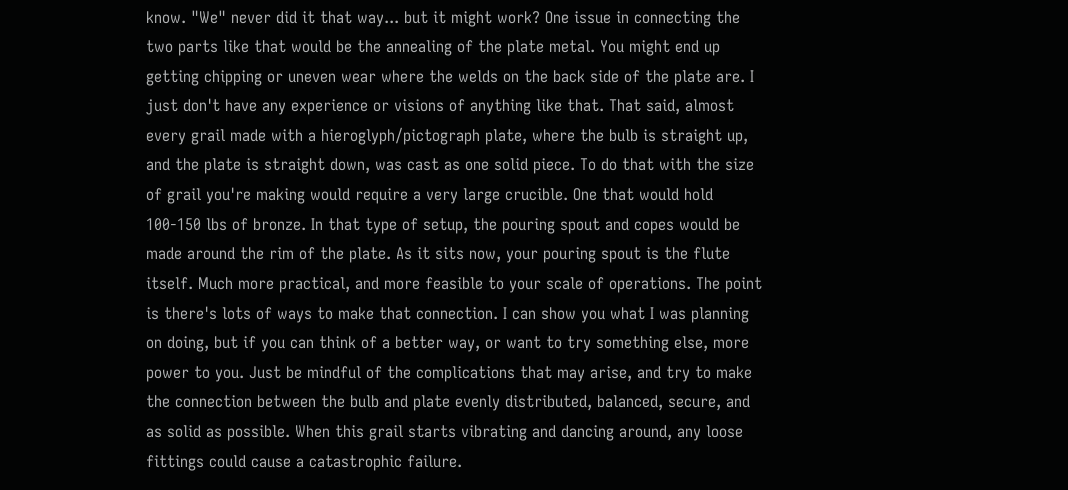know. "We" never did it that way... but it might work? One issue in connecting the two parts like that would be the annealing of the plate metal. You might end up getting chipping or uneven wear where the welds on the back side of the plate are. I just don't have any experience or visions of anything like that. That said, almost every grail made with a hieroglyph/pictograph plate, where the bulb is straight up, and the plate is straight down, was cast as one solid piece. To do that with the size of grail you're making would require a very large crucible. One that would hold 100-150 lbs of bronze. In that type of setup, the pouring spout and copes would be made around the rim of the plate. As it sits now, your pouring spout is the flute itself. Much more practical, and more feasible to your scale of operations. The point is there's lots of ways to make that connection. I can show you what I was planning on doing, but if you can think of a better way, or want to try something else, more power to you. Just be mindful of the complications that may arise, and try to make the connection between the bulb and plate evenly distributed, balanced, secure, and as solid as possible. When this grail starts vibrating and dancing around, any loose fittings could cause a catastrophic failure.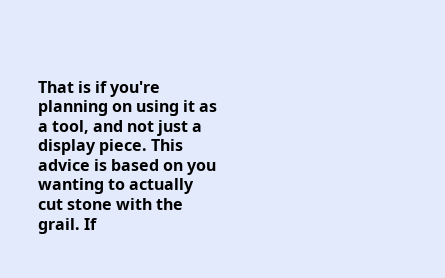That is if you're planning on using it as a tool, and not just a display piece. This advice is based on you wanting to actually cut stone with the grail. If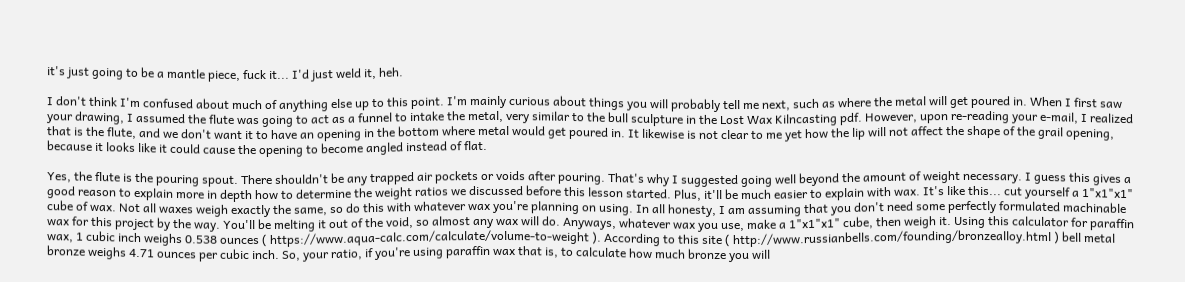it's just going to be a mantle piece, fuck it... I'd just weld it, heh.

I don't think I'm confused about much of anything else up to this point. I'm mainly curious about things you will probably tell me next, such as where the metal will get poured in. When I first saw your drawing, I assumed the flute was going to act as a funnel to intake the metal, very similar to the bull sculpture in the Lost Wax Kilncasting pdf. However, upon re-reading your e-mail, I realized that is the flute, and we don't want it to have an opening in the bottom where metal would get poured in. It likewise is not clear to me yet how the lip will not affect the shape of the grail opening, because it looks like it could cause the opening to become angled instead of flat.

Yes, the flute is the pouring spout. There shouldn't be any trapped air pockets or voids after pouring. That's why I suggested going well beyond the amount of weight necessary. I guess this gives a good reason to explain more in depth how to determine the weight ratios we discussed before this lesson started. Plus, it'll be much easier to explain with wax. It's like this... cut yourself a 1"x1"x1" cube of wax. Not all waxes weigh exactly the same, so do this with whatever wax you're planning on using. In all honesty, I am assuming that you don't need some perfectly formulated machinable wax for this project by the way. You'll be melting it out of the void, so almost any wax will do. Anyways, whatever wax you use, make a 1"x1"x1" cube, then weigh it. Using this calculator for paraffin wax, 1 cubic inch weighs 0.538 ounces ( https://www.aqua-calc.com/calculate/volume-to-weight ). According to this site ( http://www.russianbells.com/founding/bronzealloy.html ) bell metal bronze weighs 4.71 ounces per cubic inch. So, your ratio, if you're using paraffin wax that is, to calculate how much bronze you will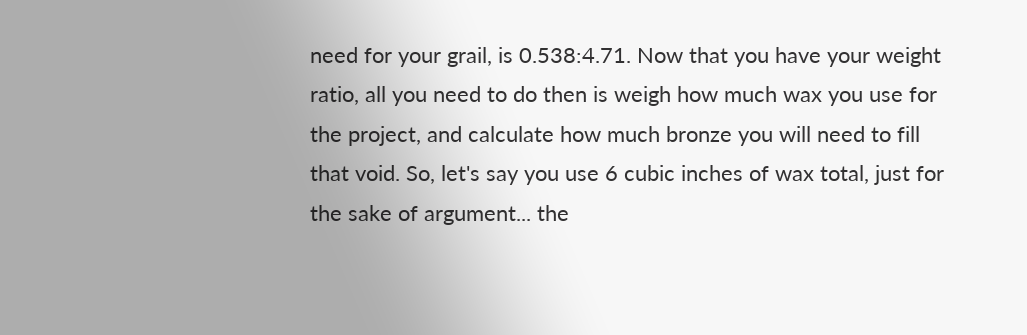need for your grail, is 0.538:4.71. Now that you have your weight ratio, all you need to do then is weigh how much wax you use for the project, and calculate how much bronze you will need to fill that void. So, let's say you use 6 cubic inches of wax total, just for the sake of argument... the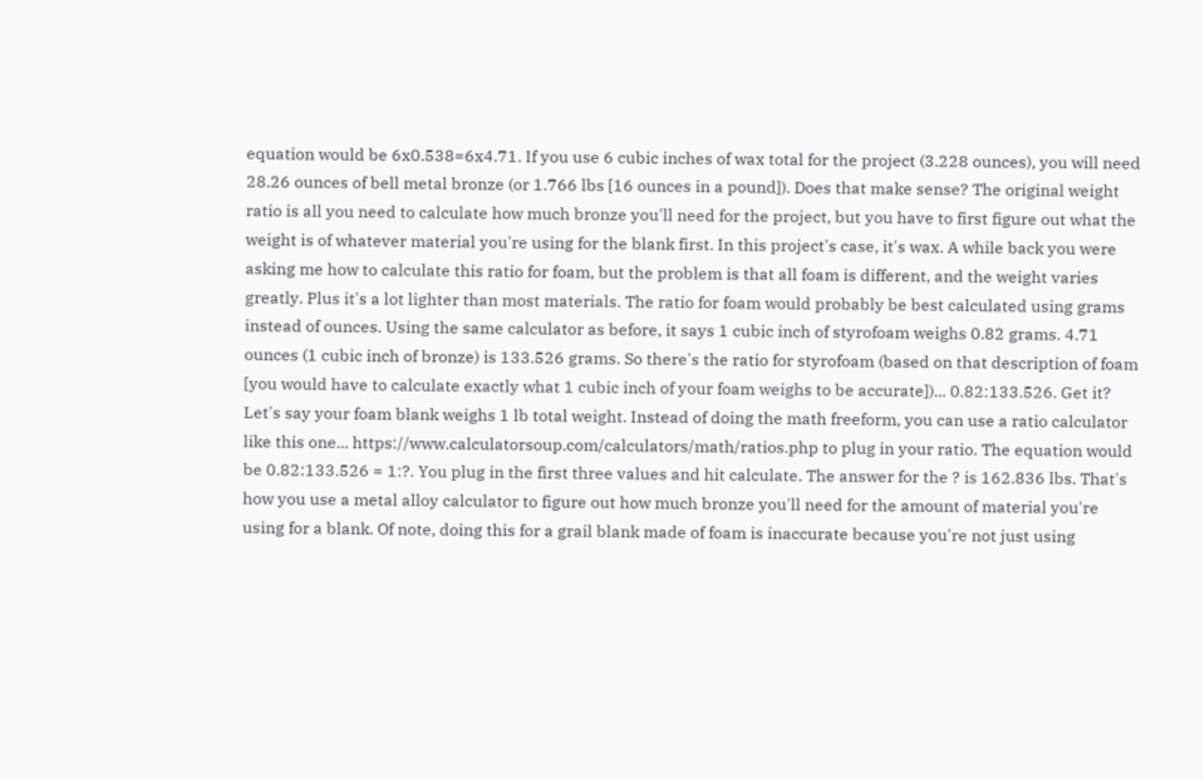equation would be 6x0.538=6x4.71. If you use 6 cubic inches of wax total for the project (3.228 ounces), you will need 28.26 ounces of bell metal bronze (or 1.766 lbs [16 ounces in a pound]). Does that make sense? The original weight ratio is all you need to calculate how much bronze you'll need for the project, but you have to first figure out what the weight is of whatever material you're using for the blank first. In this project's case, it's wax. A while back you were asking me how to calculate this ratio for foam, but the problem is that all foam is different, and the weight varies greatly. Plus it's a lot lighter than most materials. The ratio for foam would probably be best calculated using grams instead of ounces. Using the same calculator as before, it says 1 cubic inch of styrofoam weighs 0.82 grams. 4.71 ounces (1 cubic inch of bronze) is 133.526 grams. So there's the ratio for styrofoam (based on that description of foam [you would have to calculate exactly what 1 cubic inch of your foam weighs to be accurate])... 0.82:133.526. Get it? Let's say your foam blank weighs 1 lb total weight. Instead of doing the math freeform, you can use a ratio calculator like this one... https://www.calculatorsoup.com/calculators/math/ratios.php to plug in your ratio. The equation would be 0.82:133.526 = 1:?. You plug in the first three values and hit calculate. The answer for the ? is 162.836 lbs. That's how you use a metal alloy calculator to figure out how much bronze you'll need for the amount of material you're using for a blank. Of note, doing this for a grail blank made of foam is inaccurate because you're not just using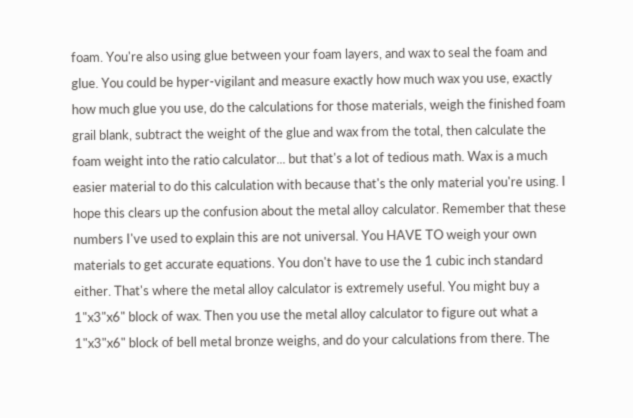foam. You're also using glue between your foam layers, and wax to seal the foam and glue. You could be hyper-vigilant and measure exactly how much wax you use, exactly how much glue you use, do the calculations for those materials, weigh the finished foam grail blank, subtract the weight of the glue and wax from the total, then calculate the foam weight into the ratio calculator... but that's a lot of tedious math. Wax is a much easier material to do this calculation with because that's the only material you're using. I hope this clears up the confusion about the metal alloy calculator. Remember that these numbers I've used to explain this are not universal. You HAVE TO weigh your own materials to get accurate equations. You don't have to use the 1 cubic inch standard either. That's where the metal alloy calculator is extremely useful. You might buy a 1"x3"x6" block of wax. Then you use the metal alloy calculator to figure out what a 1"x3"x6" block of bell metal bronze weighs, and do your calculations from there. The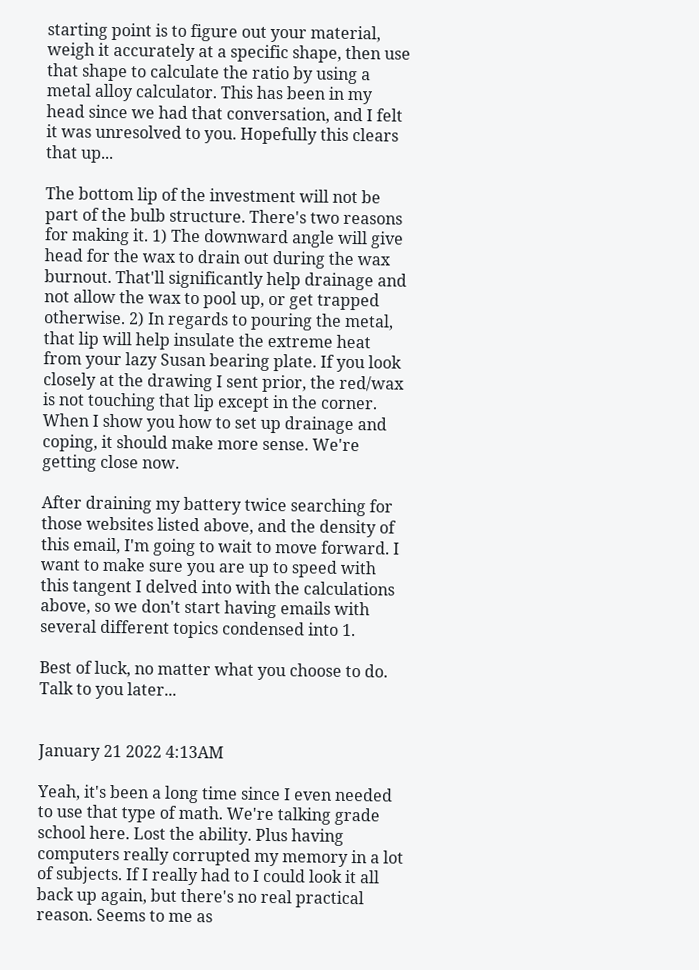starting point is to figure out your material, weigh it accurately at a specific shape, then use that shape to calculate the ratio by using a metal alloy calculator. This has been in my head since we had that conversation, and I felt it was unresolved to you. Hopefully this clears that up...

The bottom lip of the investment will not be part of the bulb structure. There's two reasons for making it. 1) The downward angle will give head for the wax to drain out during the wax burnout. That'll significantly help drainage and not allow the wax to pool up, or get trapped otherwise. 2) In regards to pouring the metal, that lip will help insulate the extreme heat from your lazy Susan bearing plate. If you look closely at the drawing I sent prior, the red/wax is not touching that lip except in the corner. When I show you how to set up drainage and coping, it should make more sense. We're getting close now.

After draining my battery twice searching for those websites listed above, and the density of this email, I'm going to wait to move forward. I want to make sure you are up to speed with this tangent I delved into with the calculations above, so we don't start having emails with several different topics condensed into 1.

Best of luck, no matter what you choose to do. Talk to you later...


January 21 2022 4:13AM

Yeah, it's been a long time since I even needed to use that type of math. We're talking grade school here. Lost the ability. Plus having computers really corrupted my memory in a lot of subjects. If I really had to I could look it all back up again, but there's no real practical reason. Seems to me as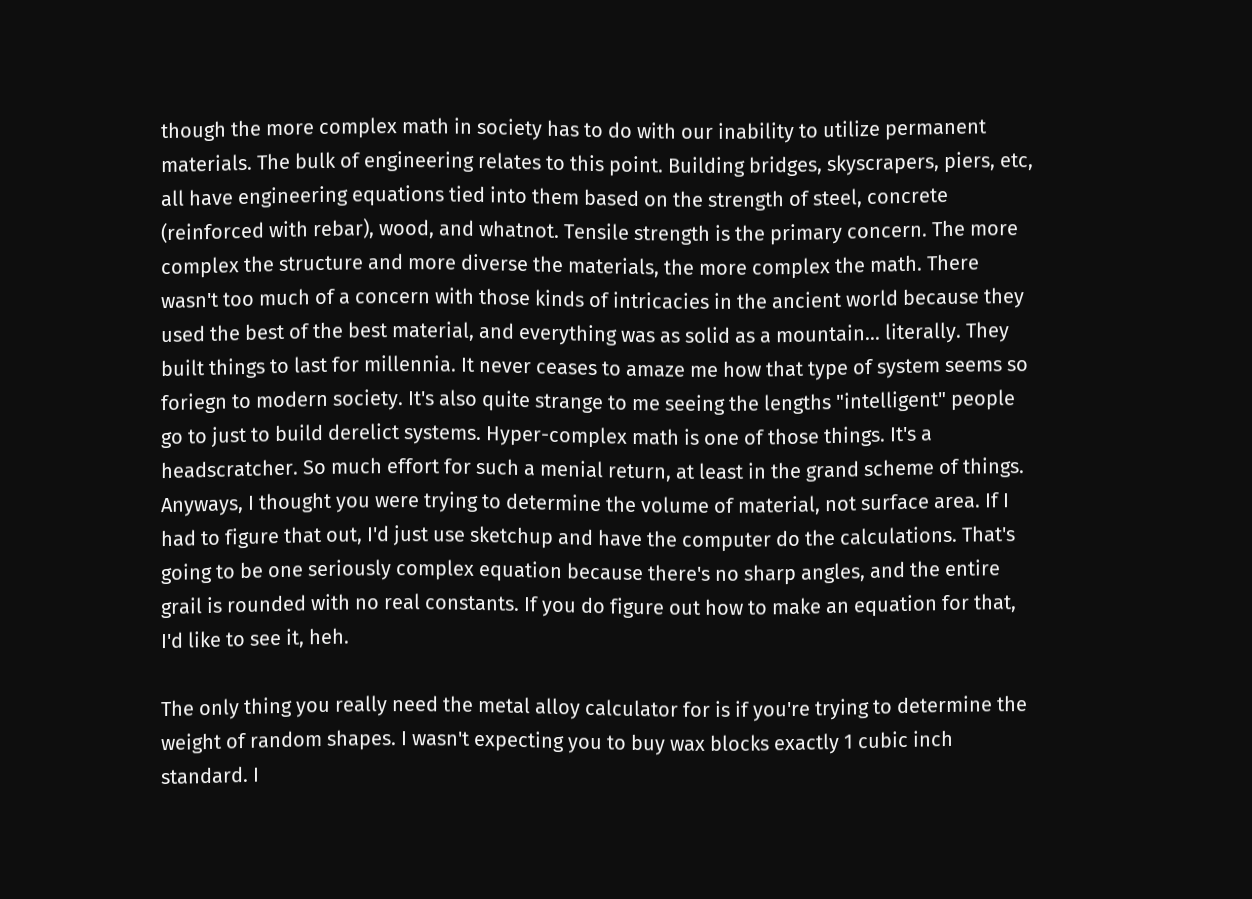though the more complex math in society has to do with our inability to utilize permanent materials. The bulk of engineering relates to this point. Building bridges, skyscrapers, piers, etc, all have engineering equations tied into them based on the strength of steel, concrete (reinforced with rebar), wood, and whatnot. Tensile strength is the primary concern. The more complex the structure and more diverse the materials, the more complex the math. There wasn't too much of a concern with those kinds of intricacies in the ancient world because they used the best of the best material, and everything was as solid as a mountain... literally. They built things to last for millennia. It never ceases to amaze me how that type of system seems so foriegn to modern society. It's also quite strange to me seeing the lengths "intelligent" people go to just to build derelict systems. Hyper-complex math is one of those things. It's a headscratcher. So much effort for such a menial return, at least in the grand scheme of things. Anyways, I thought you were trying to determine the volume of material, not surface area. If I had to figure that out, I'd just use sketchup and have the computer do the calculations. That's going to be one seriously complex equation because there's no sharp angles, and the entire grail is rounded with no real constants. If you do figure out how to make an equation for that, I'd like to see it, heh.

The only thing you really need the metal alloy calculator for is if you're trying to determine the weight of random shapes. I wasn't expecting you to buy wax blocks exactly 1 cubic inch standard. I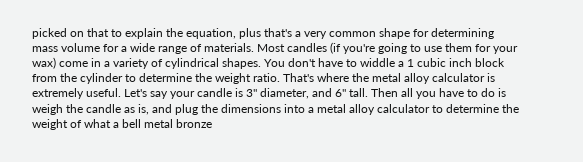picked on that to explain the equation, plus that's a very common shape for determining mass volume for a wide range of materials. Most candles (if you're going to use them for your wax) come in a variety of cylindrical shapes. You don't have to widdle a 1 cubic inch block from the cylinder to determine the weight ratio. That's where the metal alloy calculator is extremely useful. Let's say your candle is 3" diameter, and 6" tall. Then all you have to do is weigh the candle as is, and plug the dimensions into a metal alloy calculator to determine the weight of what a bell metal bronze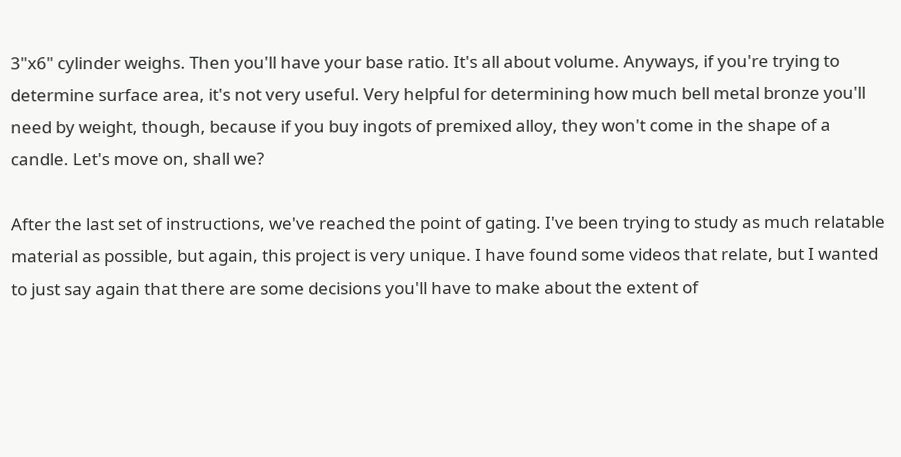3"x6" cylinder weighs. Then you'll have your base ratio. It's all about volume. Anyways, if you're trying to determine surface area, it's not very useful. Very helpful for determining how much bell metal bronze you'll need by weight, though, because if you buy ingots of premixed alloy, they won't come in the shape of a candle. Let's move on, shall we?

After the last set of instructions, we've reached the point of gating. I've been trying to study as much relatable material as possible, but again, this project is very unique. I have found some videos that relate, but I wanted to just say again that there are some decisions you'll have to make about the extent of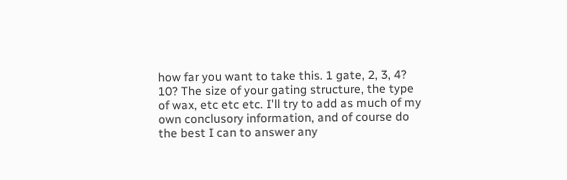how far you want to take this. 1 gate, 2, 3, 4? 10? The size of your gating structure, the type of wax, etc etc etc. I'll try to add as much of my own conclusory information, and of course do the best I can to answer any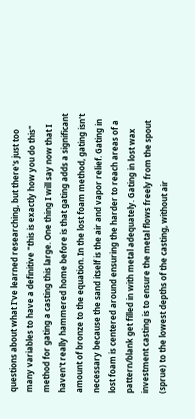questions about what I've learned researching, but there's just too many variables to have a definitive "this is exactly how you do this" method for gating a casting this large. One thing I will say now that I haven't really hammered home before is that gating adds a significant amount of bronze to the equation. In the lost foam method, gating isn't necessary because the sand itself is the air and vapor relief. Gating in lost foam is centered around ensuring the harder to reach areas of a pattern/blank get filled in with metal adequately. Gating in lost wax investment casting is to ensure the metal flows freely from the spout (sprue) to the lowest depths of the casting, without air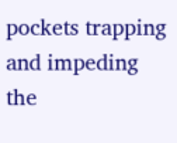pockets trapping and impeding the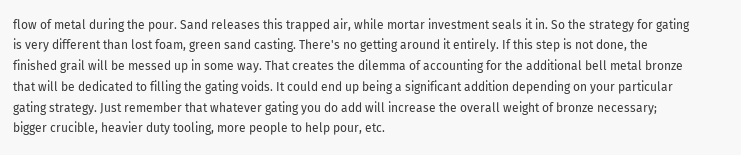flow of metal during the pour. Sand releases this trapped air, while mortar investment seals it in. So the strategy for gating is very different than lost foam, green sand casting. There's no getting around it entirely. If this step is not done, the finished grail will be messed up in some way. That creates the dilemma of accounting for the additional bell metal bronze that will be dedicated to filling the gating voids. It could end up being a significant addition depending on your particular gating strategy. Just remember that whatever gating you do add will increase the overall weight of bronze necessary; bigger crucible, heavier duty tooling, more people to help pour, etc.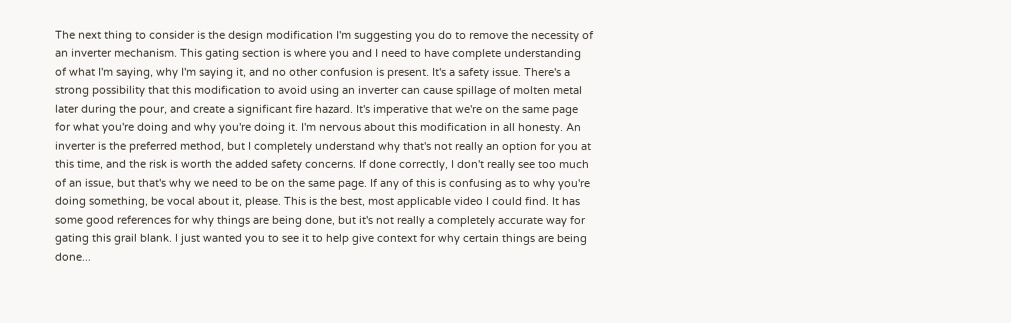The next thing to consider is the design modification I'm suggesting you do to remove the necessity of an inverter mechanism. This gating section is where you and I need to have complete understanding of what I'm saying, why I'm saying it, and no other confusion is present. It's a safety issue. There's a strong possibility that this modification to avoid using an inverter can cause spillage of molten metal later during the pour, and create a significant fire hazard. It's imperative that we're on the same page for what you're doing and why you're doing it. I'm nervous about this modification in all honesty. An inverter is the preferred method, but I completely understand why that's not really an option for you at this time, and the risk is worth the added safety concerns. If done correctly, I don't really see too much of an issue, but that's why we need to be on the same page. If any of this is confusing as to why you're doing something, be vocal about it, please. This is the best, most applicable video I could find. It has some good references for why things are being done, but it's not really a completely accurate way for gating this grail blank. I just wanted you to see it to help give context for why certain things are being done...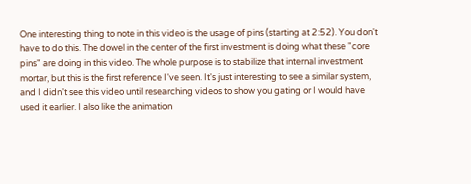One interesting thing to note in this video is the usage of pins (starting at 2:52). You don't have to do this. The dowel in the center of the first investment is doing what these "core pins" are doing in this video. The whole purpose is to stabilize that internal investment mortar, but this is the first reference I've seen. It's just interesting to see a similar system, and I didn't see this video until researching videos to show you gating or I would have used it earlier. I also like the animation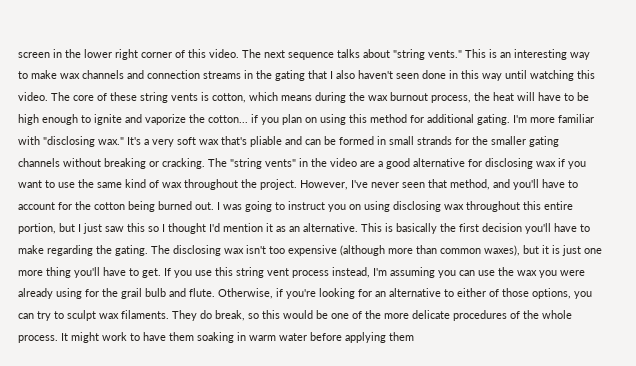screen in the lower right corner of this video. The next sequence talks about "string vents." This is an interesting way to make wax channels and connection streams in the gating that I also haven't seen done in this way until watching this video. The core of these string vents is cotton, which means during the wax burnout process, the heat will have to be high enough to ignite and vaporize the cotton... if you plan on using this method for additional gating. I'm more familiar with "disclosing wax." It's a very soft wax that's pliable and can be formed in small strands for the smaller gating channels without breaking or cracking. The "string vents" in the video are a good alternative for disclosing wax if you want to use the same kind of wax throughout the project. However, I've never seen that method, and you'll have to account for the cotton being burned out. I was going to instruct you on using disclosing wax throughout this entire portion, but I just saw this so I thought I'd mention it as an alternative. This is basically the first decision you'll have to make regarding the gating. The disclosing wax isn't too expensive (although more than common waxes), but it is just one more thing you'll have to get. If you use this string vent process instead, I'm assuming you can use the wax you were already using for the grail bulb and flute. Otherwise, if you're looking for an alternative to either of those options, you can try to sculpt wax filaments. They do break, so this would be one of the more delicate procedures of the whole process. It might work to have them soaking in warm water before applying them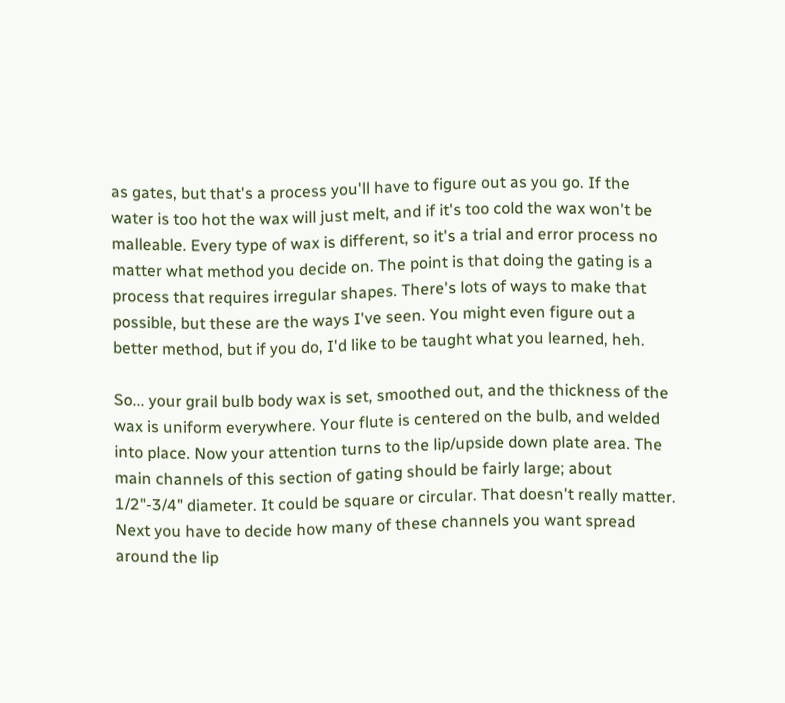as gates, but that's a process you'll have to figure out as you go. If the water is too hot the wax will just melt, and if it's too cold the wax won't be malleable. Every type of wax is different, so it's a trial and error process no matter what method you decide on. The point is that doing the gating is a process that requires irregular shapes. There's lots of ways to make that possible, but these are the ways I've seen. You might even figure out a better method, but if you do, I'd like to be taught what you learned, heh.

So... your grail bulb body wax is set, smoothed out, and the thickness of the wax is uniform everywhere. Your flute is centered on the bulb, and welded into place. Now your attention turns to the lip/upside down plate area. The main channels of this section of gating should be fairly large; about 1/2"-3/4" diameter. It could be square or circular. That doesn't really matter. Next you have to decide how many of these channels you want spread around the lip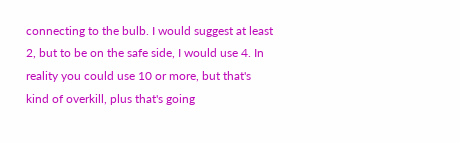connecting to the bulb. I would suggest at least 2, but to be on the safe side, I would use 4. In reality you could use 10 or more, but that's kind of overkill, plus that's going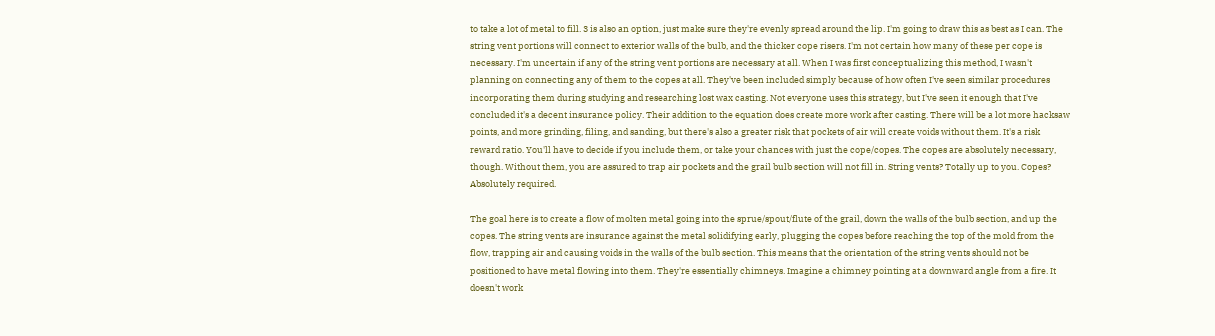to take a lot of metal to fill. 3 is also an option, just make sure they're evenly spread around the lip. I'm going to draw this as best as I can. The string vent portions will connect to exterior walls of the bulb, and the thicker cope risers. I'm not certain how many of these per cope is necessary. I'm uncertain if any of the string vent portions are necessary at all. When I was first conceptualizing this method, I wasn't planning on connecting any of them to the copes at all. They've been included simply because of how often I've seen similar procedures incorporating them during studying and researching lost wax casting. Not everyone uses this strategy, but I've seen it enough that I've concluded it's a decent insurance policy. Their addition to the equation does create more work after casting. There will be a lot more hacksaw points, and more grinding, filing, and sanding, but there's also a greater risk that pockets of air will create voids without them. It's a risk reward ratio. You'll have to decide if you include them, or take your chances with just the cope/copes. The copes are absolutely necessary, though. Without them, you are assured to trap air pockets and the grail bulb section will not fill in. String vents? Totally up to you. Copes? Absolutely required.

The goal here is to create a flow of molten metal going into the sprue/spout/flute of the grail, down the walls of the bulb section, and up the copes. The string vents are insurance against the metal solidifying early, plugging the copes before reaching the top of the mold from the flow, trapping air and causing voids in the walls of the bulb section. This means that the orientation of the string vents should not be positioned to have metal flowing into them. They're essentially chimneys. Imagine a chimney pointing at a downward angle from a fire. It doesn't work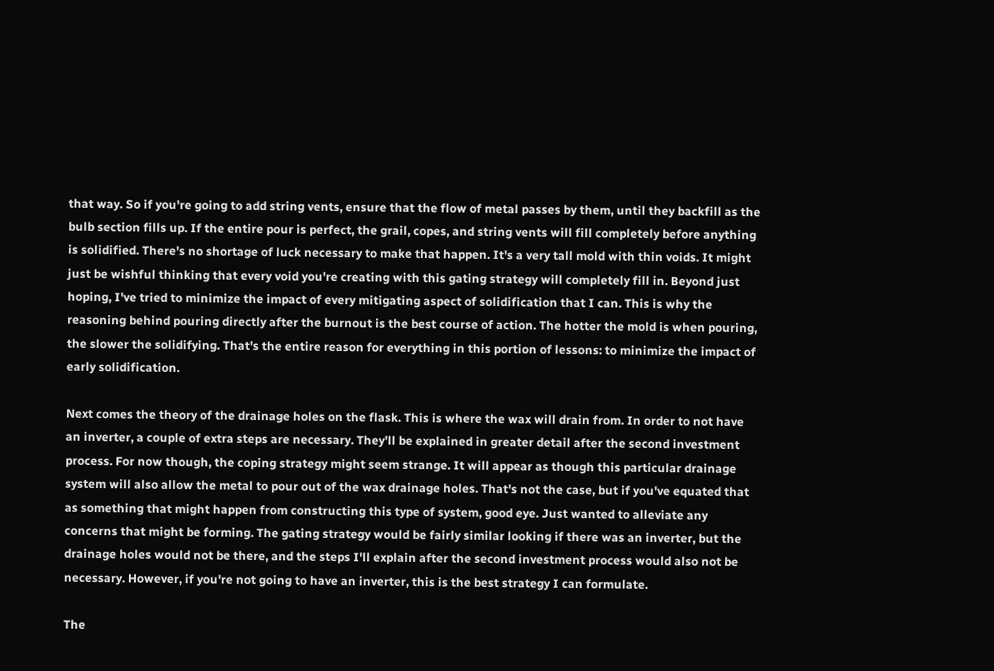that way. So if you're going to add string vents, ensure that the flow of metal passes by them, until they backfill as the bulb section fills up. If the entire pour is perfect, the grail, copes, and string vents will fill completely before anything is solidified. There's no shortage of luck necessary to make that happen. It's a very tall mold with thin voids. It might just be wishful thinking that every void you're creating with this gating strategy will completely fill in. Beyond just hoping, I've tried to minimize the impact of every mitigating aspect of solidification that I can. This is why the reasoning behind pouring directly after the burnout is the best course of action. The hotter the mold is when pouring, the slower the solidifying. That's the entire reason for everything in this portion of lessons: to minimize the impact of early solidification.

Next comes the theory of the drainage holes on the flask. This is where the wax will drain from. In order to not have an inverter, a couple of extra steps are necessary. They'll be explained in greater detail after the second investment process. For now though, the coping strategy might seem strange. It will appear as though this particular drainage system will also allow the metal to pour out of the wax drainage holes. That's not the case, but if you've equated that as something that might happen from constructing this type of system, good eye. Just wanted to alleviate any concerns that might be forming. The gating strategy would be fairly similar looking if there was an inverter, but the drainage holes would not be there, and the steps I'll explain after the second investment process would also not be necessary. However, if you're not going to have an inverter, this is the best strategy I can formulate.

The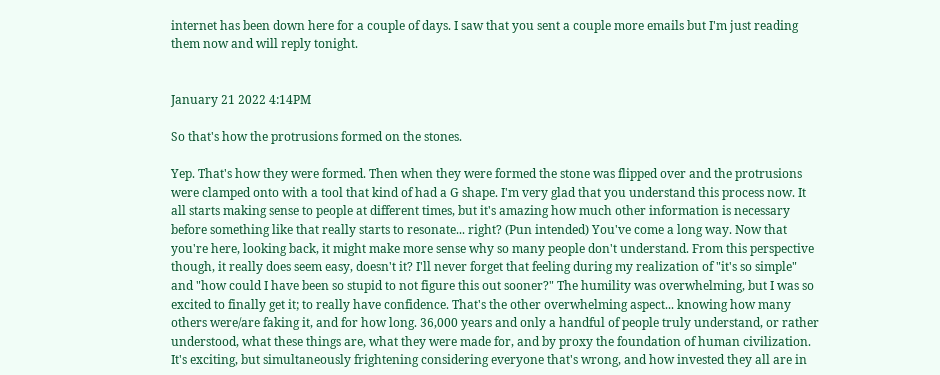internet has been down here for a couple of days. I saw that you sent a couple more emails but I'm just reading them now and will reply tonight.


January 21 2022 4:14PM

So that's how the protrusions formed on the stones.

Yep. That's how they were formed. Then when they were formed the stone was flipped over and the protrusions were clamped onto with a tool that kind of had a G shape. I'm very glad that you understand this process now. It all starts making sense to people at different times, but it's amazing how much other information is necessary before something like that really starts to resonate... right? (Pun intended) You've come a long way. Now that you're here, looking back, it might make more sense why so many people don't understand. From this perspective though, it really does seem easy, doesn't it? I'll never forget that feeling during my realization of "it's so simple" and "how could I have been so stupid to not figure this out sooner?" The humility was overwhelming, but I was so excited to finally get it; to really have confidence. That's the other overwhelming aspect... knowing how many others were/are faking it, and for how long. 36,000 years and only a handful of people truly understand, or rather understood, what these things are, what they were made for, and by proxy the foundation of human civilization. It's exciting, but simultaneously frightening considering everyone that's wrong, and how invested they all are in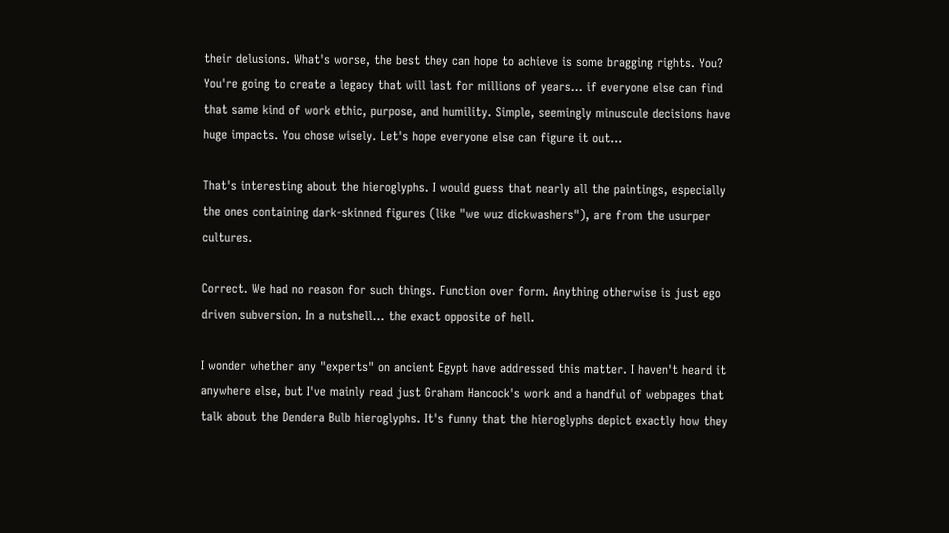their delusions. What's worse, the best they can hope to achieve is some bragging rights. You? You're going to create a legacy that will last for millions of years... if everyone else can find that same kind of work ethic, purpose, and humility. Simple, seemingly minuscule decisions have huge impacts. You chose wisely. Let's hope everyone else can figure it out...

That's interesting about the hieroglyphs. I would guess that nearly all the paintings, especially the ones containing dark-skinned figures (like "we wuz dickwashers"), are from the usurper cultures.

Correct. We had no reason for such things. Function over form. Anything otherwise is just ego driven subversion. In a nutshell... the exact opposite of hell.

I wonder whether any "experts" on ancient Egypt have addressed this matter. I haven't heard it anywhere else, but I've mainly read just Graham Hancock's work and a handful of webpages that talk about the Dendera Bulb hieroglyphs. It's funny that the hieroglyphs depict exactly how they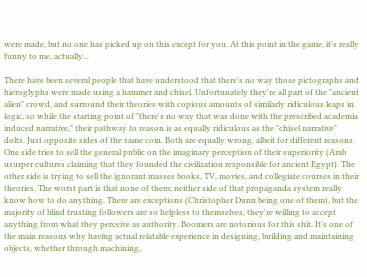were made, but no one has picked up on this except for you. At this point in the game, it's really funny to me, actually...

There have been several people that have understood that there's no way those pictographs and hieroglyphs were made using a hammer and chisel. Unfortunately they're all part of the "ancient alien" crowd, and surround their theories with copious amounts of similarly ridiculous leaps in logic, so while the starting point of "there's no way that was done with the prescribed academia induced narrative," their pathway to reason is as equally ridiculous as the "chisel narrative" dolts. Just opposite sides of the same coin. Both are equally wrong, albeit for different reasons. One side tries to sell the general public on the imaginary perception of their superiority (Arab usurper cultures claiming that they founded the civilization responsible for ancient Egypt). The other side is trying to sell the ignorant masses books, TV, movies, and collegiate courses in their theories. The worst part is that none of them; neither side of that propaganda system really know how to do anything. There are exceptions (Christopher Dunn being one of them), but the majority of blind trusting followers are so helpless to themselves, they're willing to accept anything from what they perceive as authority. Boomers are notorious for this shit. It's one of the main reasons why having actual relatable experience in designing, building and maintaining objects, whether through machining,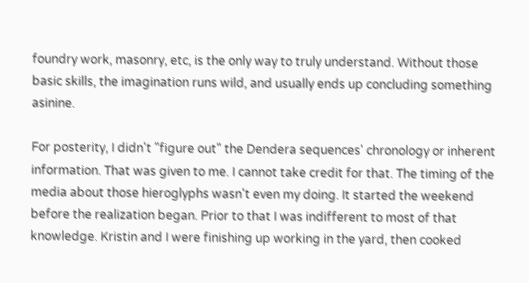foundry work, masonry, etc, is the only way to truly understand. Without those basic skills, the imagination runs wild, and usually ends up concluding something asinine.

For posterity, I didn't "figure out" the Dendera sequences' chronology or inherent information. That was given to me. I cannot take credit for that. The timing of the media about those hieroglyphs wasn't even my doing. It started the weekend before the realization began. Prior to that I was indifferent to most of that knowledge. Kristin and I were finishing up working in the yard, then cooked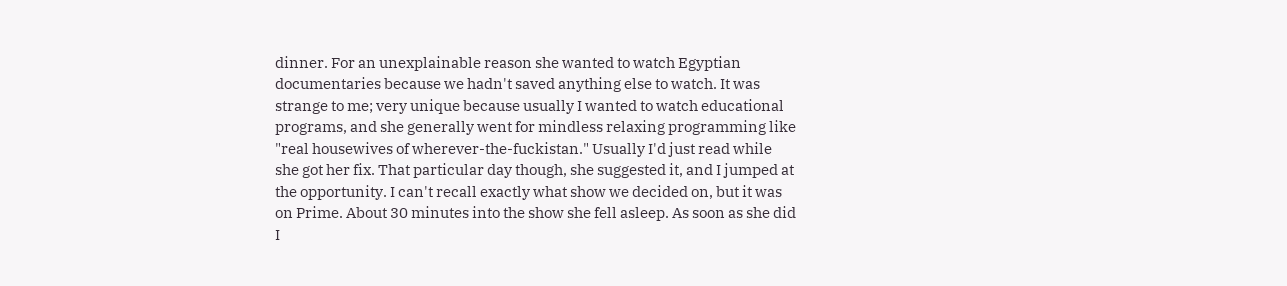dinner. For an unexplainable reason she wanted to watch Egyptian documentaries because we hadn't saved anything else to watch. It was strange to me; very unique because usually I wanted to watch educational programs, and she generally went for mindless relaxing programming like "real housewives of wherever-the-fuckistan." Usually I'd just read while she got her fix. That particular day though, she suggested it, and I jumped at the opportunity. I can't recall exactly what show we decided on, but it was on Prime. About 30 minutes into the show she fell asleep. As soon as she did I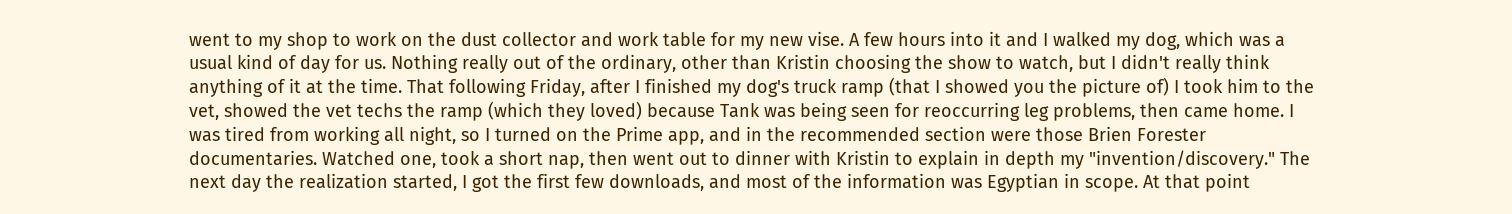went to my shop to work on the dust collector and work table for my new vise. A few hours into it and I walked my dog, which was a usual kind of day for us. Nothing really out of the ordinary, other than Kristin choosing the show to watch, but I didn't really think anything of it at the time. That following Friday, after I finished my dog's truck ramp (that I showed you the picture of) I took him to the vet, showed the vet techs the ramp (which they loved) because Tank was being seen for reoccurring leg problems, then came home. I was tired from working all night, so I turned on the Prime app, and in the recommended section were those Brien Forester documentaries. Watched one, took a short nap, then went out to dinner with Kristin to explain in depth my "invention/discovery." The next day the realization started, I got the first few downloads, and most of the information was Egyptian in scope. At that point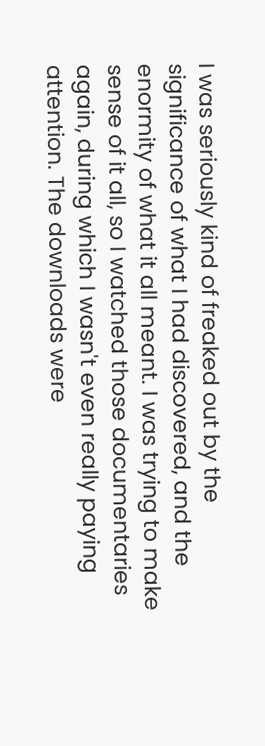I was seriously kind of freaked out by the significance of what I had discovered, and the enormity of what it all meant. I was trying to make sense of it all, so I watched those documentaries again, during which I wasn't even really paying attention. The downloads were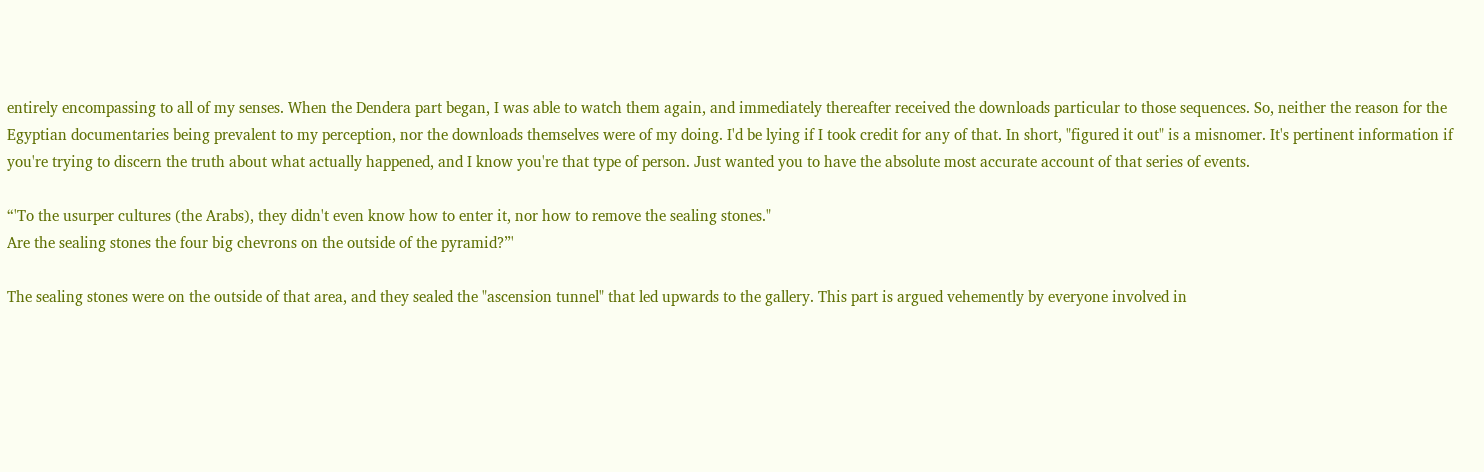entirely encompassing to all of my senses. When the Dendera part began, I was able to watch them again, and immediately thereafter received the downloads particular to those sequences. So, neither the reason for the Egyptian documentaries being prevalent to my perception, nor the downloads themselves were of my doing. I'd be lying if I took credit for any of that. In short, "figured it out" is a misnomer. It's pertinent information if you're trying to discern the truth about what actually happened, and I know you're that type of person. Just wanted you to have the absolute most accurate account of that series of events.

“'To the usurper cultures (the Arabs), they didn't even know how to enter it, nor how to remove the sealing stones."
Are the sealing stones the four big chevrons on the outside of the pyramid?”'

The sealing stones were on the outside of that area, and they sealed the "ascension tunnel" that led upwards to the gallery. This part is argued vehemently by everyone involved in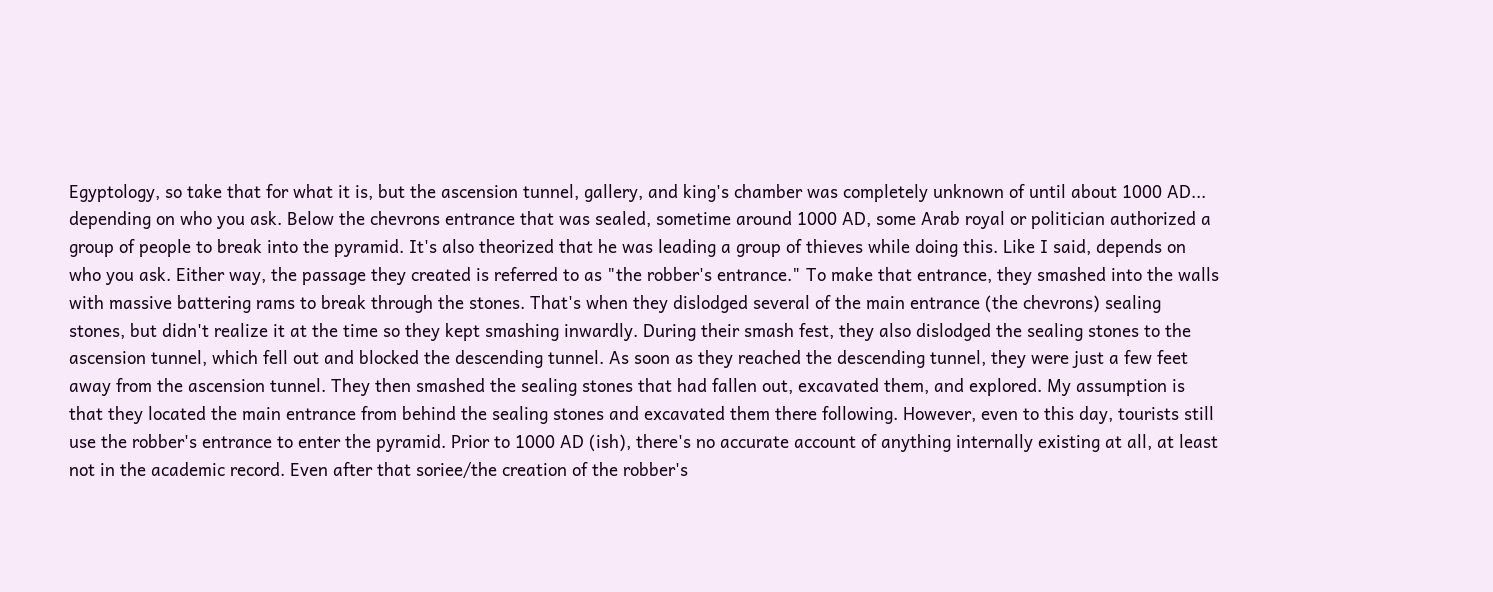Egyptology, so take that for what it is, but the ascension tunnel, gallery, and king's chamber was completely unknown of until about 1000 AD... depending on who you ask. Below the chevrons entrance that was sealed, sometime around 1000 AD, some Arab royal or politician authorized a group of people to break into the pyramid. It's also theorized that he was leading a group of thieves while doing this. Like I said, depends on who you ask. Either way, the passage they created is referred to as "the robber's entrance." To make that entrance, they smashed into the walls with massive battering rams to break through the stones. That's when they dislodged several of the main entrance (the chevrons) sealing stones, but didn't realize it at the time so they kept smashing inwardly. During their smash fest, they also dislodged the sealing stones to the ascension tunnel, which fell out and blocked the descending tunnel. As soon as they reached the descending tunnel, they were just a few feet away from the ascension tunnel. They then smashed the sealing stones that had fallen out, excavated them, and explored. My assumption is that they located the main entrance from behind the sealing stones and excavated them there following. However, even to this day, tourists still use the robber's entrance to enter the pyramid. Prior to 1000 AD (ish), there's no accurate account of anything internally existing at all, at least not in the academic record. Even after that soriee/the creation of the robber's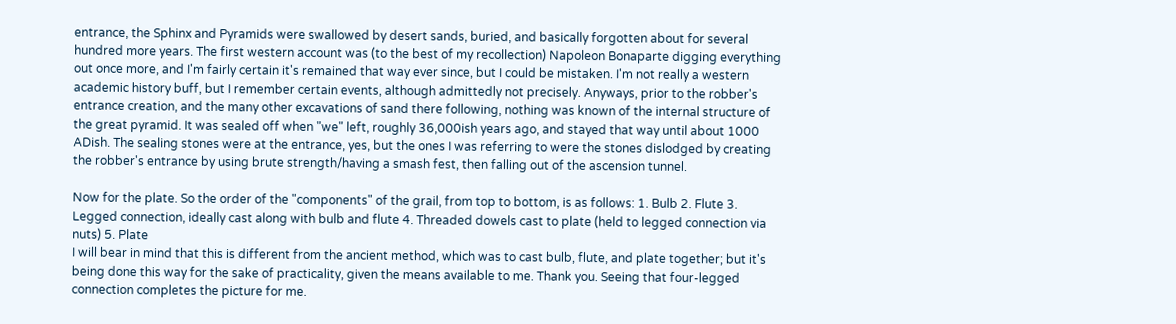entrance, the Sphinx and Pyramids were swallowed by desert sands, buried, and basically forgotten about for several hundred more years. The first western account was (to the best of my recollection) Napoleon Bonaparte digging everything out once more, and I'm fairly certain it's remained that way ever since, but I could be mistaken. I'm not really a western academic history buff, but I remember certain events, although admittedly not precisely. Anyways, prior to the robber's entrance creation, and the many other excavations of sand there following, nothing was known of the internal structure of the great pyramid. It was sealed off when "we" left, roughly 36,000ish years ago, and stayed that way until about 1000 ADish. The sealing stones were at the entrance, yes, but the ones I was referring to were the stones dislodged by creating the robber's entrance by using brute strength/having a smash fest, then falling out of the ascension tunnel.

Now for the plate. So the order of the "components" of the grail, from top to bottom, is as follows: 1. Bulb 2. Flute 3. Legged connection, ideally cast along with bulb and flute 4. Threaded dowels cast to plate (held to legged connection via nuts) 5. Plate
I will bear in mind that this is different from the ancient method, which was to cast bulb, flute, and plate together; but it's being done this way for the sake of practicality, given the means available to me. Thank you. Seeing that four-legged connection completes the picture for me.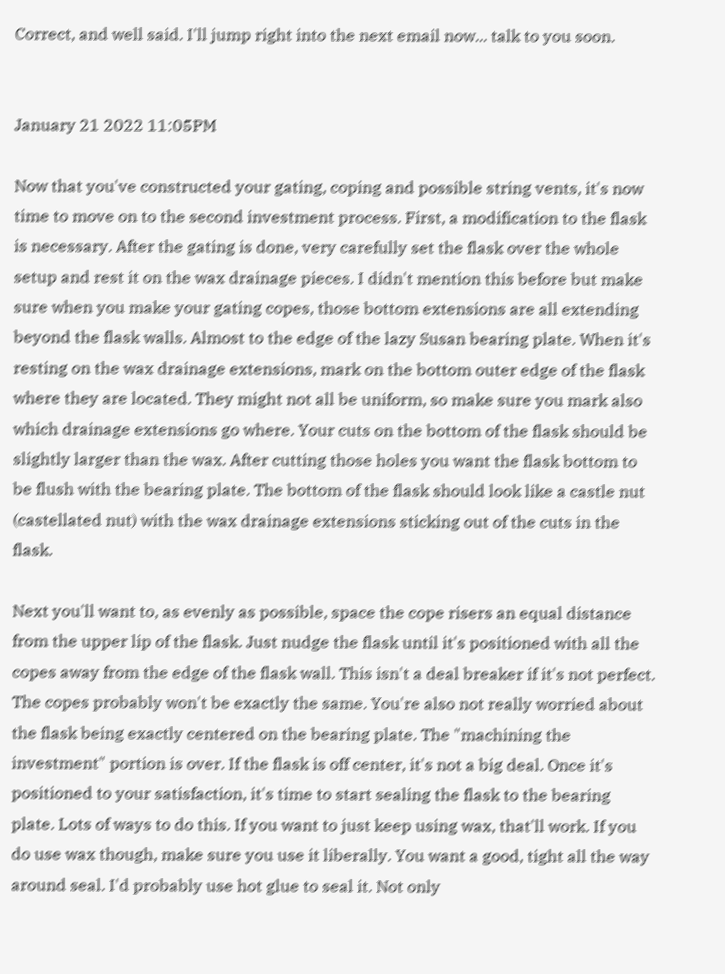Correct, and well said. I'll jump right into the next email now... talk to you soon.


January 21 2022 11:05PM

Now that you've constructed your gating, coping and possible string vents, it's now time to move on to the second investment process. First, a modification to the flask is necessary. After the gating is done, very carefully set the flask over the whole setup and rest it on the wax drainage pieces. I didn't mention this before but make sure when you make your gating copes, those bottom extensions are all extending beyond the flask walls. Almost to the edge of the lazy Susan bearing plate. When it's resting on the wax drainage extensions, mark on the bottom outer edge of the flask where they are located. They might not all be uniform, so make sure you mark also which drainage extensions go where. Your cuts on the bottom of the flask should be slightly larger than the wax. After cutting those holes you want the flask bottom to be flush with the bearing plate. The bottom of the flask should look like a castle nut (castellated nut) with the wax drainage extensions sticking out of the cuts in the flask.

Next you'll want to, as evenly as possible, space the cope risers an equal distance from the upper lip of the flask. Just nudge the flask until it's positioned with all the copes away from the edge of the flask wall. This isn't a deal breaker if it's not perfect. The copes probably won't be exactly the same. You're also not really worried about the flask being exactly centered on the bearing plate. The "machining the investment" portion is over. If the flask is off center, it's not a big deal. Once it's positioned to your satisfaction, it's time to start sealing the flask to the bearing plate. Lots of ways to do this. If you want to just keep using wax, that'll work. If you do use wax though, make sure you use it liberally. You want a good, tight all the way around seal. I'd probably use hot glue to seal it. Not only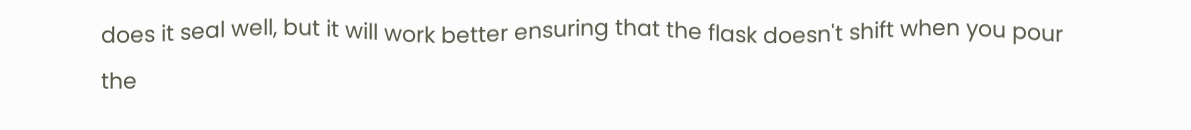does it seal well, but it will work better ensuring that the flask doesn't shift when you pour the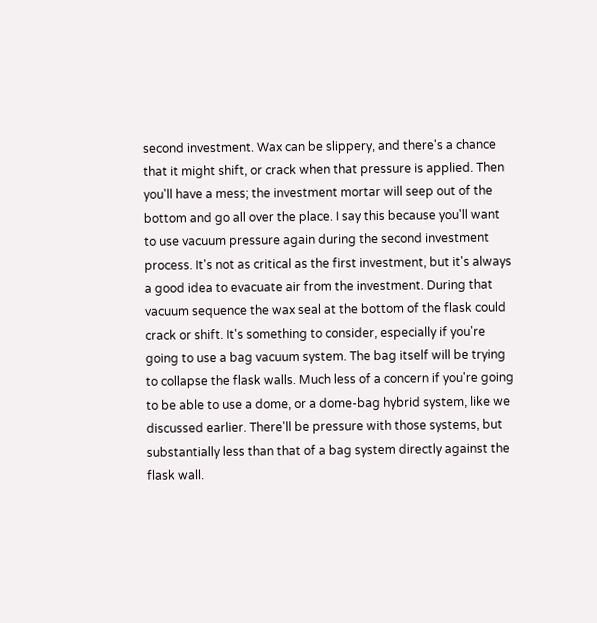second investment. Wax can be slippery, and there's a chance that it might shift, or crack when that pressure is applied. Then you'll have a mess; the investment mortar will seep out of the bottom and go all over the place. I say this because you'll want to use vacuum pressure again during the second investment process. It's not as critical as the first investment, but it's always a good idea to evacuate air from the investment. During that vacuum sequence the wax seal at the bottom of the flask could crack or shift. It's something to consider, especially if you're going to use a bag vacuum system. The bag itself will be trying to collapse the flask walls. Much less of a concern if you're going to be able to use a dome, or a dome-bag hybrid system, like we discussed earlier. There'll be pressure with those systems, but substantially less than that of a bag system directly against the flask wall.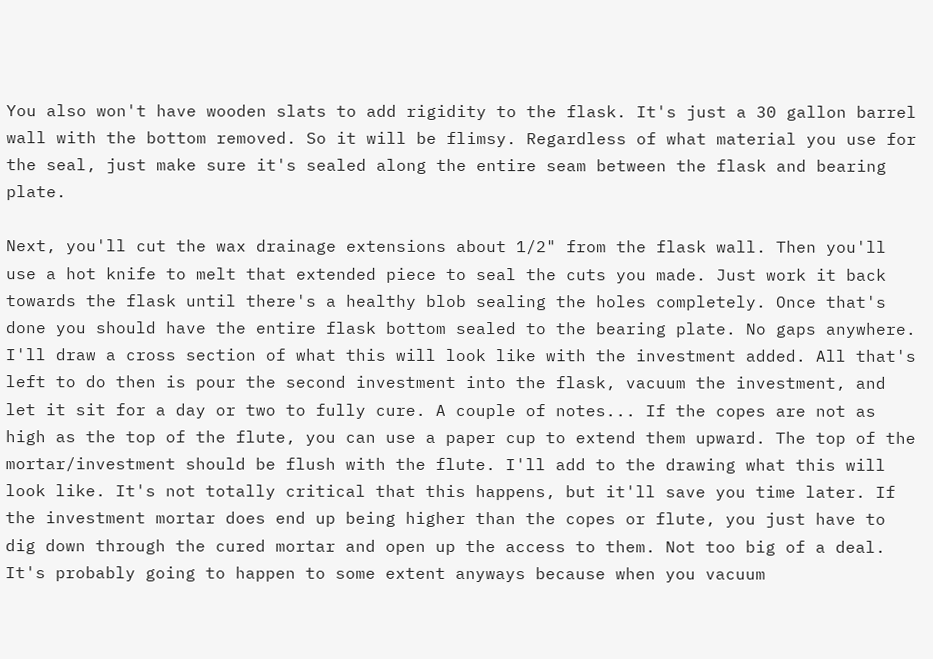You also won't have wooden slats to add rigidity to the flask. It's just a 30 gallon barrel wall with the bottom removed. So it will be flimsy. Regardless of what material you use for the seal, just make sure it's sealed along the entire seam between the flask and bearing plate.

Next, you'll cut the wax drainage extensions about 1/2" from the flask wall. Then you'll use a hot knife to melt that extended piece to seal the cuts you made. Just work it back towards the flask until there's a healthy blob sealing the holes completely. Once that's done you should have the entire flask bottom sealed to the bearing plate. No gaps anywhere. I'll draw a cross section of what this will look like with the investment added. All that's left to do then is pour the second investment into the flask, vacuum the investment, and let it sit for a day or two to fully cure. A couple of notes... If the copes are not as high as the top of the flute, you can use a paper cup to extend them upward. The top of the mortar/investment should be flush with the flute. I'll add to the drawing what this will look like. It's not totally critical that this happens, but it'll save you time later. If the investment mortar does end up being higher than the copes or flute, you just have to dig down through the cured mortar and open up the access to them. Not too big of a deal. It's probably going to happen to some extent anyways because when you vacuum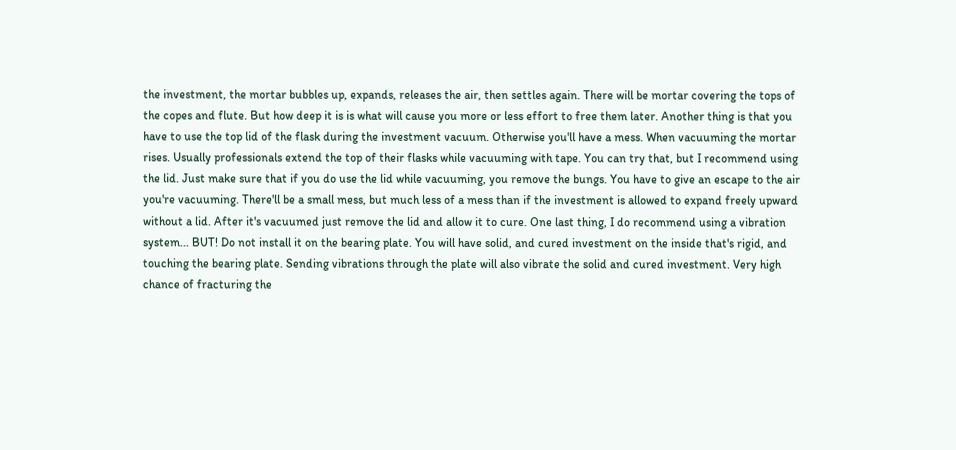the investment, the mortar bubbles up, expands, releases the air, then settles again. There will be mortar covering the tops of the copes and flute. But how deep it is is what will cause you more or less effort to free them later. Another thing is that you have to use the top lid of the flask during the investment vacuum. Otherwise you'll have a mess. When vacuuming the mortar rises. Usually professionals extend the top of their flasks while vacuuming with tape. You can try that, but I recommend using the lid. Just make sure that if you do use the lid while vacuuming, you remove the bungs. You have to give an escape to the air you're vacuuming. There'll be a small mess, but much less of a mess than if the investment is allowed to expand freely upward without a lid. After it's vacuumed just remove the lid and allow it to cure. One last thing, I do recommend using a vibration system... BUT! Do not install it on the bearing plate. You will have solid, and cured investment on the inside that's rigid, and touching the bearing plate. Sending vibrations through the plate will also vibrate the solid and cured investment. Very high chance of fracturing the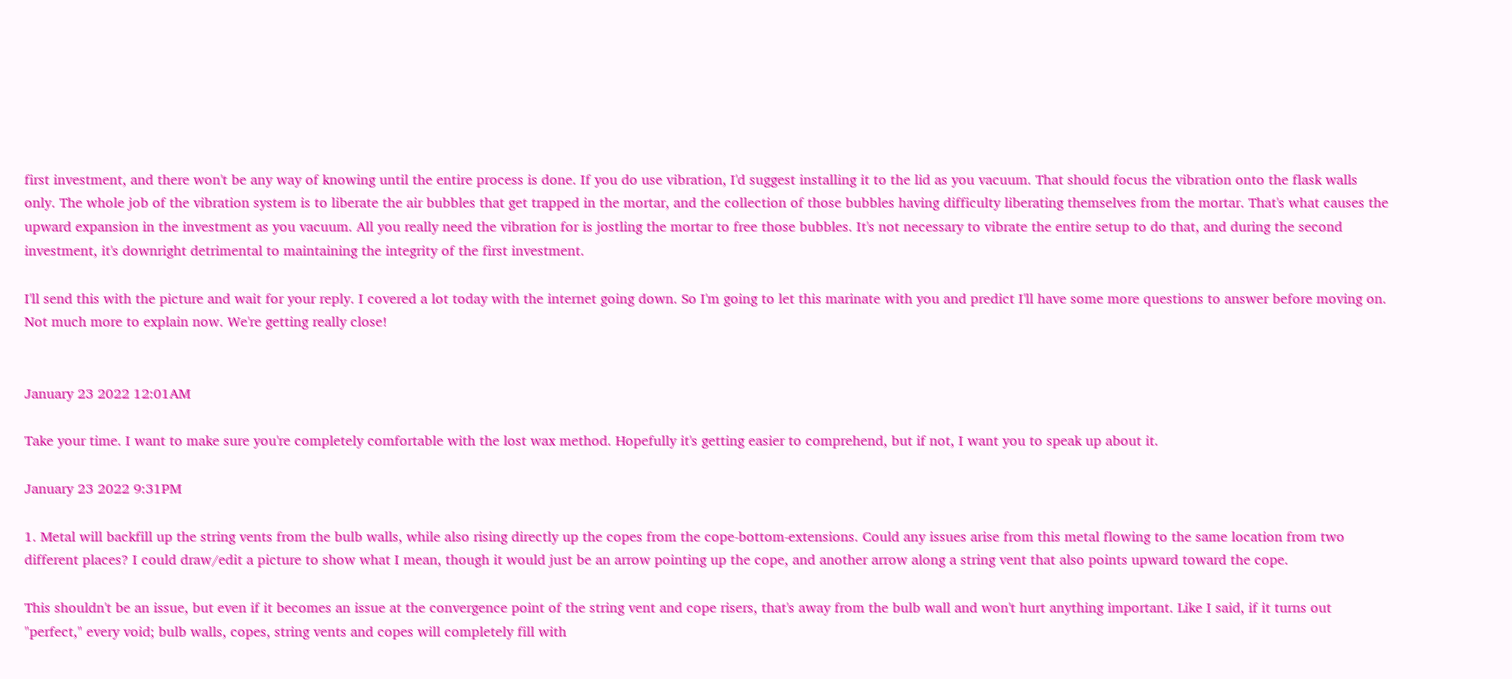first investment, and there won't be any way of knowing until the entire process is done. If you do use vibration, I'd suggest installing it to the lid as you vacuum. That should focus the vibration onto the flask walls only. The whole job of the vibration system is to liberate the air bubbles that get trapped in the mortar, and the collection of those bubbles having difficulty liberating themselves from the mortar. That's what causes the upward expansion in the investment as you vacuum. All you really need the vibration for is jostling the mortar to free those bubbles. It's not necessary to vibrate the entire setup to do that, and during the second investment, it's downright detrimental to maintaining the integrity of the first investment.

I'll send this with the picture and wait for your reply. I covered a lot today with the internet going down. So I'm going to let this marinate with you and predict I'll have some more questions to answer before moving on. Not much more to explain now. We're getting really close!


January 23 2022 12:01AM

Take your time. I want to make sure you're completely comfortable with the lost wax method. Hopefully it's getting easier to comprehend, but if not, I want you to speak up about it.

January 23 2022 9:31PM

1. Metal will backfill up the string vents from the bulb walls, while also rising directly up the copes from the cope-bottom-extensions. Could any issues arise from this metal flowing to the same location from two different places? I could draw/edit a picture to show what I mean, though it would just be an arrow pointing up the cope, and another arrow along a string vent that also points upward toward the cope.

This shouldn't be an issue, but even if it becomes an issue at the convergence point of the string vent and cope risers, that's away from the bulb wall and won't hurt anything important. Like I said, if it turns out "perfect," every void; bulb walls, copes, string vents and copes will completely fill with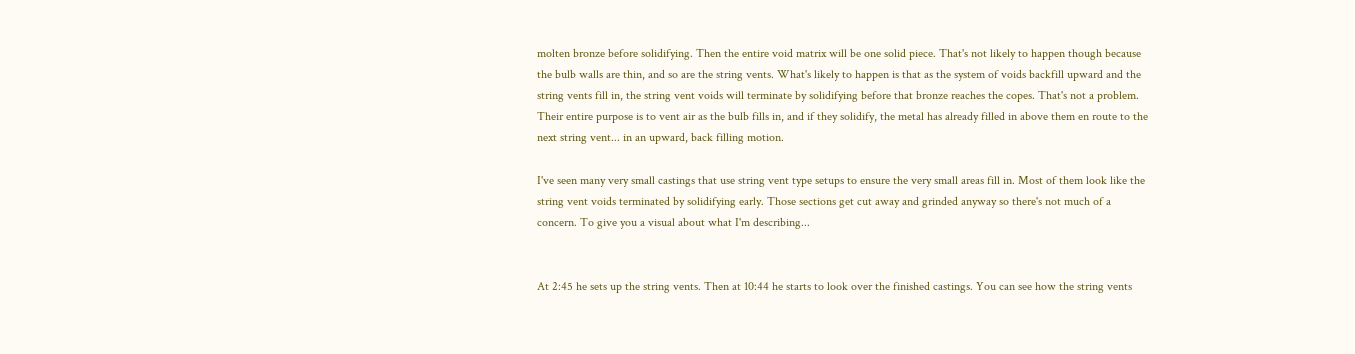molten bronze before solidifying. Then the entire void matrix will be one solid piece. That's not likely to happen though because the bulb walls are thin, and so are the string vents. What's likely to happen is that as the system of voids backfill upward and the string vents fill in, the string vent voids will terminate by solidifying before that bronze reaches the copes. That's not a problem. Their entire purpose is to vent air as the bulb fills in, and if they solidify, the metal has already filled in above them en route to the next string vent... in an upward, back filling motion.

I've seen many very small castings that use string vent type setups to ensure the very small areas fill in. Most of them look like the string vent voids terminated by solidifying early. Those sections get cut away and grinded anyway so there's not much of a concern. To give you a visual about what I'm describing...


At 2:45 he sets up the string vents. Then at 10:44 he starts to look over the finished castings. You can see how the string vents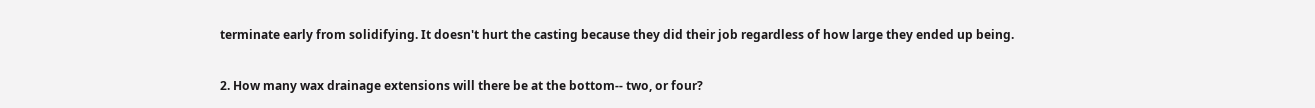terminate early from solidifying. It doesn't hurt the casting because they did their job regardless of how large they ended up being.

2. How many wax drainage extensions will there be at the bottom-- two, or four?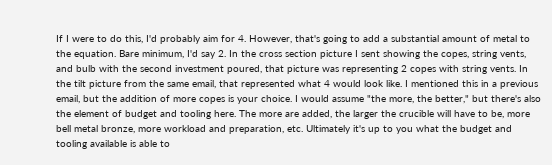If I were to do this, I'd probably aim for 4. However, that's going to add a substantial amount of metal to the equation. Bare minimum, I'd say 2. In the cross section picture I sent showing the copes, string vents, and bulb with the second investment poured, that picture was representing 2 copes with string vents. In the tilt picture from the same email, that represented what 4 would look like. I mentioned this in a previous email, but the addition of more copes is your choice. I would assume "the more, the better," but there's also the element of budget and tooling here. The more are added, the larger the crucible will have to be, more bell metal bronze, more workload and preparation, etc. Ultimately it's up to you what the budget and tooling available is able to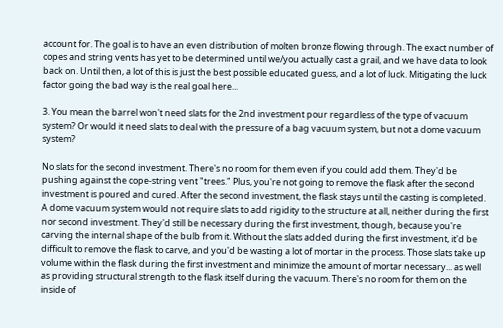account for. The goal is to have an even distribution of molten bronze flowing through. The exact number of copes and string vents has yet to be determined until we/you actually cast a grail, and we have data to look back on. Until then, a lot of this is just the best possible educated guess, and a lot of luck. Mitigating the luck factor going the bad way is the real goal here...

3. You mean the barrel won't need slats for the 2nd investment pour regardless of the type of vacuum system? Or would it need slats to deal with the pressure of a bag vacuum system, but not a dome vacuum system?

No slats for the second investment. There's no room for them even if you could add them. They'd be pushing against the cope-string vent "trees." Plus, you're not going to remove the flask after the second investment is poured and cured. After the second investment, the flask stays until the casting is completed. A dome vacuum system would not require slats to add rigidity to the structure at all, neither during the first nor second investment. They'd still be necessary during the first investment, though, because you're carving the internal shape of the bulb from it. Without the slats added during the first investment, it'd be difficult to remove the flask to carve, and you'd be wasting a lot of mortar in the process. Those slats take up volume within the flask during the first investment and minimize the amount of mortar necessary... as well as providing structural strength to the flask itself during the vacuum. There's no room for them on the inside of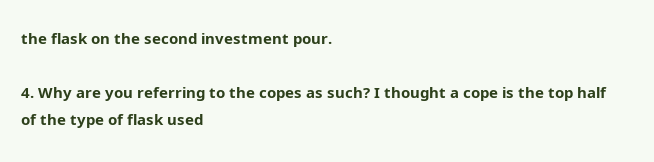the flask on the second investment pour.

4. Why are you referring to the copes as such? I thought a cope is the top half of the type of flask used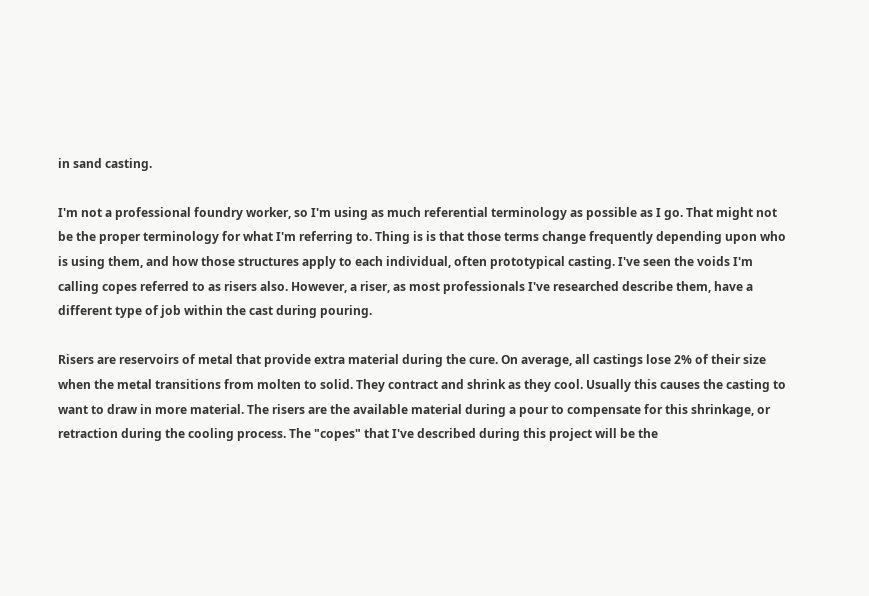in sand casting.

I'm not a professional foundry worker, so I'm using as much referential terminology as possible as I go. That might not be the proper terminology for what I'm referring to. Thing is is that those terms change frequently depending upon who is using them, and how those structures apply to each individual, often prototypical casting. I've seen the voids I'm calling copes referred to as risers also. However, a riser, as most professionals I've researched describe them, have a different type of job within the cast during pouring.

Risers are reservoirs of metal that provide extra material during the cure. On average, all castings lose 2% of their size when the metal transitions from molten to solid. They contract and shrink as they cool. Usually this causes the casting to want to draw in more material. The risers are the available material during a pour to compensate for this shrinkage, or retraction during the cooling process. The "copes" that I've described during this project will be the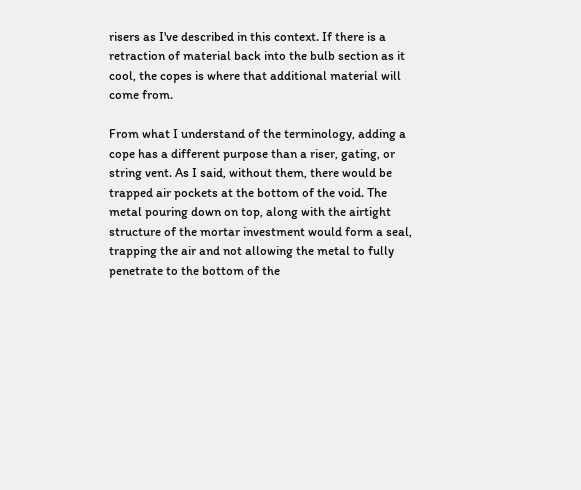risers as I've described in this context. If there is a retraction of material back into the bulb section as it cool, the copes is where that additional material will come from.

From what I understand of the terminology, adding a cope has a different purpose than a riser, gating, or string vent. As I said, without them, there would be trapped air pockets at the bottom of the void. The metal pouring down on top, along with the airtight structure of the mortar investment would form a seal, trapping the air and not allowing the metal to fully penetrate to the bottom of the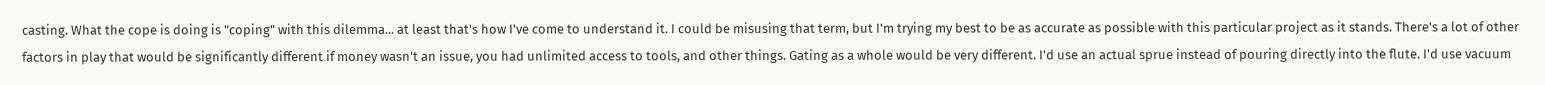casting. What the cope is doing is "coping" with this dilemma... at least that's how I've come to understand it. I could be misusing that term, but I'm trying my best to be as accurate as possible with this particular project as it stands. There's a lot of other factors in play that would be significantly different if money wasn't an issue, you had unlimited access to tools, and other things. Gating as a whole would be very different. I'd use an actual sprue instead of pouring directly into the flute. I'd use vacuum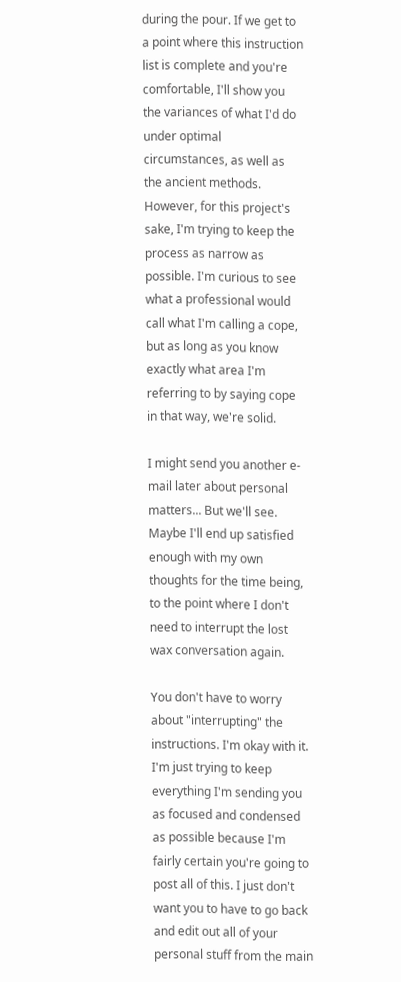during the pour. If we get to a point where this instruction list is complete and you're comfortable, I'll show you the variances of what I'd do under optimal circumstances, as well as the ancient methods. However, for this project's sake, I'm trying to keep the process as narrow as possible. I'm curious to see what a professional would call what I'm calling a cope, but as long as you know exactly what area I'm referring to by saying cope in that way, we're solid.

I might send you another e-mail later about personal matters... But we'll see. Maybe I'll end up satisfied enough with my own thoughts for the time being, to the point where I don't need to interrupt the lost wax conversation again.

You don't have to worry about "interrupting" the instructions. I'm okay with it. I'm just trying to keep everything I'm sending you as focused and condensed as possible because I'm fairly certain you're going to post all of this. I just don't want you to have to go back and edit out all of your personal stuff from the main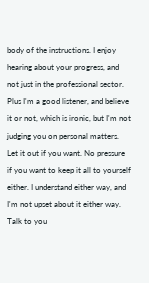body of the instructions. I enjoy hearing about your progress, and not just in the professional sector. Plus I'm a good listener, and believe it or not, which is ironic, but I'm not judging you on personal matters. Let it out if you want. No pressure if you want to keep it all to yourself either. I understand either way, and I'm not upset about it either way. Talk to you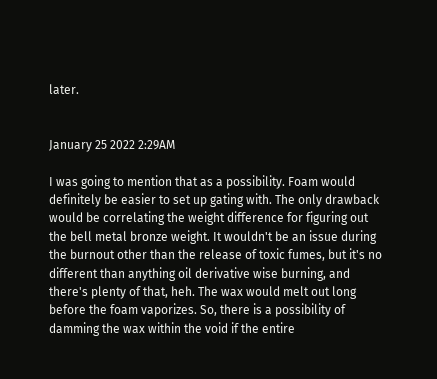later.


January 25 2022 2:29AM

I was going to mention that as a possibility. Foam would definitely be easier to set up gating with. The only drawback would be correlating the weight difference for figuring out the bell metal bronze weight. It wouldn't be an issue during the burnout other than the release of toxic fumes, but it's no different than anything oil derivative wise burning, and there's plenty of that, heh. The wax would melt out long before the foam vaporizes. So, there is a possibility of damming the wax within the void if the entire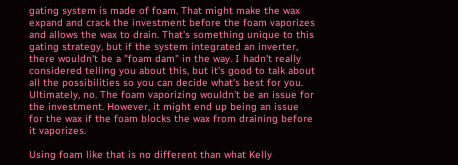gating system is made of foam. That might make the wax expand and crack the investment before the foam vaporizes and allows the wax to drain. That's something unique to this gating strategy, but if the system integrated an inverter, there wouldn't be a "foam dam" in the way. I hadn't really considered telling you about this, but it's good to talk about all the possibilities so you can decide what's best for you. Ultimately, no. The foam vaporizing wouldn't be an issue for the investment. However, it might end up being an issue for the wax if the foam blocks the wax from draining before it vaporizes.

Using foam like that is no different than what Kelly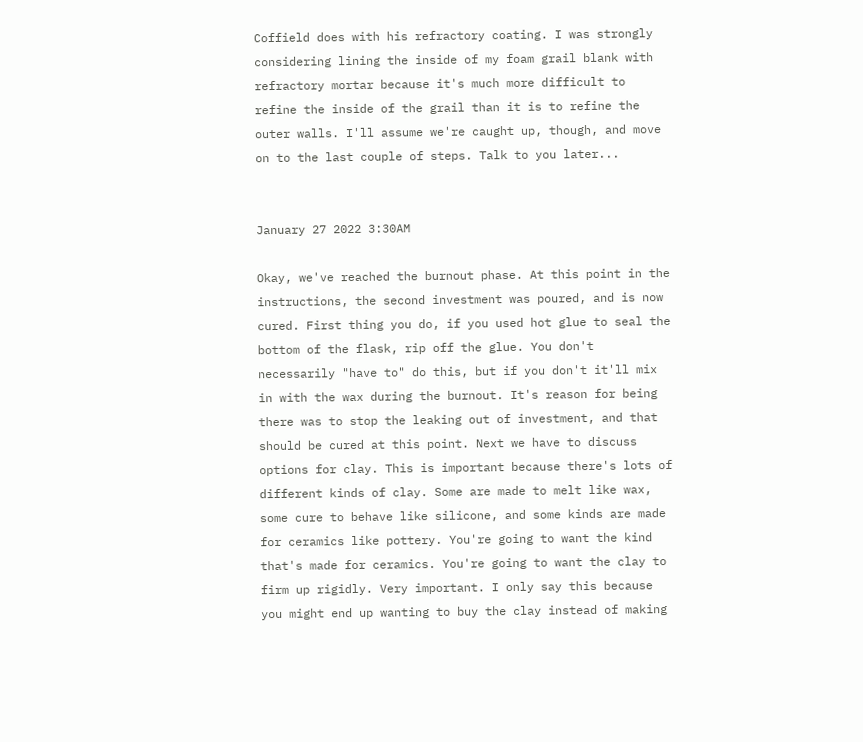Coffield does with his refractory coating. I was strongly considering lining the inside of my foam grail blank with refractory mortar because it's much more difficult to refine the inside of the grail than it is to refine the outer walls. I'll assume we're caught up, though, and move on to the last couple of steps. Talk to you later...


January 27 2022 3:30AM

Okay, we've reached the burnout phase. At this point in the instructions, the second investment was poured, and is now cured. First thing you do, if you used hot glue to seal the bottom of the flask, rip off the glue. You don't necessarily "have to" do this, but if you don't it'll mix in with the wax during the burnout. It's reason for being there was to stop the leaking out of investment, and that should be cured at this point. Next we have to discuss options for clay. This is important because there's lots of different kinds of clay. Some are made to melt like wax, some cure to behave like silicone, and some kinds are made for ceramics like pottery. You're going to want the kind that's made for ceramics. You're going to want the clay to firm up rigidly. Very important. I only say this because you might end up wanting to buy the clay instead of making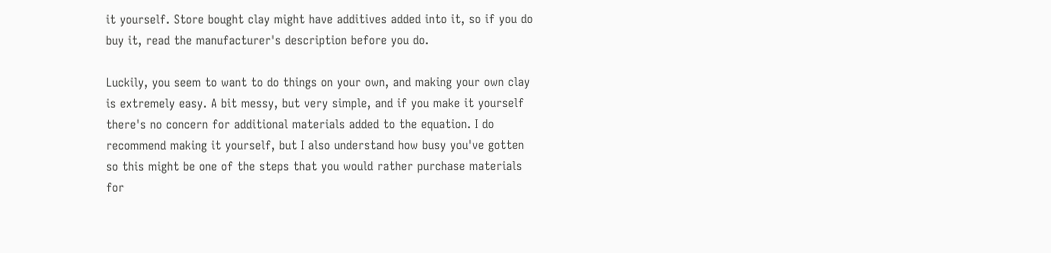it yourself. Store bought clay might have additives added into it, so if you do buy it, read the manufacturer's description before you do.

Luckily, you seem to want to do things on your own, and making your own clay is extremely easy. A bit messy, but very simple, and if you make it yourself there's no concern for additional materials added to the equation. I do recommend making it yourself, but I also understand how busy you've gotten so this might be one of the steps that you would rather purchase materials for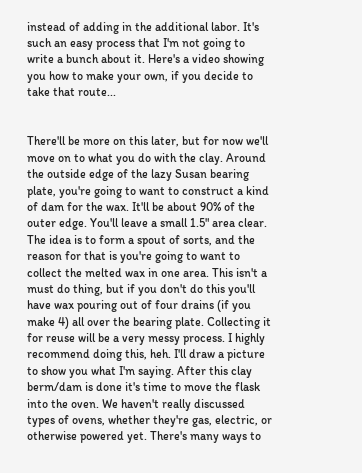instead of adding in the additional labor. It's such an easy process that I'm not going to write a bunch about it. Here's a video showing you how to make your own, if you decide to take that route...


There'll be more on this later, but for now we'll move on to what you do with the clay. Around the outside edge of the lazy Susan bearing plate, you're going to want to construct a kind of dam for the wax. It'll be about 90% of the outer edge. You'll leave a small 1.5" area clear. The idea is to form a spout of sorts, and the reason for that is you're going to want to collect the melted wax in one area. This isn't a must do thing, but if you don't do this you'll have wax pouring out of four drains (if you make 4) all over the bearing plate. Collecting it for reuse will be a very messy process. I highly recommend doing this, heh. I'll draw a picture to show you what I'm saying. After this clay berm/dam is done it's time to move the flask into the oven. We haven't really discussed types of ovens, whether they're gas, electric, or otherwise powered yet. There's many ways to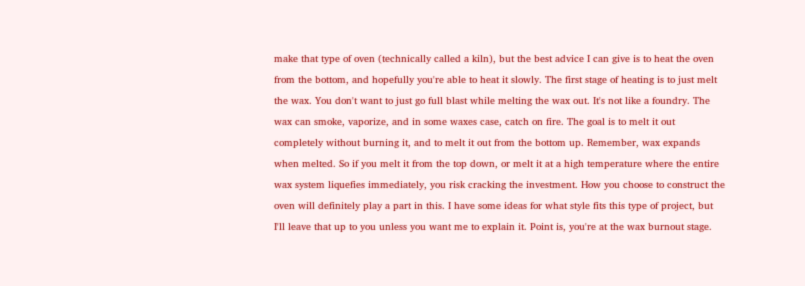make that type of oven (technically called a kiln), but the best advice I can give is to heat the oven from the bottom, and hopefully you're able to heat it slowly. The first stage of heating is to just melt the wax. You don't want to just go full blast while melting the wax out. It's not like a foundry. The wax can smoke, vaporize, and in some waxes case, catch on fire. The goal is to melt it out completely without burning it, and to melt it out from the bottom up. Remember, wax expands when melted. So if you melt it from the top down, or melt it at a high temperature where the entire wax system liquefies immediately, you risk cracking the investment. How you choose to construct the oven will definitely play a part in this. I have some ideas for what style fits this type of project, but I'll leave that up to you unless you want me to explain it. Point is, you're at the wax burnout stage.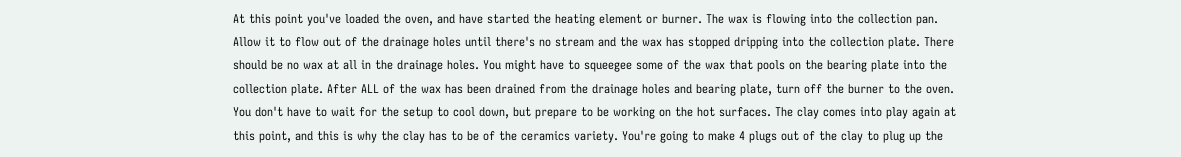At this point you've loaded the oven, and have started the heating element or burner. The wax is flowing into the collection pan. Allow it to flow out of the drainage holes until there's no stream and the wax has stopped dripping into the collection plate. There should be no wax at all in the drainage holes. You might have to squeegee some of the wax that pools on the bearing plate into the collection plate. After ALL of the wax has been drained from the drainage holes and bearing plate, turn off the burner to the oven. You don't have to wait for the setup to cool down, but prepare to be working on the hot surfaces. The clay comes into play again at this point, and this is why the clay has to be of the ceramics variety. You're going to make 4 plugs out of the clay to plug up the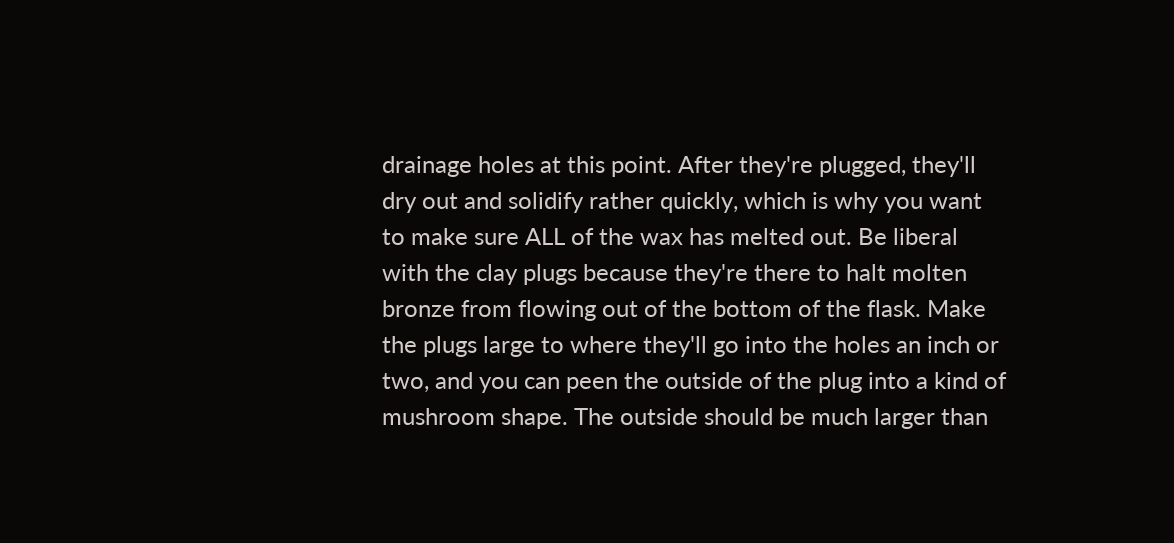drainage holes at this point. After they're plugged, they'll dry out and solidify rather quickly, which is why you want to make sure ALL of the wax has melted out. Be liberal with the clay plugs because they're there to halt molten bronze from flowing out of the bottom of the flask. Make the plugs large to where they'll go into the holes an inch or two, and you can peen the outside of the plug into a kind of mushroom shape. The outside should be much larger than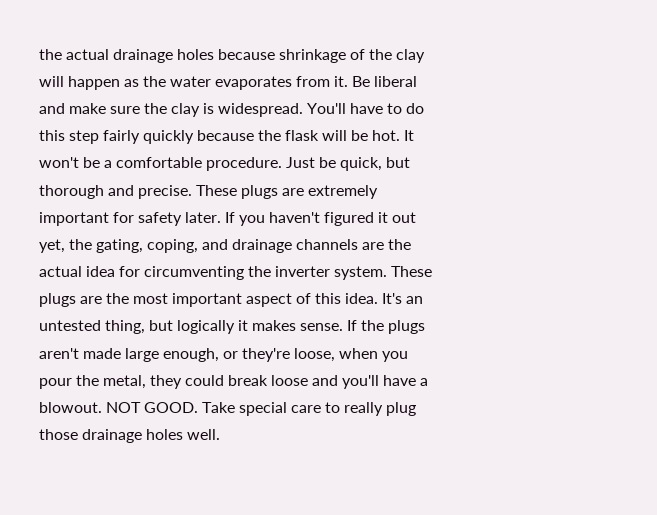the actual drainage holes because shrinkage of the clay will happen as the water evaporates from it. Be liberal and make sure the clay is widespread. You'll have to do this step fairly quickly because the flask will be hot. It won't be a comfortable procedure. Just be quick, but thorough and precise. These plugs are extremely important for safety later. If you haven't figured it out yet, the gating, coping, and drainage channels are the actual idea for circumventing the inverter system. These plugs are the most important aspect of this idea. It's an untested thing, but logically it makes sense. If the plugs aren't made large enough, or they're loose, when you pour the metal, they could break loose and you'll have a blowout. NOT GOOD. Take special care to really plug those drainage holes well.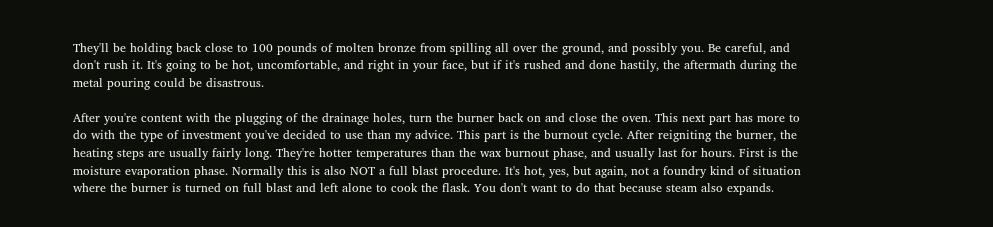They'll be holding back close to 100 pounds of molten bronze from spilling all over the ground, and possibly you. Be careful, and don't rush it. It's going to be hot, uncomfortable, and right in your face, but if it's rushed and done hastily, the aftermath during the metal pouring could be disastrous.

After you're content with the plugging of the drainage holes, turn the burner back on and close the oven. This next part has more to do with the type of investment you've decided to use than my advice. This part is the burnout cycle. After reigniting the burner, the heating steps are usually fairly long. They're hotter temperatures than the wax burnout phase, and usually last for hours. First is the moisture evaporation phase. Normally this is also NOT a full blast procedure. It's hot, yes, but again, not a foundry kind of situation where the burner is turned on full blast and left alone to cook the flask. You don't want to do that because steam also expands.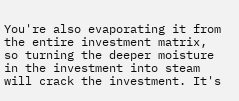You're also evaporating it from the entire investment matrix, so turning the deeper moisture in the investment into steam will crack the investment. It's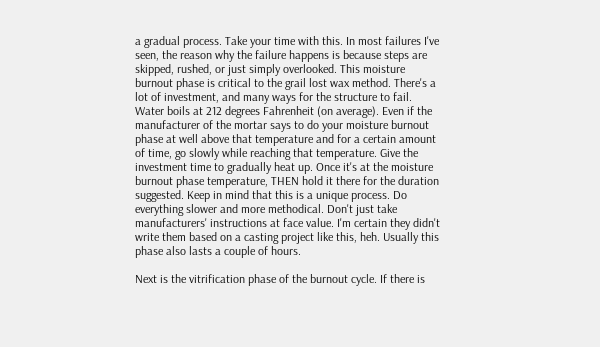a gradual process. Take your time with this. In most failures I've seen, the reason why the failure happens is because steps are skipped, rushed, or just simply overlooked. This moisture burnout phase is critical to the grail lost wax method. There's a lot of investment, and many ways for the structure to fail. Water boils at 212 degrees Fahrenheit (on average). Even if the manufacturer of the mortar says to do your moisture burnout phase at well above that temperature and for a certain amount of time, go slowly while reaching that temperature. Give the investment time to gradually heat up. Once it's at the moisture burnout phase temperature, THEN hold it there for the duration suggested. Keep in mind that this is a unique process. Do everything slower and more methodical. Don't just take manufacturers' instructions at face value. I'm certain they didn't write them based on a casting project like this, heh. Usually this phase also lasts a couple of hours.

Next is the vitrification phase of the burnout cycle. If there is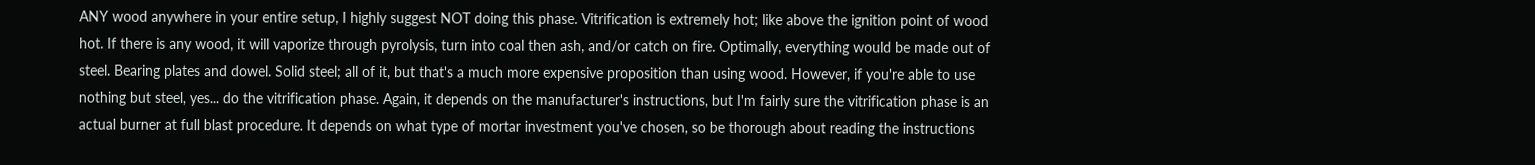ANY wood anywhere in your entire setup, I highly suggest NOT doing this phase. Vitrification is extremely hot; like above the ignition point of wood hot. If there is any wood, it will vaporize through pyrolysis, turn into coal then ash, and/or catch on fire. Optimally, everything would be made out of steel. Bearing plates and dowel. Solid steel; all of it, but that's a much more expensive proposition than using wood. However, if you're able to use nothing but steel, yes... do the vitrification phase. Again, it depends on the manufacturer's instructions, but I'm fairly sure the vitrification phase is an actual burner at full blast procedure. It depends on what type of mortar investment you've chosen, so be thorough about reading the instructions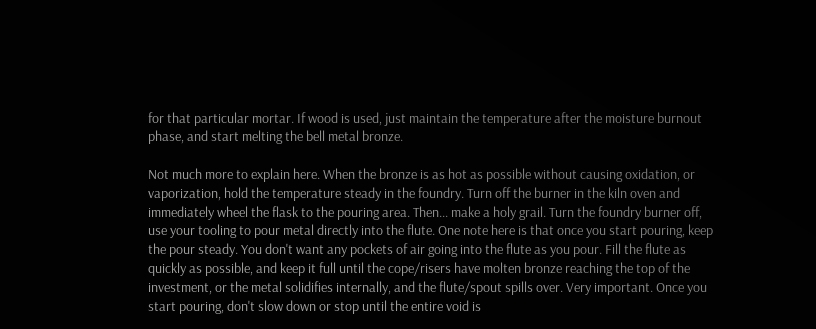for that particular mortar. If wood is used, just maintain the temperature after the moisture burnout phase, and start melting the bell metal bronze.

Not much more to explain here. When the bronze is as hot as possible without causing oxidation, or vaporization, hold the temperature steady in the foundry. Turn off the burner in the kiln oven and immediately wheel the flask to the pouring area. Then... make a holy grail. Turn the foundry burner off, use your tooling to pour metal directly into the flute. One note here is that once you start pouring, keep the pour steady. You don't want any pockets of air going into the flute as you pour. Fill the flute as quickly as possible, and keep it full until the cope/risers have molten bronze reaching the top of the investment, or the metal solidifies internally, and the flute/spout spills over. Very important. Once you start pouring, don't slow down or stop until the entire void is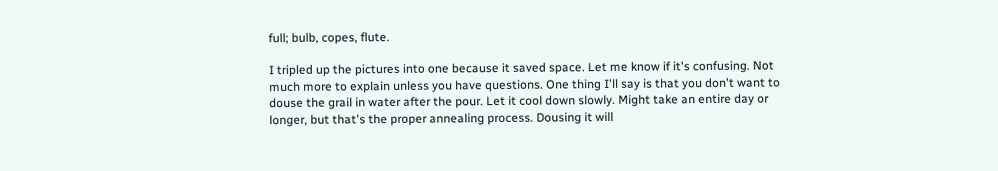full; bulb, copes, flute.

I tripled up the pictures into one because it saved space. Let me know if it's confusing. Not much more to explain unless you have questions. One thing I'll say is that you don't want to douse the grail in water after the pour. Let it cool down slowly. Might take an entire day or longer, but that's the proper annealing process. Dousing it will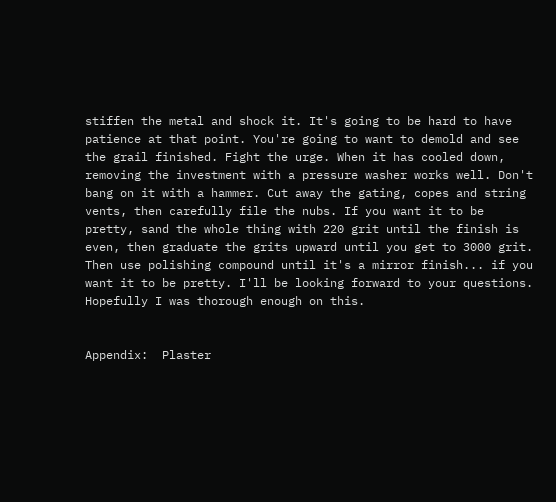stiffen the metal and shock it. It's going to be hard to have patience at that point. You're going to want to demold and see the grail finished. Fight the urge. When it has cooled down, removing the investment with a pressure washer works well. Don't bang on it with a hammer. Cut away the gating, copes and string vents, then carefully file the nubs. If you want it to be pretty, sand the whole thing with 220 grit until the finish is even, then graduate the grits upward until you get to 3000 grit. Then use polishing compound until it's a mirror finish... if you want it to be pretty. I'll be looking forward to your questions. Hopefully I was thorough enough on this.


Appendix:  Plaster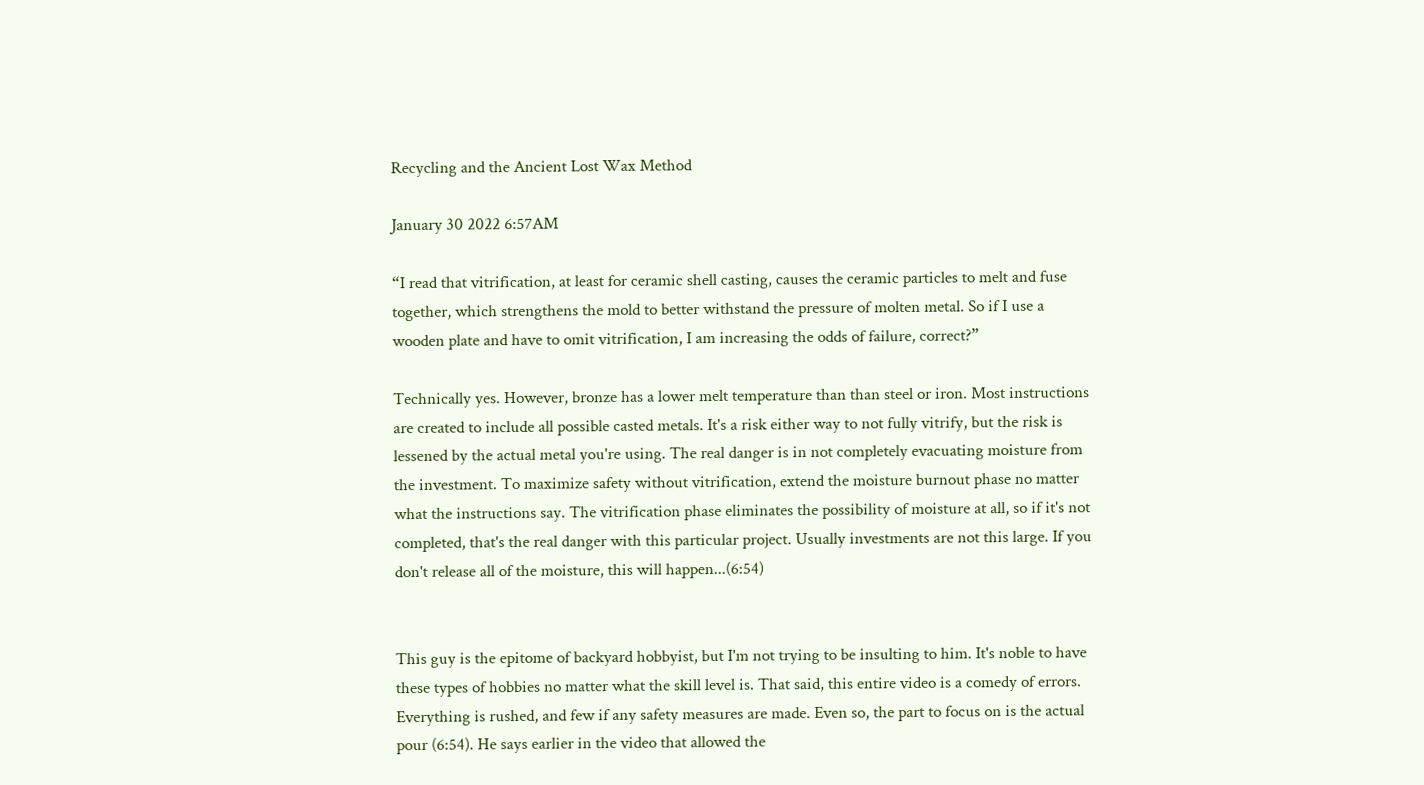Recycling and the Ancient Lost Wax Method

January 30 2022 6:57AM

“I read that vitrification, at least for ceramic shell casting, causes the ceramic particles to melt and fuse together, which strengthens the mold to better withstand the pressure of molten metal. So if I use a wooden plate and have to omit vitrification, I am increasing the odds of failure, correct?”

Technically yes. However, bronze has a lower melt temperature than than steel or iron. Most instructions are created to include all possible casted metals. It's a risk either way to not fully vitrify, but the risk is lessened by the actual metal you're using. The real danger is in not completely evacuating moisture from the investment. To maximize safety without vitrification, extend the moisture burnout phase no matter what the instructions say. The vitrification phase eliminates the possibility of moisture at all, so if it's not completed, that's the real danger with this particular project. Usually investments are not this large. If you don't release all of the moisture, this will happen...(6:54)


This guy is the epitome of backyard hobbyist, but I'm not trying to be insulting to him. It's noble to have these types of hobbies no matter what the skill level is. That said, this entire video is a comedy of errors. Everything is rushed, and few if any safety measures are made. Even so, the part to focus on is the actual pour (6:54). He says earlier in the video that allowed the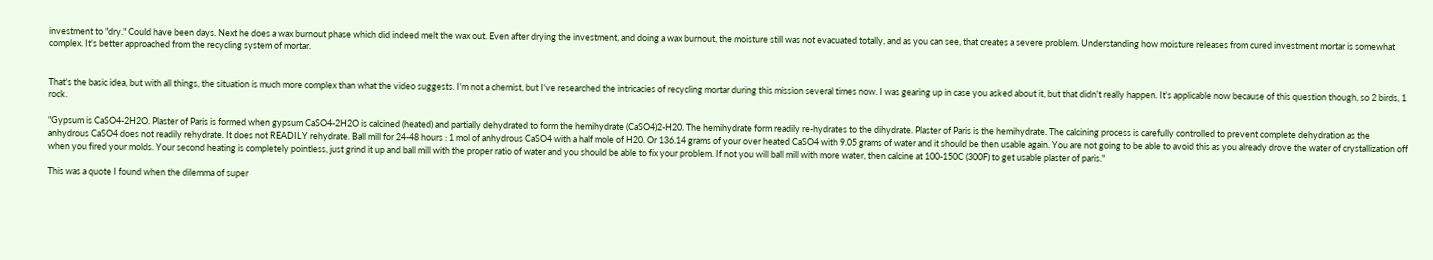investment to "dry." Could have been days. Next he does a wax burnout phase which did indeed melt the wax out. Even after drying the investment, and doing a wax burnout, the moisture still was not evacuated totally, and as you can see, that creates a severe problem. Understanding how moisture releases from cured investment mortar is somewhat complex. It's better approached from the recycling system of mortar.


That's the basic idea, but with all things, the situation is much more complex than what the video suggests. I'm not a chemist, but I've researched the intricacies of recycling mortar during this mission several times now. I was gearing up in case you asked about it, but that didn't really happen. It's applicable now because of this question though, so 2 birds, 1 rock.

"Gypsum is CaSO4-2H2O. Plaster of Paris is formed when gypsum CaSO4-2H2O is calcined (heated) and partially dehydrated to form the hemihydrate (CaSO4)2-H20. The hemihydrate form readily re-hydrates to the dihydrate. Plaster of Paris is the hemihydrate. The calcining process is carefully controlled to prevent complete dehydration as the anhydrous CaSO4 does not readily rehydrate. It does not READILY rehydrate. Ball mill for 24-48 hours : 1 mol of anhydrous CaSO4 with a half mole of H20. Or 136.14 grams of your over heated CaSO4 with 9.05 grams of water and it should be then usable again. You are not going to be able to avoid this as you already drove the water of crystallization off when you fired your molds. Your second heating is completely pointless, just grind it up and ball mill with the proper ratio of water and you should be able to fix your problem. If not you will ball mill with more water, then calcine at 100-150C (300F) to get usable plaster of paris."

This was a quote I found when the dilemma of super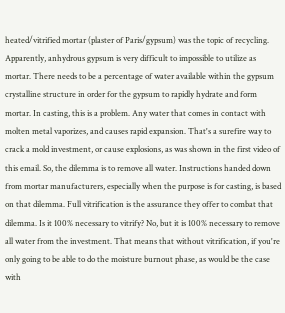heated/vitrified mortar (plaster of Paris/gypsum) was the topic of recycling. Apparently, anhydrous gypsum is very difficult to impossible to utilize as mortar. There needs to be a percentage of water available within the gypsum crystalline structure in order for the gypsum to rapidly hydrate and form mortar. In casting, this is a problem. Any water that comes in contact with molten metal vaporizes, and causes rapid expansion. That's a surefire way to crack a mold investment, or cause explosions, as was shown in the first video of this email. So, the dilemma is to remove all water. Instructions handed down from mortar manufacturers, especially when the purpose is for casting, is based on that dilemma. Full vitrification is the assurance they offer to combat that dilemma. Is it 100% necessary to vitrify? No, but it is 100% necessary to remove all water from the investment. That means that without vitrification, if you're only going to be able to do the moisture burnout phase, as would be the case with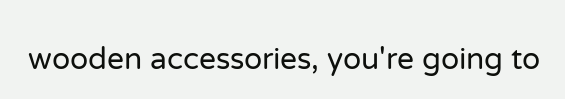wooden accessories, you're going to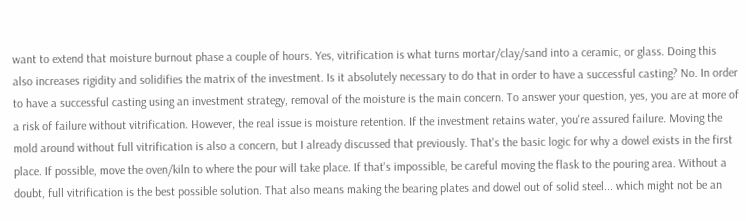want to extend that moisture burnout phase a couple of hours. Yes, vitrification is what turns mortar/clay/sand into a ceramic, or glass. Doing this also increases rigidity and solidifies the matrix of the investment. Is it absolutely necessary to do that in order to have a successful casting? No. In order to have a successful casting using an investment strategy, removal of the moisture is the main concern. To answer your question, yes, you are at more of a risk of failure without vitrification. However, the real issue is moisture retention. If the investment retains water, you're assured failure. Moving the mold around without full vitrification is also a concern, but I already discussed that previously. That's the basic logic for why a dowel exists in the first place. If possible, move the oven/kiln to where the pour will take place. If that's impossible, be careful moving the flask to the pouring area. Without a doubt, full vitrification is the best possible solution. That also means making the bearing plates and dowel out of solid steel... which might not be an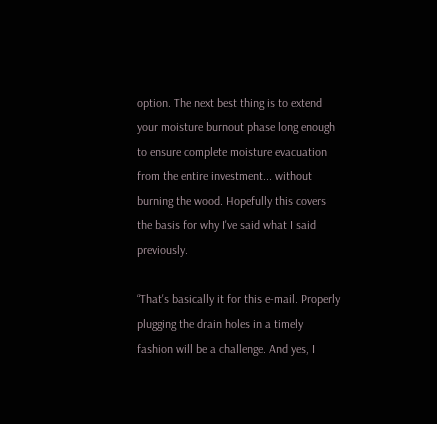option. The next best thing is to extend your moisture burnout phase long enough to ensure complete moisture evacuation from the entire investment... without burning the wood. Hopefully this covers the basis for why I've said what I said previously.

“That's basically it for this e-mail. Properly plugging the drain holes in a timely fashion will be a challenge. And yes, I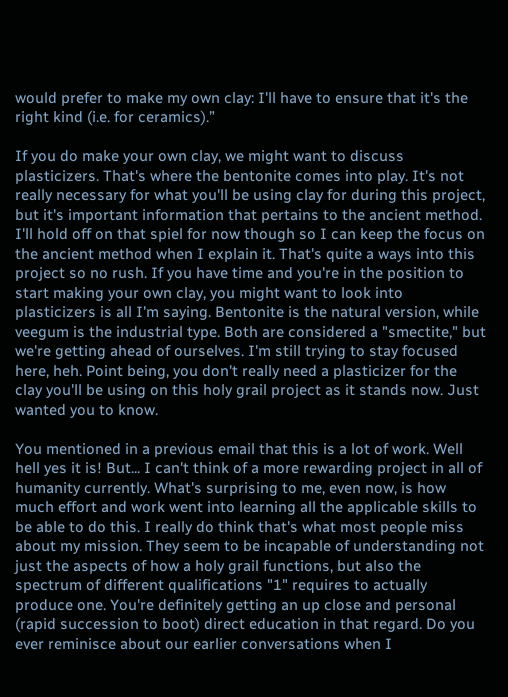would prefer to make my own clay: I'll have to ensure that it's the right kind (i.e. for ceramics).”

If you do make your own clay, we might want to discuss plasticizers. That's where the bentonite comes into play. It's not really necessary for what you'll be using clay for during this project, but it's important information that pertains to the ancient method. I'll hold off on that spiel for now though so I can keep the focus on the ancient method when I explain it. That's quite a ways into this project so no rush. If you have time and you're in the position to start making your own clay, you might want to look into plasticizers is all I'm saying. Bentonite is the natural version, while veegum is the industrial type. Both are considered a "smectite," but we're getting ahead of ourselves. I'm still trying to stay focused here, heh. Point being, you don't really need a plasticizer for the clay you'll be using on this holy grail project as it stands now. Just wanted you to know.

You mentioned in a previous email that this is a lot of work. Well hell yes it is! But... I can't think of a more rewarding project in all of humanity currently. What's surprising to me, even now, is how much effort and work went into learning all the applicable skills to be able to do this. I really do think that's what most people miss about my mission. They seem to be incapable of understanding not just the aspects of how a holy grail functions, but also the spectrum of different qualifications "1" requires to actually produce one. You're definitely getting an up close and personal (rapid succession to boot) direct education in that regard. Do you ever reminisce about our earlier conversations when I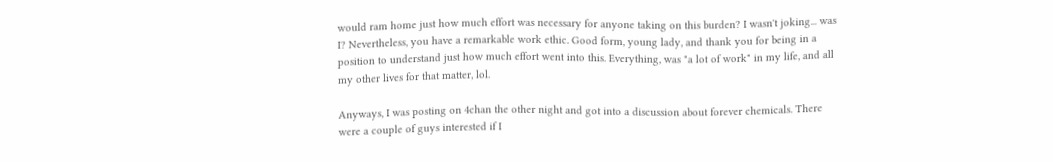would ram home just how much effort was necessary for anyone taking on this burden? I wasn't joking... was I? Nevertheless, you have a remarkable work ethic. Good form, young lady, and thank you for being in a position to understand just how much effort went into this. Everything, was "a lot of work" in my life, and all my other lives for that matter, lol.

Anyways, I was posting on 4chan the other night and got into a discussion about forever chemicals. There were a couple of guys interested if I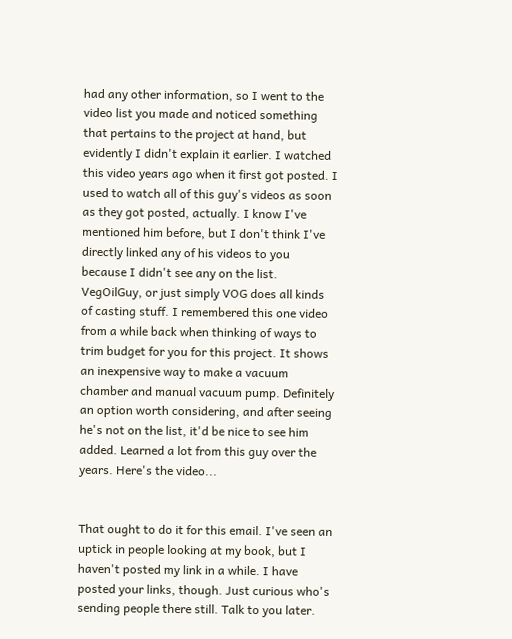had any other information, so I went to the video list you made and noticed something that pertains to the project at hand, but evidently I didn't explain it earlier. I watched this video years ago when it first got posted. I used to watch all of this guy's videos as soon as they got posted, actually. I know I've mentioned him before, but I don't think I've directly linked any of his videos to you because I didn't see any on the list. VegOilGuy, or just simply VOG does all kinds of casting stuff. I remembered this one video from a while back when thinking of ways to trim budget for you for this project. It shows an inexpensive way to make a vacuum chamber and manual vacuum pump. Definitely an option worth considering, and after seeing he's not on the list, it'd be nice to see him added. Learned a lot from this guy over the years. Here's the video...


That ought to do it for this email. I've seen an uptick in people looking at my book, but I haven't posted my link in a while. I have posted your links, though. Just curious who's sending people there still. Talk to you later.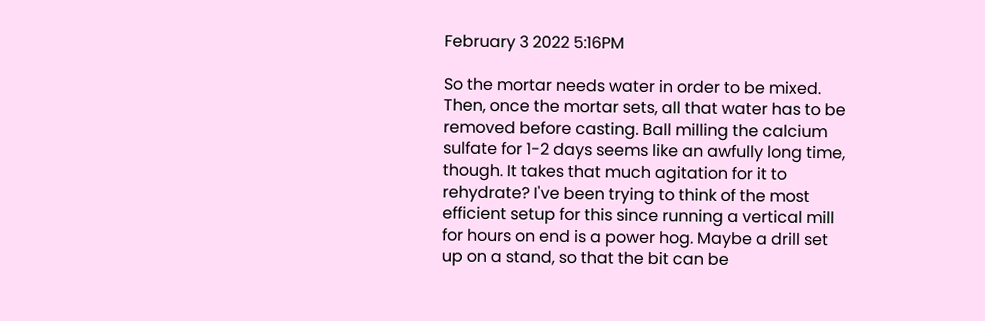February 3 2022 5:16PM

So the mortar needs water in order to be mixed. Then, once the mortar sets, all that water has to be removed before casting. Ball milling the calcium sulfate for 1-2 days seems like an awfully long time, though. It takes that much agitation for it to rehydrate? I've been trying to think of the most efficient setup for this since running a vertical mill for hours on end is a power hog. Maybe a drill set up on a stand, so that the bit can be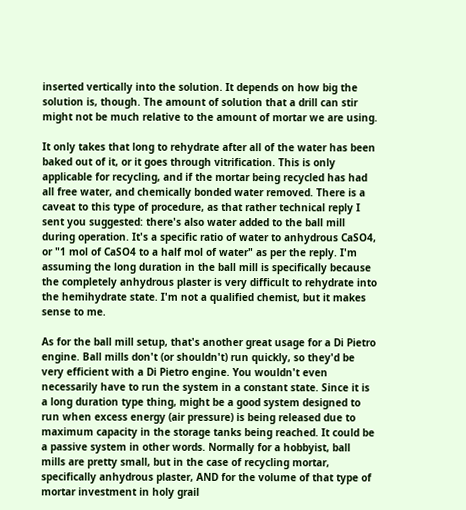inserted vertically into the solution. It depends on how big the solution is, though. The amount of solution that a drill can stir might not be much relative to the amount of mortar we are using.

It only takes that long to rehydrate after all of the water has been baked out of it, or it goes through vitrification. This is only applicable for recycling, and if the mortar being recycled has had all free water, and chemically bonded water removed. There is a caveat to this type of procedure, as that rather technical reply I sent you suggested: there's also water added to the ball mill during operation. It's a specific ratio of water to anhydrous CaSO4, or "1 mol of CaSO4 to a half mol of water" as per the reply. I'm assuming the long duration in the ball mill is specifically because the completely anhydrous plaster is very difficult to rehydrate into the hemihydrate state. I'm not a qualified chemist, but it makes sense to me.

As for the ball mill setup, that's another great usage for a Di Pietro engine. Ball mills don't (or shouldn't) run quickly, so they'd be very efficient with a Di Pietro engine. You wouldn't even necessarily have to run the system in a constant state. Since it is a long duration type thing, might be a good system designed to run when excess energy (air pressure) is being released due to maximum capacity in the storage tanks being reached. It could be a passive system in other words. Normally for a hobbyist, ball mills are pretty small, but in the case of recycling mortar, specifically anhydrous plaster, AND for the volume of that type of mortar investment in holy grail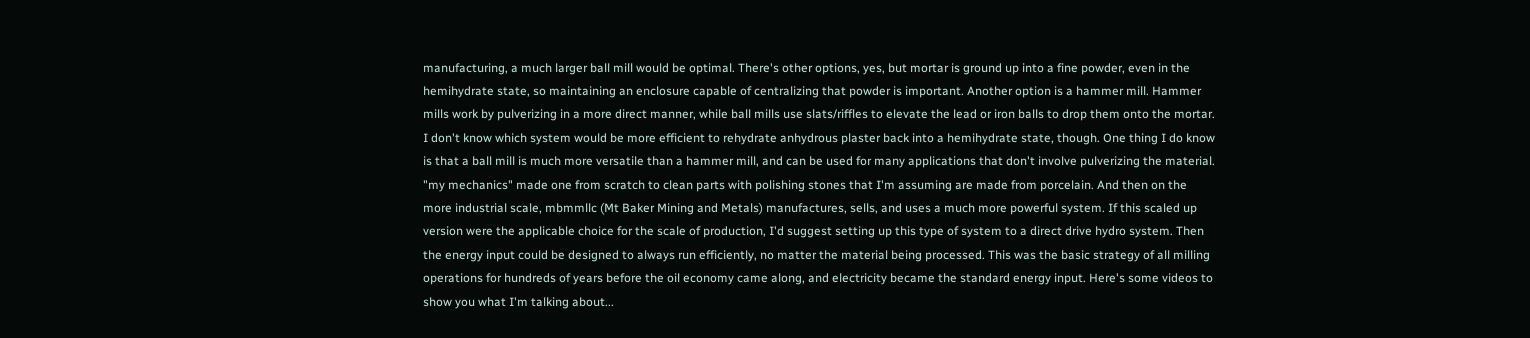manufacturing, a much larger ball mill would be optimal. There's other options, yes, but mortar is ground up into a fine powder, even in the hemihydrate state, so maintaining an enclosure capable of centralizing that powder is important. Another option is a hammer mill. Hammer mills work by pulverizing in a more direct manner, while ball mills use slats/riffles to elevate the lead or iron balls to drop them onto the mortar. I don't know which system would be more efficient to rehydrate anhydrous plaster back into a hemihydrate state, though. One thing I do know is that a ball mill is much more versatile than a hammer mill, and can be used for many applications that don't involve pulverizing the material. "my mechanics" made one from scratch to clean parts with polishing stones that I'm assuming are made from porcelain. And then on the more industrial scale, mbmmllc (Mt Baker Mining and Metals) manufactures, sells, and uses a much more powerful system. If this scaled up version were the applicable choice for the scale of production, I'd suggest setting up this type of system to a direct drive hydro system. Then the energy input could be designed to always run efficiently, no matter the material being processed. This was the basic strategy of all milling operations for hundreds of years before the oil economy came along, and electricity became the standard energy input. Here's some videos to show you what I'm talking about...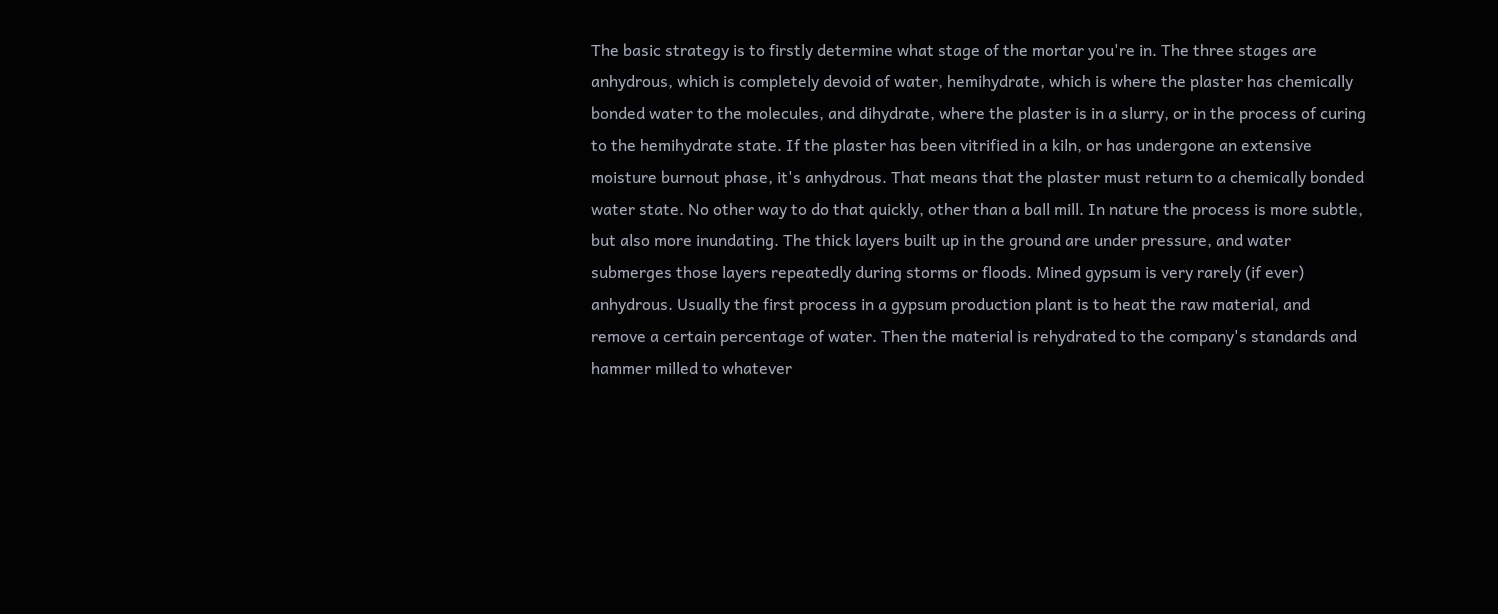The basic strategy is to firstly determine what stage of the mortar you're in. The three stages are anhydrous, which is completely devoid of water, hemihydrate, which is where the plaster has chemically bonded water to the molecules, and dihydrate, where the plaster is in a slurry, or in the process of curing to the hemihydrate state. If the plaster has been vitrified in a kiln, or has undergone an extensive moisture burnout phase, it's anhydrous. That means that the plaster must return to a chemically bonded water state. No other way to do that quickly, other than a ball mill. In nature the process is more subtle, but also more inundating. The thick layers built up in the ground are under pressure, and water submerges those layers repeatedly during storms or floods. Mined gypsum is very rarely (if ever) anhydrous. Usually the first process in a gypsum production plant is to heat the raw material, and remove a certain percentage of water. Then the material is rehydrated to the company's standards and hammer milled to whatever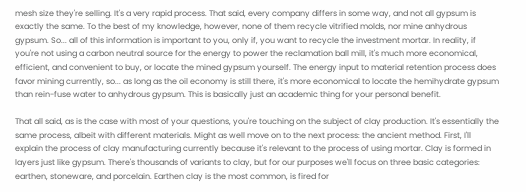mesh size they're selling. It's a very rapid process. That said, every company differs in some way, and not all gypsum is exactly the same. To the best of my knowledge, however, none of them recycle vitrified molds, nor mine anhydrous gypsum. So... all of this information is important to you, only if, you want to recycle the investment mortar. In reality, if you're not using a carbon neutral source for the energy to power the reclamation ball mill, it's much more economical, efficient, and convenient to buy, or locate the mined gypsum yourself. The energy input to material retention process does favor mining currently, so... as long as the oil economy is still there, it's more economical to locate the hemihydrate gypsum than rein-fuse water to anhydrous gypsum. This is basically just an academic thing for your personal benefit.

That all said, as is the case with most of your questions, you're touching on the subject of clay production. It's essentially the same process, albeit with different materials. Might as well move on to the next process: the ancient method. First, I'll explain the process of clay manufacturing currently because it's relevant to the process of using mortar. Clay is formed in layers just like gypsum. There's thousands of variants to clay, but for our purposes we'll focus on three basic categories: earthen, stoneware, and porcelain. Earthen clay is the most common, is fired for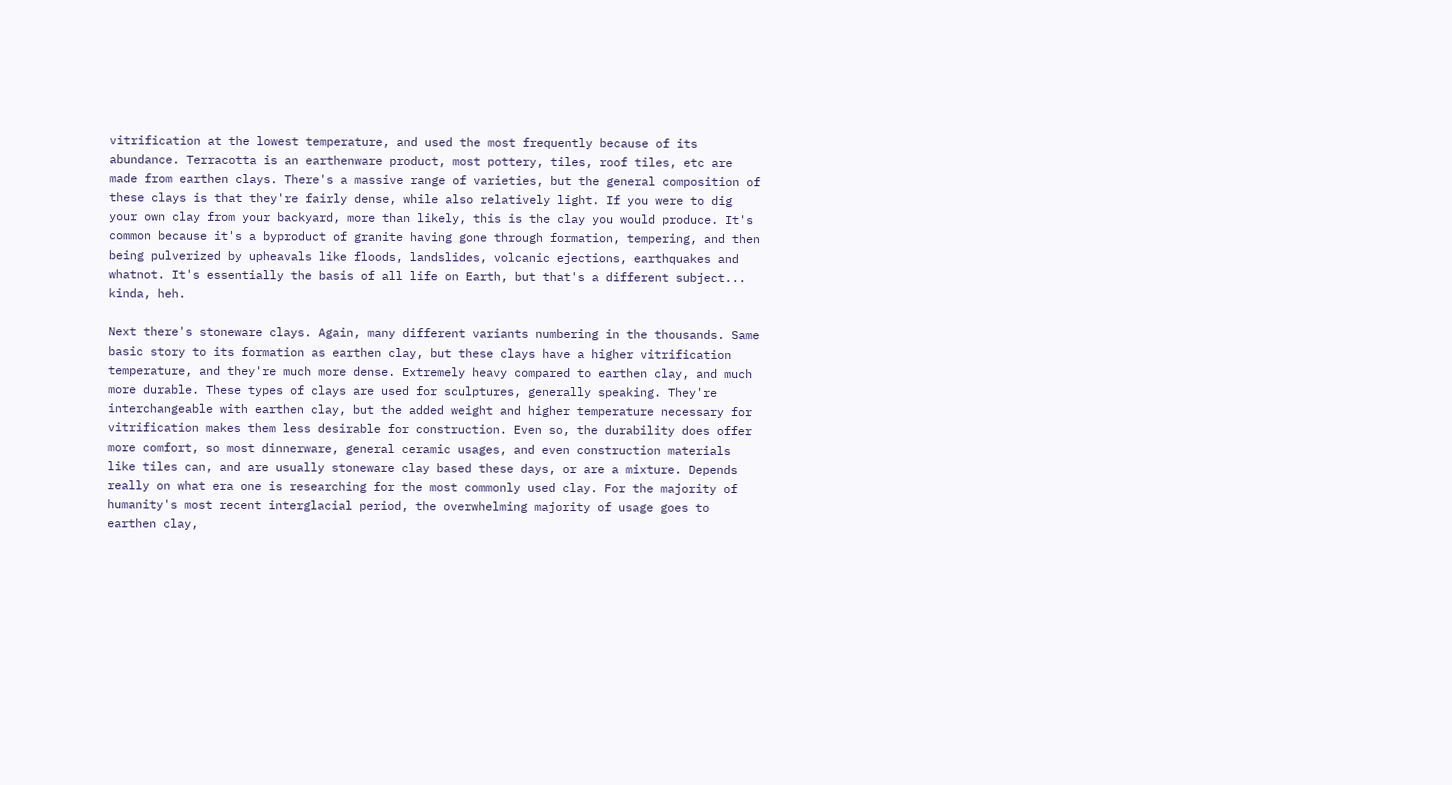vitrification at the lowest temperature, and used the most frequently because of its abundance. Terracotta is an earthenware product, most pottery, tiles, roof tiles, etc are made from earthen clays. There's a massive range of varieties, but the general composition of these clays is that they're fairly dense, while also relatively light. If you were to dig your own clay from your backyard, more than likely, this is the clay you would produce. It's common because it's a byproduct of granite having gone through formation, tempering, and then being pulverized by upheavals like floods, landslides, volcanic ejections, earthquakes and whatnot. It's essentially the basis of all life on Earth, but that's a different subject... kinda, heh.

Next there's stoneware clays. Again, many different variants numbering in the thousands. Same basic story to its formation as earthen clay, but these clays have a higher vitrification temperature, and they're much more dense. Extremely heavy compared to earthen clay, and much more durable. These types of clays are used for sculptures, generally speaking. They're interchangeable with earthen clay, but the added weight and higher temperature necessary for vitrification makes them less desirable for construction. Even so, the durability does offer more comfort, so most dinnerware, general ceramic usages, and even construction materials like tiles can, and are usually stoneware clay based these days, or are a mixture. Depends really on what era one is researching for the most commonly used clay. For the majority of humanity's most recent interglacial period, the overwhelming majority of usage goes to earthen clay,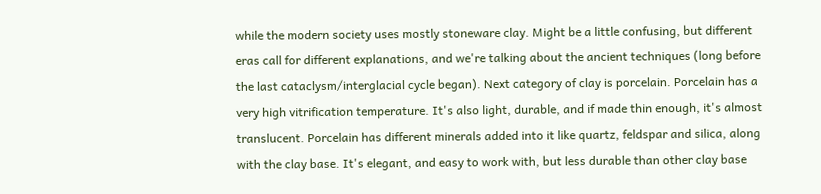while the modern society uses mostly stoneware clay. Might be a little confusing, but different eras call for different explanations, and we're talking about the ancient techniques (long before the last cataclysm/interglacial cycle began). Next category of clay is porcelain. Porcelain has a very high vitrification temperature. It's also light, durable, and if made thin enough, it's almost translucent. Porcelain has different minerals added into it like quartz, feldspar and silica, along with the clay base. It's elegant, and easy to work with, but less durable than other clay base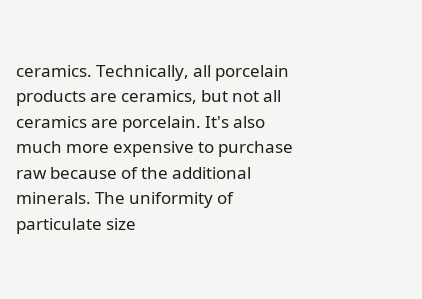ceramics. Technically, all porcelain products are ceramics, but not all ceramics are porcelain. It's also much more expensive to purchase raw because of the additional minerals. The uniformity of particulate size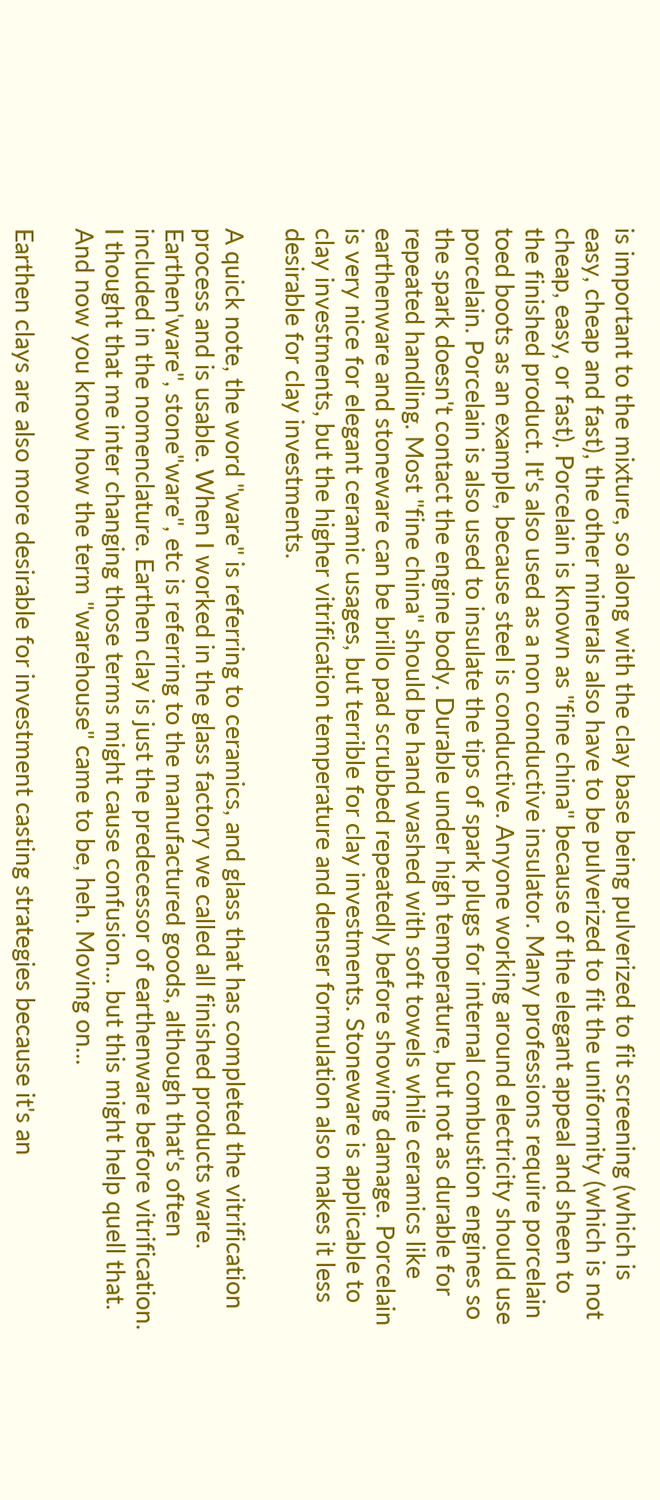is important to the mixture, so along with the clay base being pulverized to fit screening (which is easy, cheap and fast), the other minerals also have to be pulverized to fit the uniformity (which is not cheap, easy, or fast). Porcelain is known as "fine china" because of the elegant appeal and sheen to the finished product. It's also used as a non conductive insulator. Many professions require porcelain toed boots as an example, because steel is conductive. Anyone working around electricity should use porcelain. Porcelain is also used to insulate the tips of spark plugs for internal combustion engines so the spark doesn't contact the engine body. Durable under high temperature, but not as durable for repeated handling. Most "fine china" should be hand washed with soft towels while ceramics like earthenware and stoneware can be brillo pad scrubbed repeatedly before showing damage. Porcelain is very nice for elegant ceramic usages, but terrible for clay investments. Stoneware is applicable to clay investments, but the higher vitrification temperature and denser formulation also makes it less desirable for clay investments.

A quick note, the word "ware" is referring to ceramics, and glass that has completed the vitrification process and is usable. When I worked in the glass factory we called all finished products ware. Earthen'ware", stone"ware", etc is referring to the manufactured goods, although that's often included in the nomenclature. Earthen clay is just the predecessor of earthenware before vitrification. I thought that me inter changing those terms might cause confusion... but this might help quell that. And now you know how the term "warehouse" came to be, heh. Moving on...

Earthen clays are also more desirable for investment casting strategies because it's an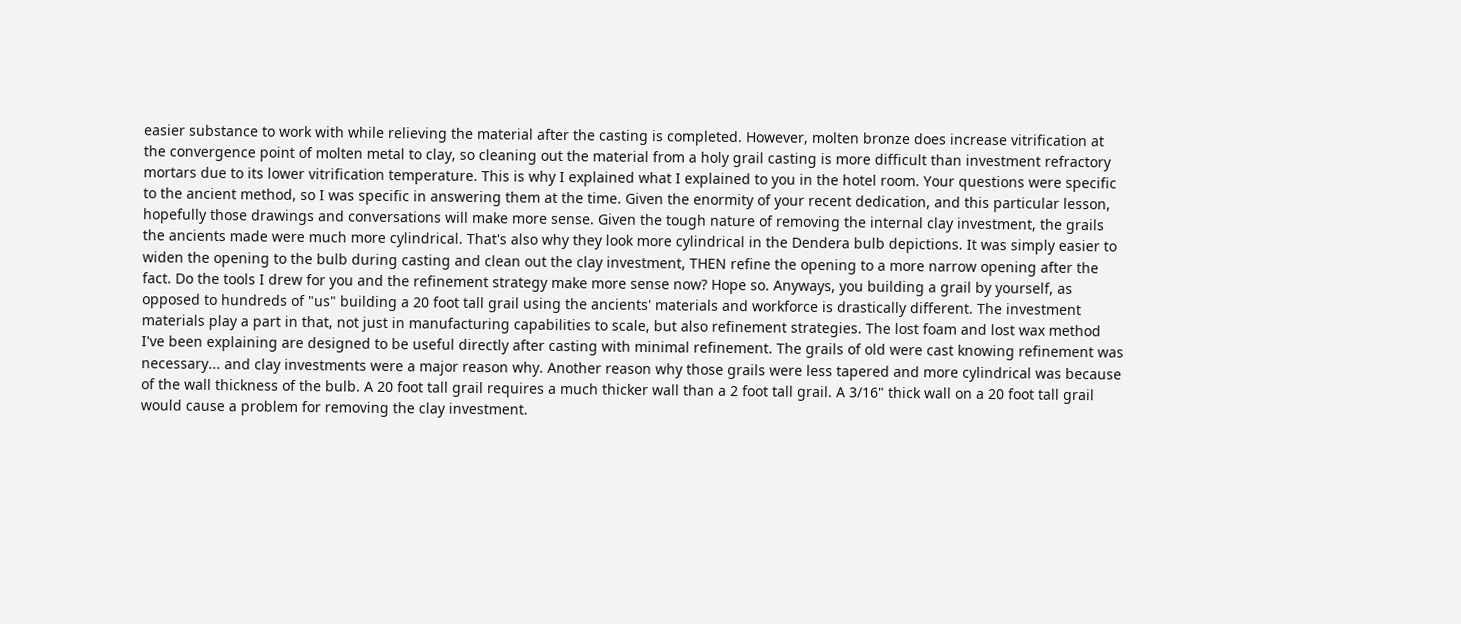easier substance to work with while relieving the material after the casting is completed. However, molten bronze does increase vitrification at the convergence point of molten metal to clay, so cleaning out the material from a holy grail casting is more difficult than investment refractory mortars due to its lower vitrification temperature. This is why I explained what I explained to you in the hotel room. Your questions were specific to the ancient method, so I was specific in answering them at the time. Given the enormity of your recent dedication, and this particular lesson, hopefully those drawings and conversations will make more sense. Given the tough nature of removing the internal clay investment, the grails the ancients made were much more cylindrical. That's also why they look more cylindrical in the Dendera bulb depictions. It was simply easier to widen the opening to the bulb during casting and clean out the clay investment, THEN refine the opening to a more narrow opening after the fact. Do the tools I drew for you and the refinement strategy make more sense now? Hope so. Anyways, you building a grail by yourself, as opposed to hundreds of "us" building a 20 foot tall grail using the ancients' materials and workforce is drastically different. The investment materials play a part in that, not just in manufacturing capabilities to scale, but also refinement strategies. The lost foam and lost wax method I've been explaining are designed to be useful directly after casting with minimal refinement. The grails of old were cast knowing refinement was necessary... and clay investments were a major reason why. Another reason why those grails were less tapered and more cylindrical was because of the wall thickness of the bulb. A 20 foot tall grail requires a much thicker wall than a 2 foot tall grail. A 3/16" thick wall on a 20 foot tall grail would cause a problem for removing the clay investment.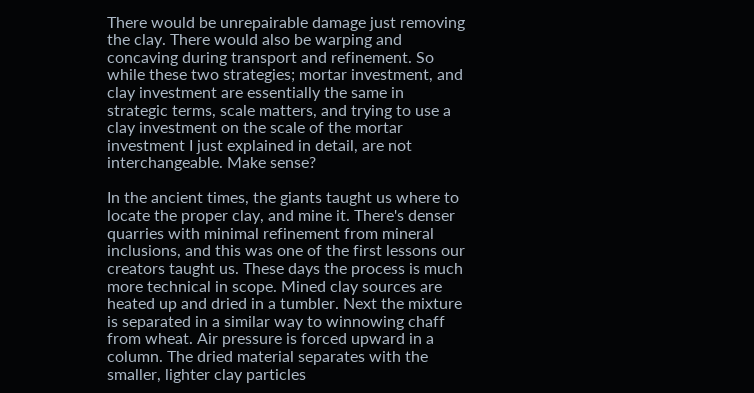There would be unrepairable damage just removing the clay. There would also be warping and concaving during transport and refinement. So while these two strategies; mortar investment, and clay investment are essentially the same in strategic terms, scale matters, and trying to use a clay investment on the scale of the mortar investment I just explained in detail, are not interchangeable. Make sense?

In the ancient times, the giants taught us where to locate the proper clay, and mine it. There's denser quarries with minimal refinement from mineral inclusions, and this was one of the first lessons our creators taught us. These days the process is much more technical in scope. Mined clay sources are heated up and dried in a tumbler. Next the mixture is separated in a similar way to winnowing chaff from wheat. Air pressure is forced upward in a column. The dried material separates with the smaller, lighter clay particles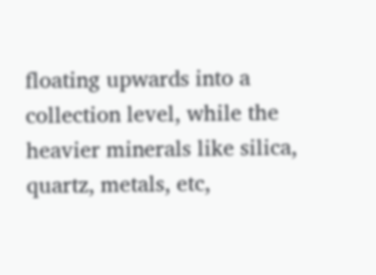floating upwards into a collection level, while the heavier minerals like silica, quartz, metals, etc,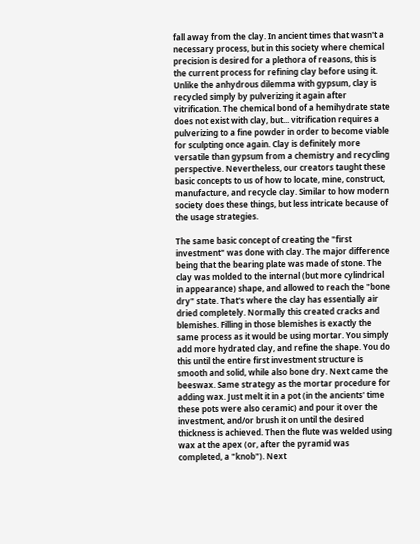fall away from the clay. In ancient times that wasn't a necessary process, but in this society where chemical precision is desired for a plethora of reasons, this is the current process for refining clay before using it. Unlike the anhydrous dilemma with gypsum, clay is recycled simply by pulverizing it again after vitrification. The chemical bond of a hemihydrate state does not exist with clay, but... vitrification requires a pulverizing to a fine powder in order to become viable for sculpting once again. Clay is definitely more versatile than gypsum from a chemistry and recycling perspective. Nevertheless, our creators taught these basic concepts to us of how to locate, mine, construct, manufacture, and recycle clay. Similar to how modern society does these things, but less intricate because of the usage strategies.

The same basic concept of creating the "first investment" was done with clay. The major difference being that the bearing plate was made of stone. The clay was molded to the internal (but more cylindrical in appearance) shape, and allowed to reach the "bone dry" state. That's where the clay has essentially air dried completely. Normally this created cracks and blemishes. Filling in those blemishes is exactly the same process as it would be using mortar. You simply add more hydrated clay, and refine the shape. You do this until the entire first investment structure is smooth and solid, while also bone dry. Next came the beeswax. Same strategy as the mortar procedure for adding wax. Just melt it in a pot (in the ancients' time these pots were also ceramic) and pour it over the investment, and/or brush it on until the desired thickness is achieved. Then the flute was welded using wax at the apex (or, after the pyramid was completed, a "knob"). Next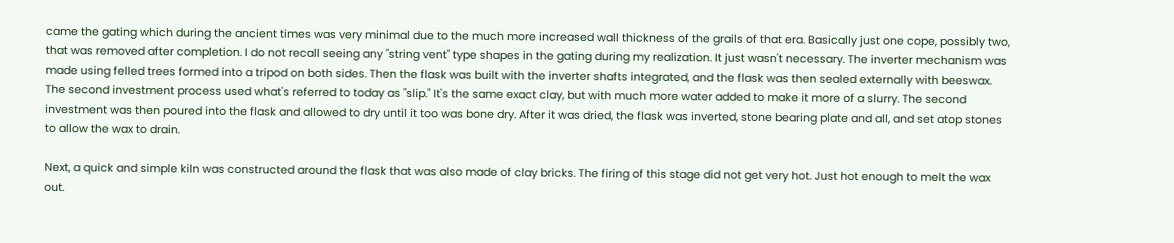came the gating which during the ancient times was very minimal due to the much more increased wall thickness of the grails of that era. Basically just one cope, possibly two, that was removed after completion. I do not recall seeing any "string vent" type shapes in the gating during my realization. It just wasn't necessary. The inverter mechanism was made using felled trees formed into a tripod on both sides. Then the flask was built with the inverter shafts integrated, and the flask was then sealed externally with beeswax. The second investment process used what's referred to today as "slip." It's the same exact clay, but with much more water added to make it more of a slurry. The second investment was then poured into the flask and allowed to dry until it too was bone dry. After it was dried, the flask was inverted, stone bearing plate and all, and set atop stones to allow the wax to drain.

Next, a quick and simple kiln was constructed around the flask that was also made of clay bricks. The firing of this stage did not get very hot. Just hot enough to melt the wax out.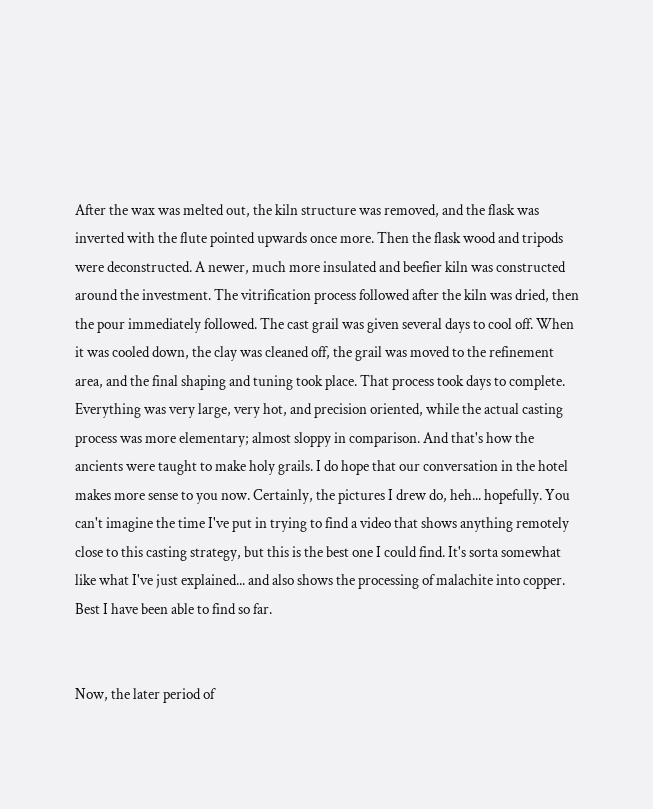After the wax was melted out, the kiln structure was removed, and the flask was inverted with the flute pointed upwards once more. Then the flask wood and tripods were deconstructed. A newer, much more insulated and beefier kiln was constructed around the investment. The vitrification process followed after the kiln was dried, then the pour immediately followed. The cast grail was given several days to cool off. When it was cooled down, the clay was cleaned off, the grail was moved to the refinement area, and the final shaping and tuning took place. That process took days to complete. Everything was very large, very hot, and precision oriented, while the actual casting process was more elementary; almost sloppy in comparison. And that's how the ancients were taught to make holy grails. I do hope that our conversation in the hotel makes more sense to you now. Certainly, the pictures I drew do, heh... hopefully. You can't imagine the time I've put in trying to find a video that shows anything remotely close to this casting strategy, but this is the best one I could find. It's sorta somewhat like what I've just explained... and also shows the processing of malachite into copper. Best I have been able to find so far.


Now, the later period of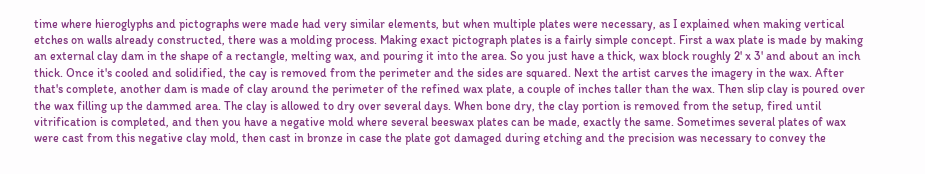time where hieroglyphs and pictographs were made had very similar elements, but when multiple plates were necessary, as I explained when making vertical etches on walls already constructed, there was a molding process. Making exact pictograph plates is a fairly simple concept. First a wax plate is made by making an external clay dam in the shape of a rectangle, melting wax, and pouring it into the area. So you just have a thick, wax block roughly 2' x 3' and about an inch thick. Once it's cooled and solidified, the cay is removed from the perimeter and the sides are squared. Next the artist carves the imagery in the wax. After that's complete, another dam is made of clay around the perimeter of the refined wax plate, a couple of inches taller than the wax. Then slip clay is poured over the wax filling up the dammed area. The clay is allowed to dry over several days. When bone dry, the clay portion is removed from the setup, fired until vitrification is completed, and then you have a negative mold where several beeswax plates can be made, exactly the same. Sometimes several plates of wax were cast from this negative clay mold, then cast in bronze in case the plate got damaged during etching and the precision was necessary to convey the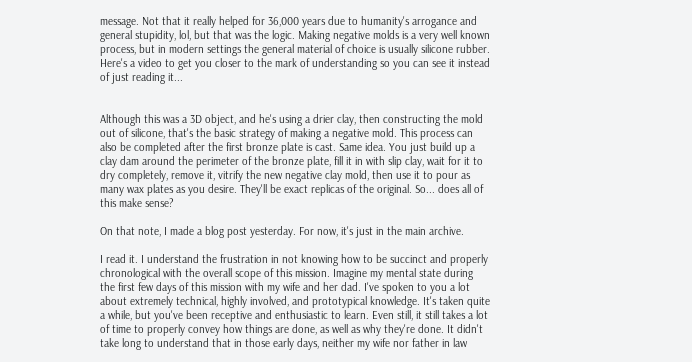message. Not that it really helped for 36,000 years due to humanity's arrogance and general stupidity, lol, but that was the logic. Making negative molds is a very well known process, but in modern settings the general material of choice is usually silicone rubber. Here's a video to get you closer to the mark of understanding so you can see it instead of just reading it...


Although this was a 3D object, and he's using a drier clay, then constructing the mold out of silicone, that's the basic strategy of making a negative mold. This process can also be completed after the first bronze plate is cast. Same idea. You just build up a clay dam around the perimeter of the bronze plate, fill it in with slip clay, wait for it to dry completely, remove it, vitrify the new negative clay mold, then use it to pour as many wax plates as you desire. They'll be exact replicas of the original. So... does all of this make sense?

On that note, I made a blog post yesterday. For now, it's just in the main archive.

I read it. I understand the frustration in not knowing how to be succinct and properly chronological with the overall scope of this mission. Imagine my mental state during the first few days of this mission with my wife and her dad. I've spoken to you a lot about extremely technical, highly involved, and prototypical knowledge. It's taken quite a while, but you've been receptive and enthusiastic to learn. Even still, it still takes a lot of time to properly convey how things are done, as well as why they're done. It didn't take long to understand that in those early days, neither my wife nor father in law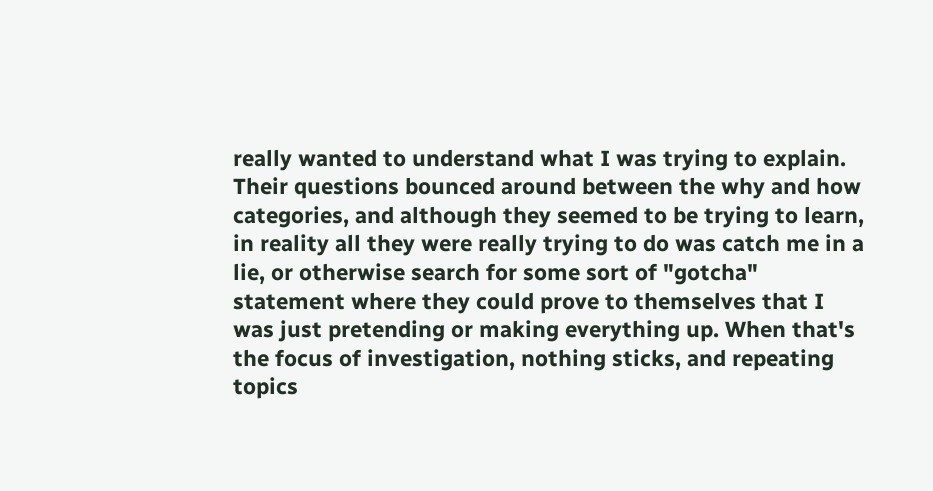really wanted to understand what I was trying to explain. Their questions bounced around between the why and how categories, and although they seemed to be trying to learn, in reality all they were really trying to do was catch me in a lie, or otherwise search for some sort of "gotcha" statement where they could prove to themselves that I was just pretending or making everything up. When that's the focus of investigation, nothing sticks, and repeating topics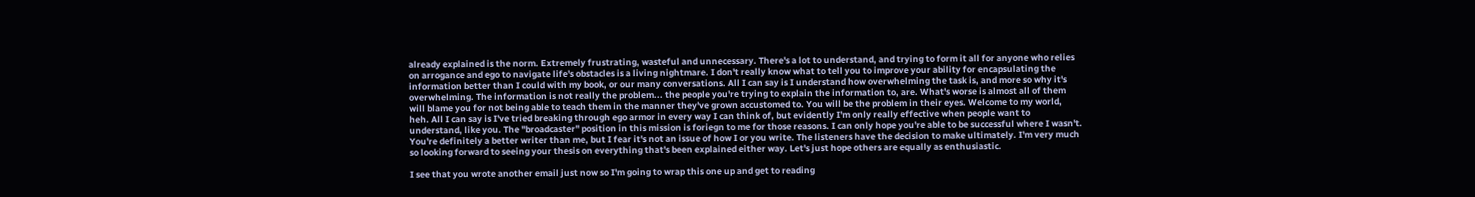already explained is the norm. Extremely frustrating, wasteful and unnecessary. There's a lot to understand, and trying to form it all for anyone who relies on arrogance and ego to navigate life's obstacles is a living nightmare. I don't really know what to tell you to improve your ability for encapsulating the information better than I could with my book, or our many conversations. All I can say is I understand how overwhelming the task is, and more so why it's overwhelming. The information is not really the problem... the people you're trying to explain the information to, are. What's worse is almost all of them will blame you for not being able to teach them in the manner they've grown accustomed to. You will be the problem in their eyes. Welcome to my world, heh. All I can say is I've tried breaking through ego armor in every way I can think of, but evidently I'm only really effective when people want to understand, like you. The "broadcaster" position in this mission is foriegn to me for those reasons. I can only hope you're able to be successful where I wasn't. You're definitely a better writer than me, but I fear it's not an issue of how I or you write. The listeners have the decision to make ultimately. I'm very much so looking forward to seeing your thesis on everything that's been explained either way. Let's just hope others are equally as enthusiastic.

I see that you wrote another email just now so I'm going to wrap this one up and get to reading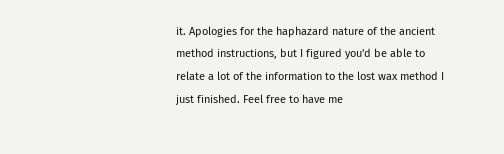it. Apologies for the haphazard nature of the ancient method instructions, but I figured you'd be able to relate a lot of the information to the lost wax method I just finished. Feel free to have me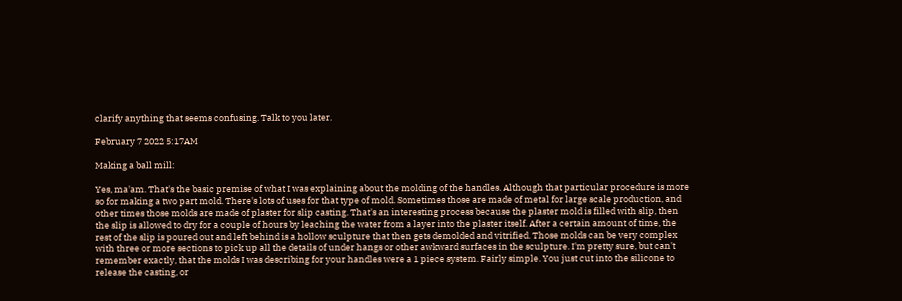clarify anything that seems confusing. Talk to you later.

February 7 2022 5:17AM

Making a ball mill:

Yes, ma'am. That's the basic premise of what I was explaining about the molding of the handles. Although that particular procedure is more so for making a two part mold. There's lots of uses for that type of mold. Sometimes those are made of metal for large scale production, and other times those molds are made of plaster for slip casting. That's an interesting process because the plaster mold is filled with slip, then the slip is allowed to dry for a couple of hours by leaching the water from a layer into the plaster itself. After a certain amount of time, the rest of the slip is poured out and left behind is a hollow sculpture that then gets demolded and vitrified. Those molds can be very complex with three or more sections to pick up all the details of under hangs or other awkward surfaces in the sculpture. I'm pretty sure, but can't remember exactly, that the molds I was describing for your handles were a 1 piece system. Fairly simple. You just cut into the silicone to release the casting, or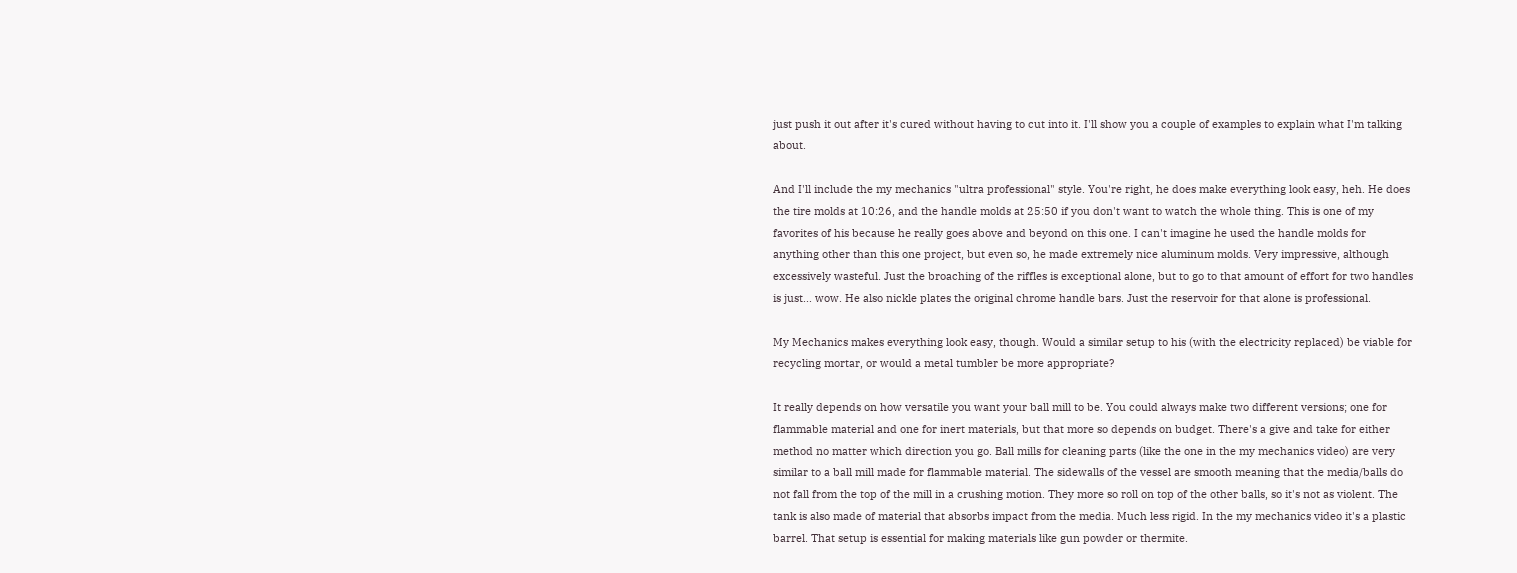just push it out after it's cured without having to cut into it. I'll show you a couple of examples to explain what I'm talking about.

And I'll include the my mechanics "ultra professional" style. You're right, he does make everything look easy, heh. He does the tire molds at 10:26, and the handle molds at 25:50 if you don't want to watch the whole thing. This is one of my favorites of his because he really goes above and beyond on this one. I can't imagine he used the handle molds for anything other than this one project, but even so, he made extremely nice aluminum molds. Very impressive, although excessively wasteful. Just the broaching of the riffles is exceptional alone, but to go to that amount of effort for two handles is just... wow. He also nickle plates the original chrome handle bars. Just the reservoir for that alone is professional.

My Mechanics makes everything look easy, though. Would a similar setup to his (with the electricity replaced) be viable for recycling mortar, or would a metal tumbler be more appropriate?

It really depends on how versatile you want your ball mill to be. You could always make two different versions; one for flammable material and one for inert materials, but that more so depends on budget. There's a give and take for either method no matter which direction you go. Ball mills for cleaning parts (like the one in the my mechanics video) are very similar to a ball mill made for flammable material. The sidewalls of the vessel are smooth meaning that the media/balls do not fall from the top of the mill in a crushing motion. They more so roll on top of the other balls, so it's not as violent. The tank is also made of material that absorbs impact from the media. Much less rigid. In the my mechanics video it's a plastic barrel. That setup is essential for making materials like gun powder or thermite.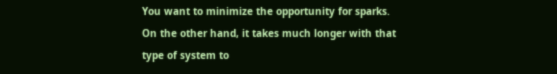You want to minimize the opportunity for sparks. On the other hand, it takes much longer with that type of system to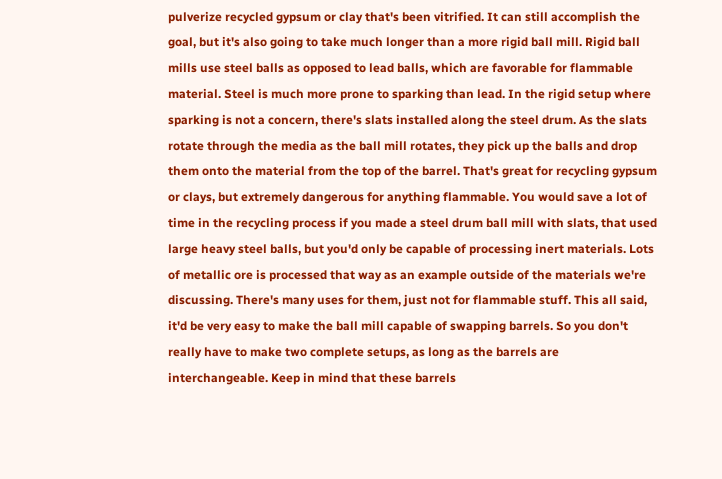pulverize recycled gypsum or clay that's been vitrified. It can still accomplish the goal, but it's also going to take much longer than a more rigid ball mill. Rigid ball mills use steel balls as opposed to lead balls, which are favorable for flammable material. Steel is much more prone to sparking than lead. In the rigid setup where sparking is not a concern, there's slats installed along the steel drum. As the slats rotate through the media as the ball mill rotates, they pick up the balls and drop them onto the material from the top of the barrel. That's great for recycling gypsum or clays, but extremely dangerous for anything flammable. You would save a lot of time in the recycling process if you made a steel drum ball mill with slats, that used large heavy steel balls, but you'd only be capable of processing inert materials. Lots of metallic ore is processed that way as an example outside of the materials we're discussing. There's many uses for them, just not for flammable stuff. This all said, it'd be very easy to make the ball mill capable of swapping barrels. So you don't really have to make two complete setups, as long as the barrels are interchangeable. Keep in mind that these barrels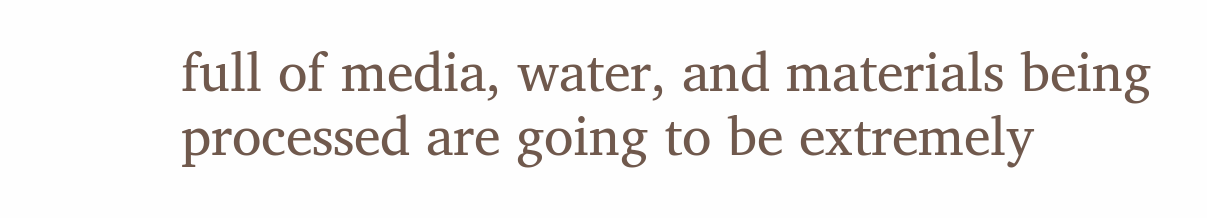full of media, water, and materials being processed are going to be extremely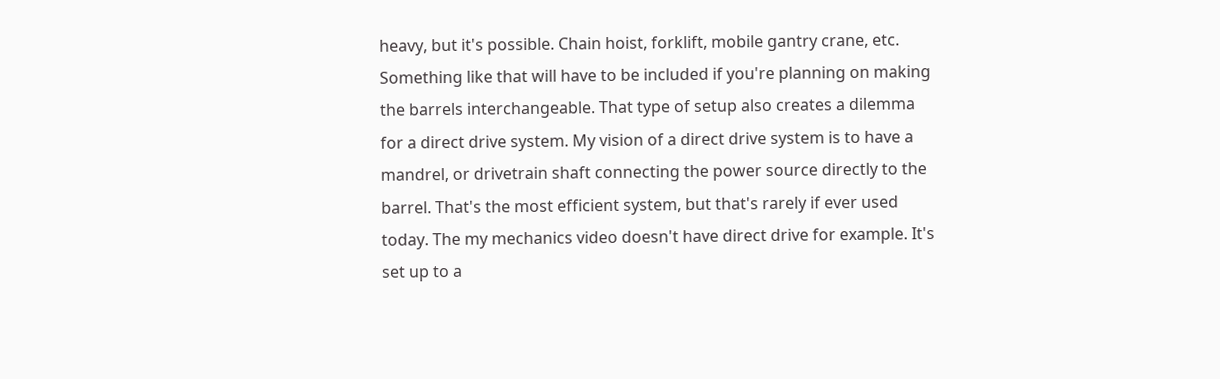heavy, but it's possible. Chain hoist, forklift, mobile gantry crane, etc. Something like that will have to be included if you're planning on making the barrels interchangeable. That type of setup also creates a dilemma for a direct drive system. My vision of a direct drive system is to have a mandrel, or drivetrain shaft connecting the power source directly to the barrel. That's the most efficient system, but that's rarely if ever used today. The my mechanics video doesn't have direct drive for example. It's set up to a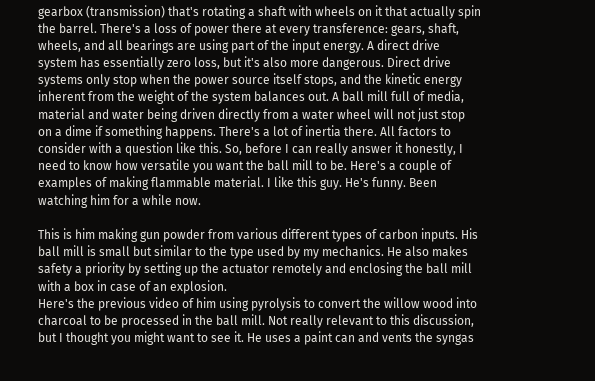gearbox (transmission) that's rotating a shaft with wheels on it that actually spin the barrel. There's a loss of power there at every transference: gears, shaft, wheels, and all bearings are using part of the input energy. A direct drive system has essentially zero loss, but it's also more dangerous. Direct drive systems only stop when the power source itself stops, and the kinetic energy inherent from the weight of the system balances out. A ball mill full of media, material and water being driven directly from a water wheel will not just stop on a dime if something happens. There's a lot of inertia there. All factors to consider with a question like this. So, before I can really answer it honestly, I need to know how versatile you want the ball mill to be. Here's a couple of examples of making flammable material. I like this guy. He's funny. Been watching him for a while now.

This is him making gun powder from various different types of carbon inputs. His ball mill is small but similar to the type used by my mechanics. He also makes safety a priority by setting up the actuator remotely and enclosing the ball mill with a box in case of an explosion.
Here's the previous video of him using pyrolysis to convert the willow wood into charcoal to be processed in the ball mill. Not really relevant to this discussion, but I thought you might want to see it. He uses a paint can and vents the syngas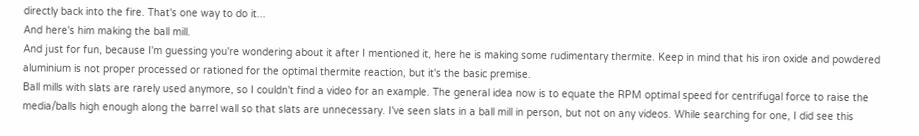directly back into the fire. That's one way to do it...
And here's him making the ball mill.
And just for fun, because I'm guessing you're wondering about it after I mentioned it, here he is making some rudimentary thermite. Keep in mind that his iron oxide and powdered aluminium is not proper processed or rationed for the optimal thermite reaction, but it's the basic premise.
Ball mills with slats are rarely used anymore, so I couldn't find a video for an example. The general idea now is to equate the RPM optimal speed for centrifugal force to raise the media/balls high enough along the barrel wall so that slats are unnecessary. I've seen slats in a ball mill in person, but not on any videos. While searching for one, I did see this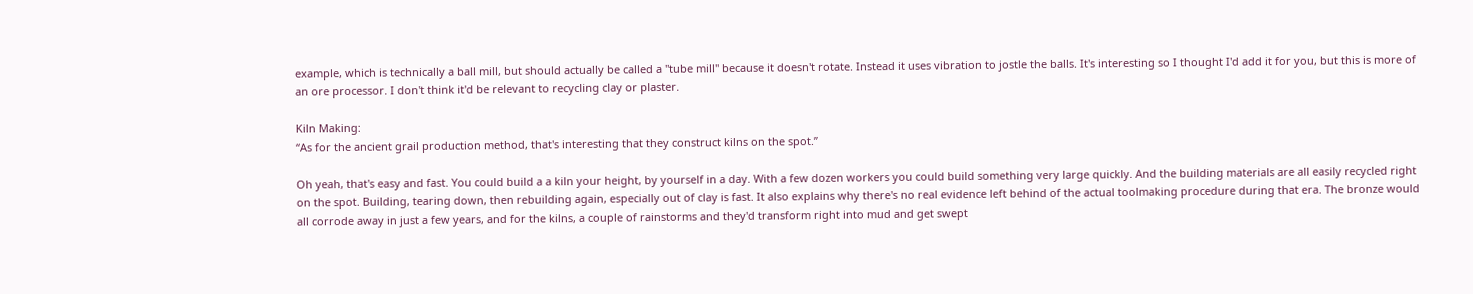example, which is technically a ball mill, but should actually be called a "tube mill" because it doesn't rotate. Instead it uses vibration to jostle the balls. It's interesting so I thought I'd add it for you, but this is more of an ore processor. I don't think it'd be relevant to recycling clay or plaster.

Kiln Making:
“As for the ancient grail production method, that's interesting that they construct kilns on the spot.”

Oh yeah, that's easy and fast. You could build a a kiln your height, by yourself in a day. With a few dozen workers you could build something very large quickly. And the building materials are all easily recycled right on the spot. Building, tearing down, then rebuilding again, especially out of clay is fast. It also explains why there's no real evidence left behind of the actual toolmaking procedure during that era. The bronze would all corrode away in just a few years, and for the kilns, a couple of rainstorms and they'd transform right into mud and get swept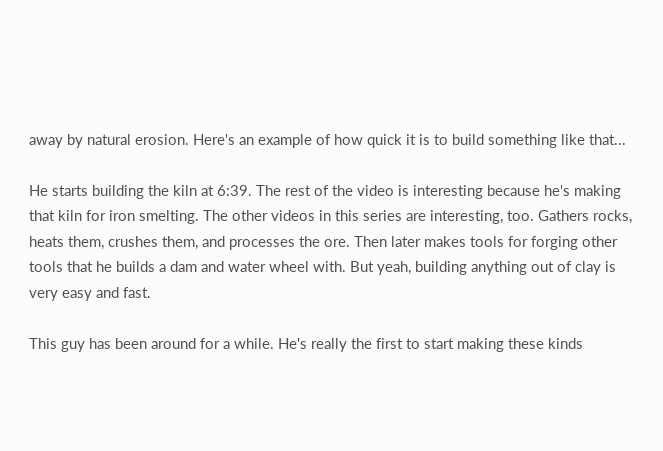away by natural erosion. Here's an example of how quick it is to build something like that...

He starts building the kiln at 6:39. The rest of the video is interesting because he's making that kiln for iron smelting. The other videos in this series are interesting, too. Gathers rocks, heats them, crushes them, and processes the ore. Then later makes tools for forging other tools that he builds a dam and water wheel with. But yeah, building anything out of clay is very easy and fast.

This guy has been around for a while. He's really the first to start making these kinds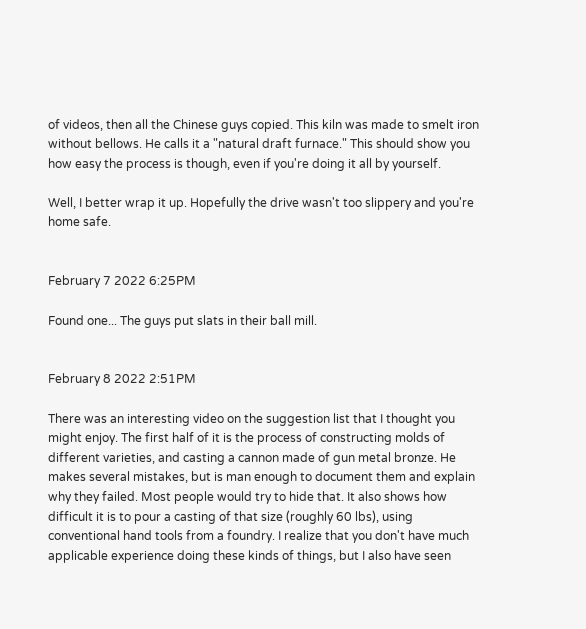of videos, then all the Chinese guys copied. This kiln was made to smelt iron without bellows. He calls it a "natural draft furnace." This should show you how easy the process is though, even if you're doing it all by yourself.

Well, I better wrap it up. Hopefully the drive wasn't too slippery and you're home safe.


February 7 2022 6:25PM

Found one... The guys put slats in their ball mill.


February 8 2022 2:51PM

There was an interesting video on the suggestion list that I thought you might enjoy. The first half of it is the process of constructing molds of different varieties, and casting a cannon made of gun metal bronze. He makes several mistakes, but is man enough to document them and explain why they failed. Most people would try to hide that. It also shows how difficult it is to pour a casting of that size (roughly 60 lbs), using conventional hand tools from a foundry. I realize that you don't have much applicable experience doing these kinds of things, but I also have seen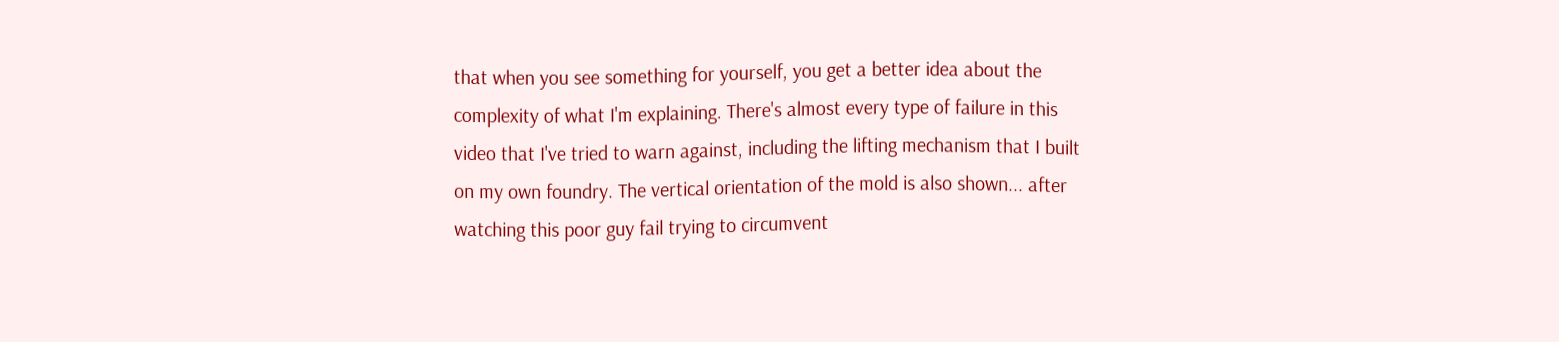that when you see something for yourself, you get a better idea about the complexity of what I'm explaining. There's almost every type of failure in this video that I've tried to warn against, including the lifting mechanism that I built on my own foundry. The vertical orientation of the mold is also shown... after watching this poor guy fail trying to circumvent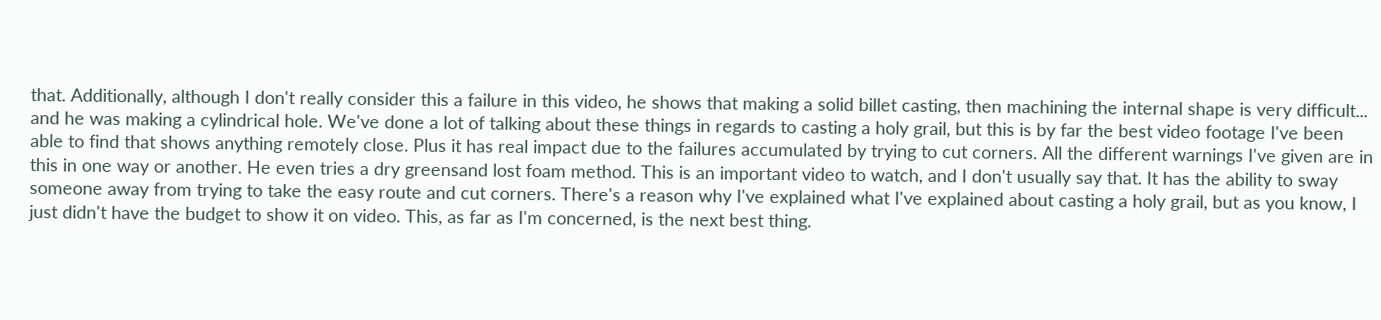that. Additionally, although I don't really consider this a failure in this video, he shows that making a solid billet casting, then machining the internal shape is very difficult... and he was making a cylindrical hole. We've done a lot of talking about these things in regards to casting a holy grail, but this is by far the best video footage I've been able to find that shows anything remotely close. Plus it has real impact due to the failures accumulated by trying to cut corners. All the different warnings I've given are in this in one way or another. He even tries a dry greensand lost foam method. This is an important video to watch, and I don't usually say that. It has the ability to sway someone away from trying to take the easy route and cut corners. There's a reason why I've explained what I've explained about casting a holy grail, but as you know, I just didn't have the budget to show it on video. This, as far as I'm concerned, is the next best thing.